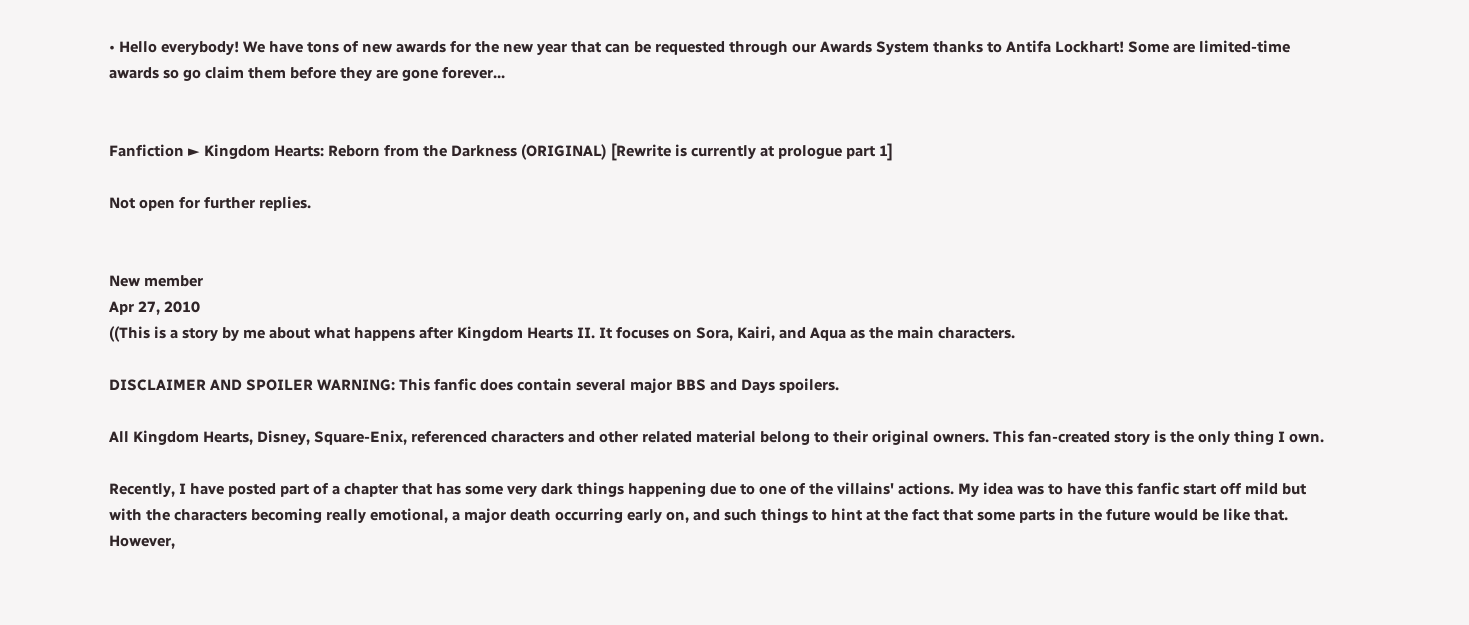• Hello everybody! We have tons of new awards for the new year that can be requested through our Awards System thanks to Antifa Lockhart! Some are limited-time awards so go claim them before they are gone forever...


Fanfiction ► Kingdom Hearts: Reborn from the Darkness (ORIGINAL) [Rewrite is currently at prologue part 1]

Not open for further replies.


New member
Apr 27, 2010
((This is a story by me about what happens after Kingdom Hearts II. It focuses on Sora, Kairi, and Aqua as the main characters.

DISCLAIMER AND SPOILER WARNING: This fanfic does contain several major BBS and Days spoilers.

All Kingdom Hearts, Disney, Square-Enix, referenced characters and other related material belong to their original owners. This fan-created story is the only thing I own.

Recently, I have posted part of a chapter that has some very dark things happening due to one of the villains' actions. My idea was to have this fanfic start off mild but with the characters becoming really emotional, a major death occurring early on, and such things to hint at the fact that some parts in the future would be like that. However,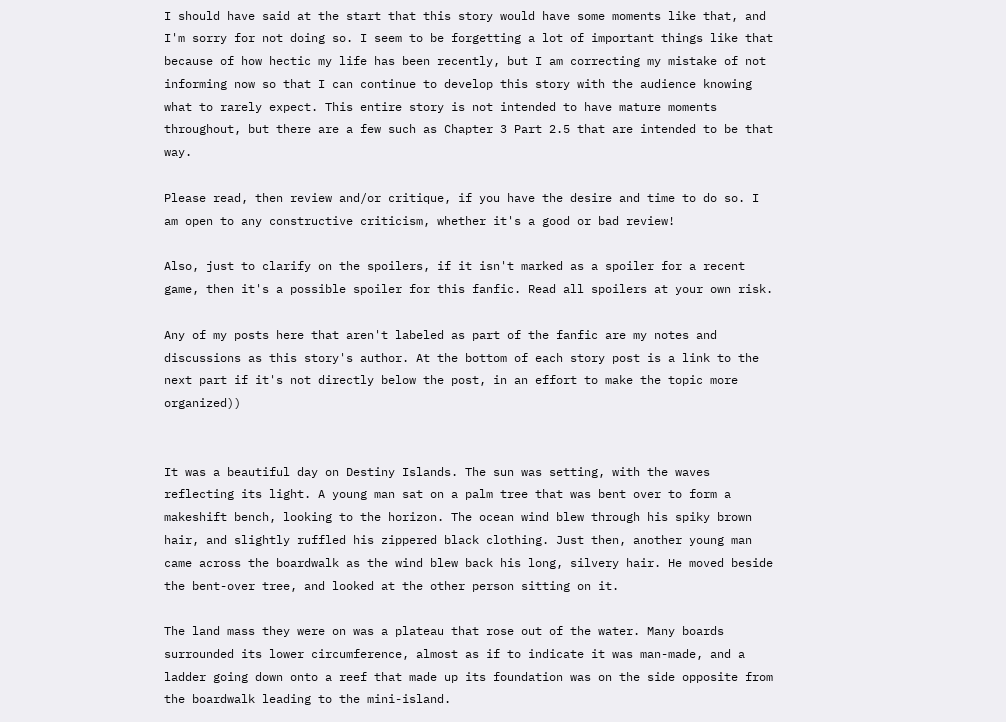I should have said at the start that this story would have some moments like that, and I'm sorry for not doing so. I seem to be forgetting a lot of important things like that because of how hectic my life has been recently, but I am correcting my mistake of not informing now so that I can continue to develop this story with the audience knowing what to rarely expect. This entire story is not intended to have mature moments throughout, but there are a few such as Chapter 3 Part 2.5 that are intended to be that way.

Please read, then review and/or critique, if you have the desire and time to do so. I am open to any constructive criticism, whether it's a good or bad review!

Also, just to clarify on the spoilers, if it isn't marked as a spoiler for a recent game, then it's a possible spoiler for this fanfic. Read all spoilers at your own risk.

Any of my posts here that aren't labeled as part of the fanfic are my notes and discussions as this story's author. At the bottom of each story post is a link to the next part if it's not directly below the post, in an effort to make the topic more organized))


It was a beautiful day on Destiny Islands. The sun was setting, with the waves reflecting its light. A young man sat on a palm tree that was bent over to form a makeshift bench, looking to the horizon. The ocean wind blew through his spiky brown hair, and slightly ruffled his zippered black clothing. Just then, another young man came across the boardwalk as the wind blew back his long, silvery hair. He moved beside the bent-over tree, and looked at the other person sitting on it.

The land mass they were on was a plateau that rose out of the water. Many boards surrounded its lower circumference, almost as if to indicate it was man-made, and a ladder going down onto a reef that made up its foundation was on the side opposite from the boardwalk leading to the mini-island.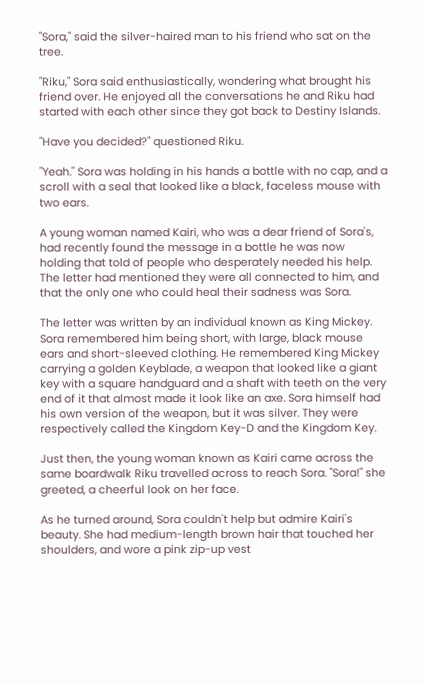"Sora," said the silver-haired man to his friend who sat on the tree.

"Riku," Sora said enthusiastically, wondering what brought his friend over. He enjoyed all the conversations he and Riku had started with each other since they got back to Destiny Islands.

"Have you decided?" questioned Riku.

"Yeah." Sora was holding in his hands a bottle with no cap, and a scroll with a seal that looked like a black, faceless mouse with two ears.

A young woman named Kairi, who was a dear friend of Sora's, had recently found the message in a bottle he was now holding that told of people who desperately needed his help. The letter had mentioned they were all connected to him, and that the only one who could heal their sadness was Sora.

The letter was written by an individual known as King Mickey. Sora remembered him being short, with large, black mouse ears and short-sleeved clothing. He remembered King Mickey carrying a golden Keyblade, a weapon that looked like a giant key with a square handguard and a shaft with teeth on the very end of it that almost made it look like an axe. Sora himself had his own version of the weapon, but it was silver. They were respectively called the Kingdom Key-D and the Kingdom Key.

Just then, the young woman known as Kairi came across the same boardwalk Riku travelled across to reach Sora. "Sora!" she greeted, a cheerful look on her face.

As he turned around, Sora couldn't help but admire Kairi's beauty. She had medium-length brown hair that touched her shoulders, and wore a pink zip-up vest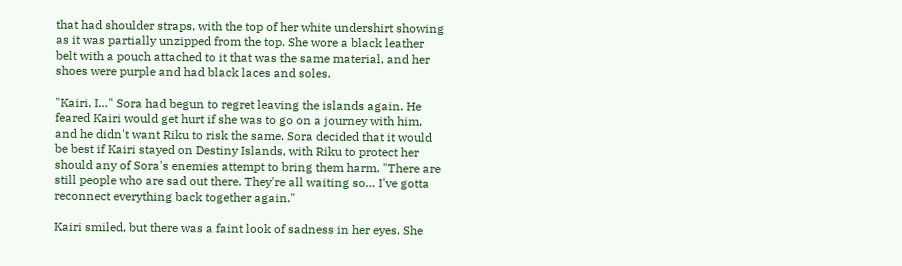that had shoulder straps, with the top of her white undershirt showing as it was partially unzipped from the top. She wore a black leather belt with a pouch attached to it that was the same material, and her shoes were purple and had black laces and soles.

"Kairi, I…" Sora had begun to regret leaving the islands again. He feared Kairi would get hurt if she was to go on a journey with him, and he didn't want Riku to risk the same. Sora decided that it would be best if Kairi stayed on Destiny Islands, with Riku to protect her should any of Sora's enemies attempt to bring them harm. "There are still people who are sad out there. They're all waiting so… I've gotta reconnect everything back together again."

Kairi smiled, but there was a faint look of sadness in her eyes. She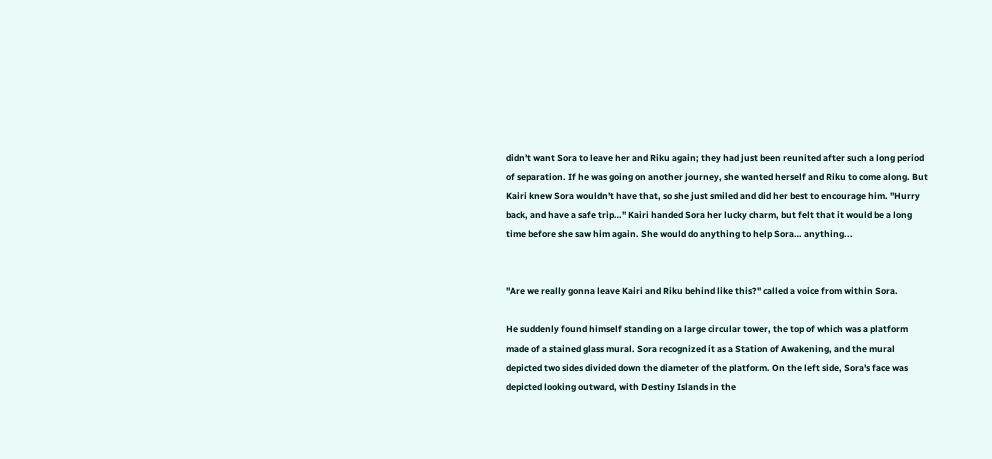didn't want Sora to leave her and Riku again; they had just been reunited after such a long period of separation. If he was going on another journey, she wanted herself and Riku to come along. But Kairi knew Sora wouldn't have that, so she just smiled and did her best to encourage him. "Hurry back, and have a safe trip…" Kairi handed Sora her lucky charm, but felt that it would be a long time before she saw him again. She would do anything to help Sora… anything...


"Are we really gonna leave Kairi and Riku behind like this?" called a voice from within Sora.

He suddenly found himself standing on a large circular tower, the top of which was a platform made of a stained glass mural. Sora recognized it as a Station of Awakening, and the mural depicted two sides divided down the diameter of the platform. On the left side, Sora's face was depicted looking outward, with Destiny Islands in the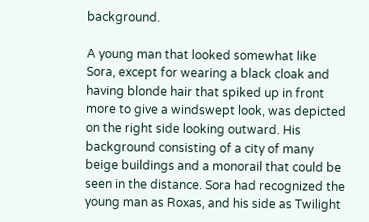background.

A young man that looked somewhat like Sora, except for wearing a black cloak and having blonde hair that spiked up in front more to give a windswept look, was depicted on the right side looking outward. His background consisting of a city of many beige buildings and a monorail that could be seen in the distance. Sora had recognized the young man as Roxas, and his side as Twilight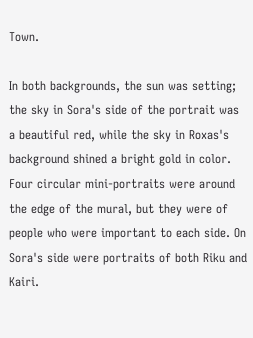Town.

In both backgrounds, the sun was setting; the sky in Sora's side of the portrait was a beautiful red, while the sky in Roxas's background shined a bright gold in color. Four circular mini-portraits were around the edge of the mural, but they were of people who were important to each side. On Sora's side were portraits of both Riku and Kairi.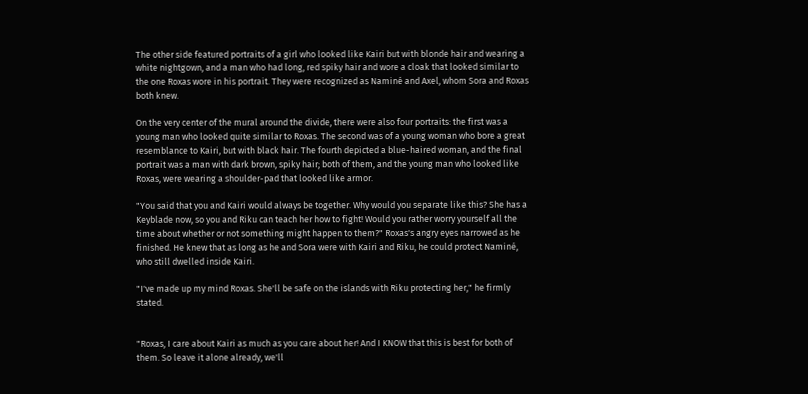The other side featured portraits of a girl who looked like Kairi but with blonde hair and wearing a white nightgown, and a man who had long, red spiky hair and wore a cloak that looked similar to the one Roxas wore in his portrait. They were recognized as Naminé and Axel, whom Sora and Roxas both knew.

On the very center of the mural around the divide, there were also four portraits: the first was a young man who looked quite similar to Roxas. The second was of a young woman who bore a great resemblance to Kairi, but with black hair. The fourth depicted a blue-haired woman, and the final portrait was a man with dark brown, spiky hair; both of them, and the young man who looked like Roxas, were wearing a shoulder-pad that looked like armor.

"You said that you and Kairi would always be together. Why would you separate like this? She has a Keyblade now, so you and Riku can teach her how to fight! Would you rather worry yourself all the time about whether or not something might happen to them?" Roxas's angry eyes narrowed as he finished. He knew that as long as he and Sora were with Kairi and Riku, he could protect Naminé, who still dwelled inside Kairi.

"I've made up my mind Roxas. She'll be safe on the islands with Riku protecting her," he firmly stated.


"Roxas, I care about Kairi as much as you care about her! And I KNOW that this is best for both of them. So leave it alone already, we'll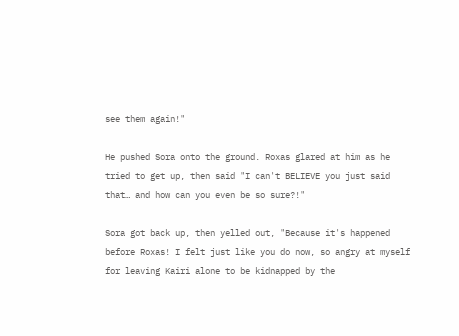see them again!"

He pushed Sora onto the ground. Roxas glared at him as he tried to get up, then said "I can't BELIEVE you just said that… and how can you even be so sure?!"

Sora got back up, then yelled out, "Because it's happened before Roxas! I felt just like you do now, so angry at myself for leaving Kairi alone to be kidnapped by the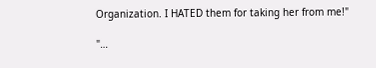Organization. I HATED them for taking her from me!"

"…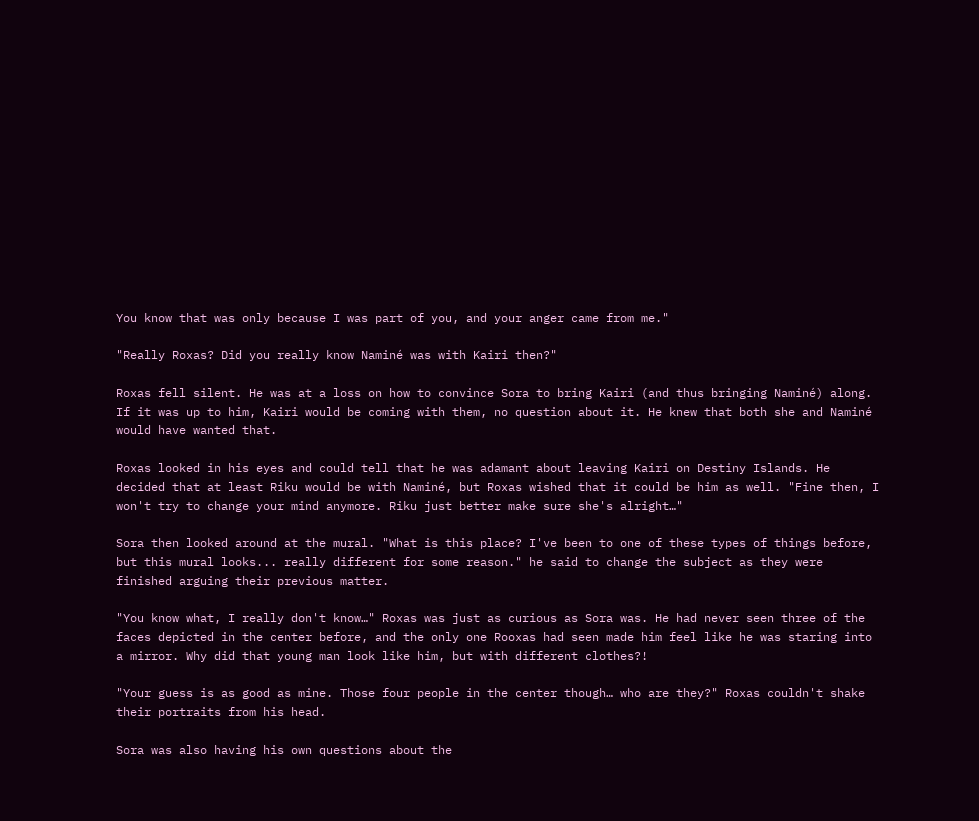You know that was only because I was part of you, and your anger came from me."

"Really Roxas? Did you really know Naminé was with Kairi then?"

Roxas fell silent. He was at a loss on how to convince Sora to bring Kairi (and thus bringing Naminé) along. If it was up to him, Kairi would be coming with them, no question about it. He knew that both she and Naminé would have wanted that.

Roxas looked in his eyes and could tell that he was adamant about leaving Kairi on Destiny Islands. He decided that at least Riku would be with Naminé, but Roxas wished that it could be him as well. "Fine then, I won't try to change your mind anymore. Riku just better make sure she's alright…"

Sora then looked around at the mural. "What is this place? I've been to one of these types of things before, but this mural looks... really different for some reason." he said to change the subject as they were finished arguing their previous matter.

"You know what, I really don't know…" Roxas was just as curious as Sora was. He had never seen three of the faces depicted in the center before, and the only one Rooxas had seen made him feel like he was staring into a mirror. Why did that young man look like him, but with different clothes?!

"Your guess is as good as mine. Those four people in the center though… who are they?" Roxas couldn't shake their portraits from his head.

Sora was also having his own questions about the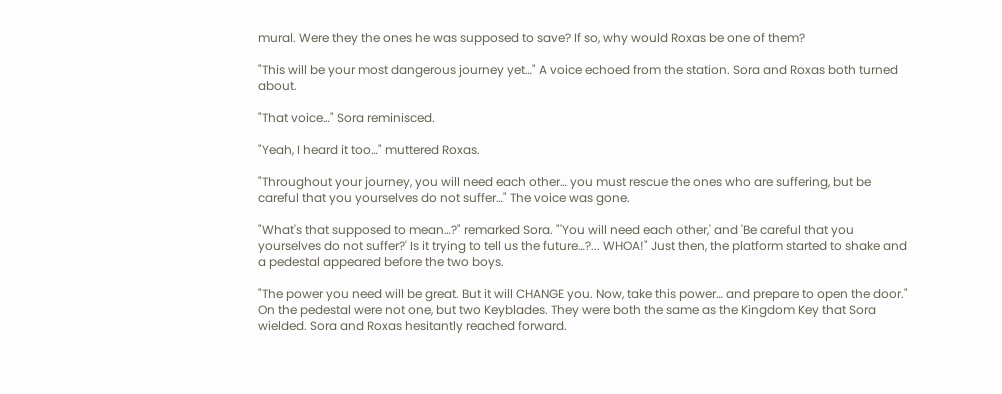mural. Were they the ones he was supposed to save? If so, why would Roxas be one of them?

"This will be your most dangerous journey yet…" A voice echoed from the station. Sora and Roxas both turned about.

"That voice…" Sora reminisced.

"Yeah, I heard it too…" muttered Roxas.

"Throughout your journey, you will need each other… you must rescue the ones who are suffering, but be careful that you yourselves do not suffer…" The voice was gone.

"What's that supposed to mean…?" remarked Sora. "'You will need each other,' and 'Be careful that you yourselves do not suffer?' Is it trying to tell us the future…?... WHOA!" Just then, the platform started to shake and a pedestal appeared before the two boys.

"The power you need will be great. But it will CHANGE you. Now, take this power… and prepare to open the door." On the pedestal were not one, but two Keyblades. They were both the same as the Kingdom Key that Sora wielded. Sora and Roxas hesitantly reached forward.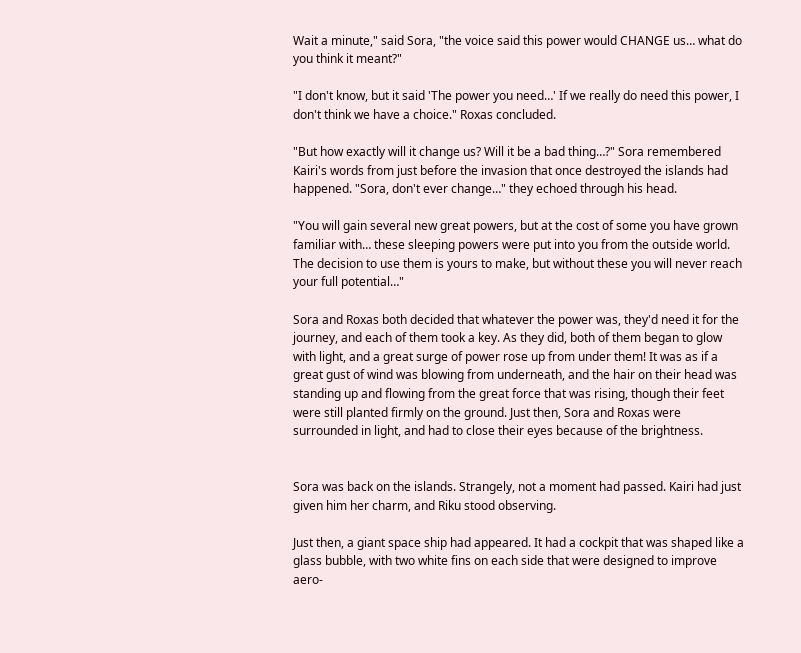Wait a minute," said Sora, "the voice said this power would CHANGE us… what do you think it meant?"

"I don't know, but it said 'The power you need…' If we really do need this power, I don't think we have a choice." Roxas concluded.

"But how exactly will it change us? Will it be a bad thing…?" Sora remembered Kairi's words from just before the invasion that once destroyed the islands had happened. "Sora, don't ever change…" they echoed through his head.

"You will gain several new great powers, but at the cost of some you have grown familiar with… these sleeping powers were put into you from the outside world. The decision to use them is yours to make, but without these you will never reach your full potential…"

Sora and Roxas both decided that whatever the power was, they'd need it for the journey, and each of them took a key. As they did, both of them began to glow with light, and a great surge of power rose up from under them! It was as if a great gust of wind was blowing from underneath, and the hair on their head was standing up and flowing from the great force that was rising, though their feet were still planted firmly on the ground. Just then, Sora and Roxas were surrounded in light, and had to close their eyes because of the brightness.


Sora was back on the islands. Strangely, not a moment had passed. Kairi had just given him her charm, and Riku stood observing.

Just then, a giant space ship had appeared. It had a cockpit that was shaped like a glass bubble, with two white fins on each side that were designed to improve aero-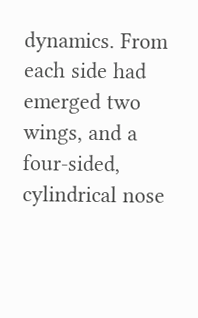dynamics. From each side had emerged two wings, and a four-sided, cylindrical nose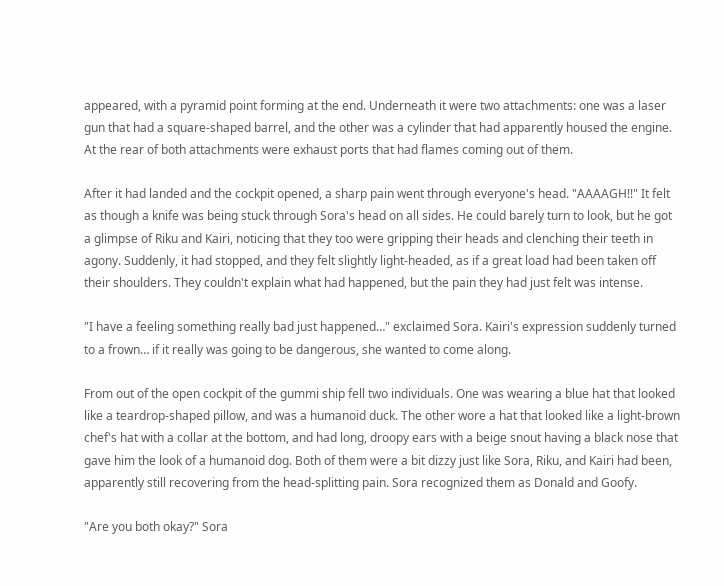appeared, with a pyramid point forming at the end. Underneath it were two attachments: one was a laser gun that had a square-shaped barrel, and the other was a cylinder that had apparently housed the engine. At the rear of both attachments were exhaust ports that had flames coming out of them.

After it had landed and the cockpit opened, a sharp pain went through everyone's head. "AAAAGH!!" It felt as though a knife was being stuck through Sora's head on all sides. He could barely turn to look, but he got a glimpse of Riku and Kairi, noticing that they too were gripping their heads and clenching their teeth in agony. Suddenly, it had stopped, and they felt slightly light-headed, as if a great load had been taken off their shoulders. They couldn't explain what had happened, but the pain they had just felt was intense.

"I have a feeling something really bad just happened…" exclaimed Sora. Kairi's expression suddenly turned to a frown… if it really was going to be dangerous, she wanted to come along.

From out of the open cockpit of the gummi ship fell two individuals. One was wearing a blue hat that looked like a teardrop-shaped pillow, and was a humanoid duck. The other wore a hat that looked like a light-brown chef's hat with a collar at the bottom, and had long, droopy ears with a beige snout having a black nose that gave him the look of a humanoid dog. Both of them were a bit dizzy just like Sora, Riku, and Kairi had been, apparently still recovering from the head-splitting pain. Sora recognized them as Donald and Goofy.

"Are you both okay?" Sora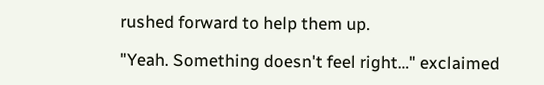rushed forward to help them up.

"Yeah. Something doesn't feel right…" exclaimed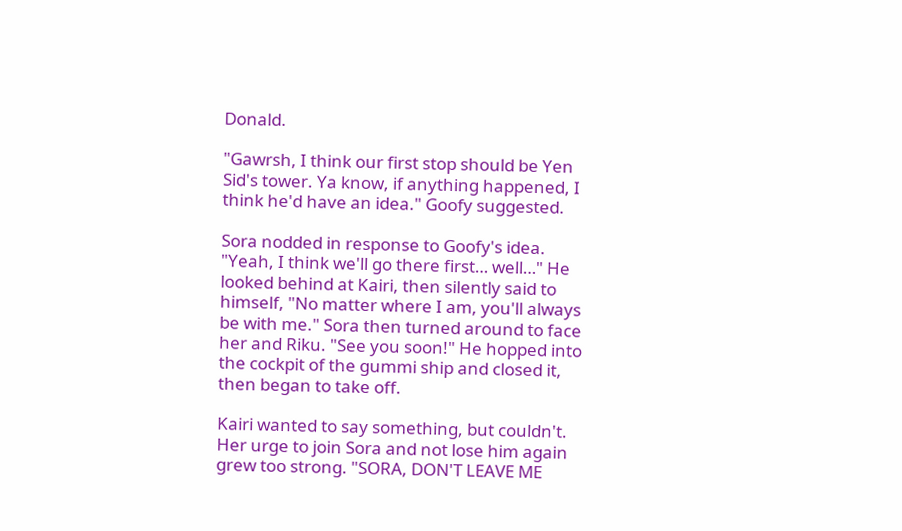Donald.

"Gawrsh, I think our first stop should be Yen Sid's tower. Ya know, if anything happened, I think he'd have an idea." Goofy suggested.

Sora nodded in response to Goofy's idea. "Yeah, I think we'll go there first… well…" He looked behind at Kairi, then silently said to himself, "No matter where I am, you'll always be with me." Sora then turned around to face her and Riku. "See you soon!" He hopped into the cockpit of the gummi ship and closed it, then began to take off.

Kairi wanted to say something, but couldn't. Her urge to join Sora and not lose him again grew too strong. "SORA, DON'T LEAVE ME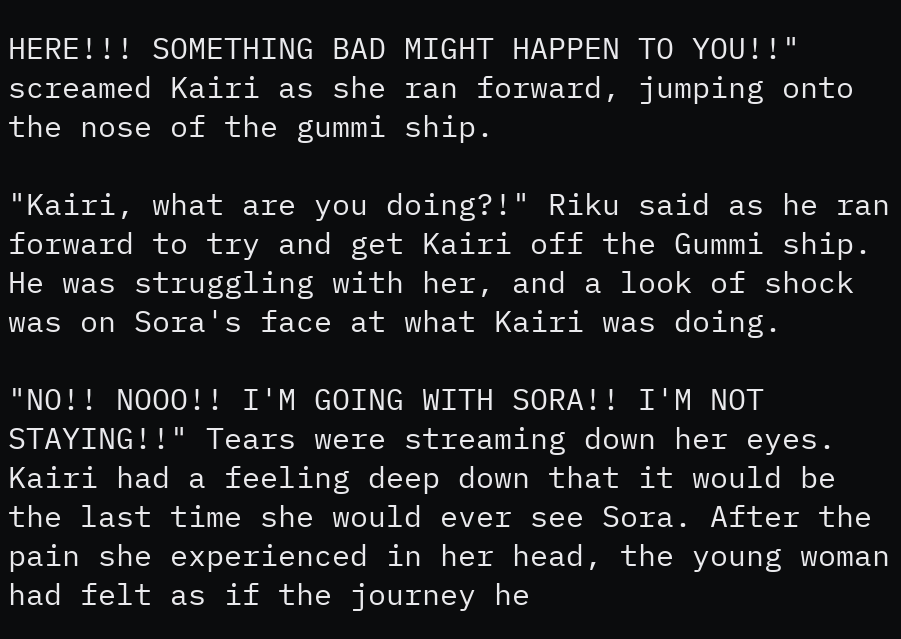HERE!!! SOMETHING BAD MIGHT HAPPEN TO YOU!!" screamed Kairi as she ran forward, jumping onto the nose of the gummi ship.

"Kairi, what are you doing?!" Riku said as he ran forward to try and get Kairi off the Gummi ship. He was struggling with her, and a look of shock was on Sora's face at what Kairi was doing.

"NO!! NOOO!! I'M GOING WITH SORA!! I'M NOT STAYING!!" Tears were streaming down her eyes. Kairi had a feeling deep down that it would be the last time she would ever see Sora. After the pain she experienced in her head, the young woman had felt as if the journey he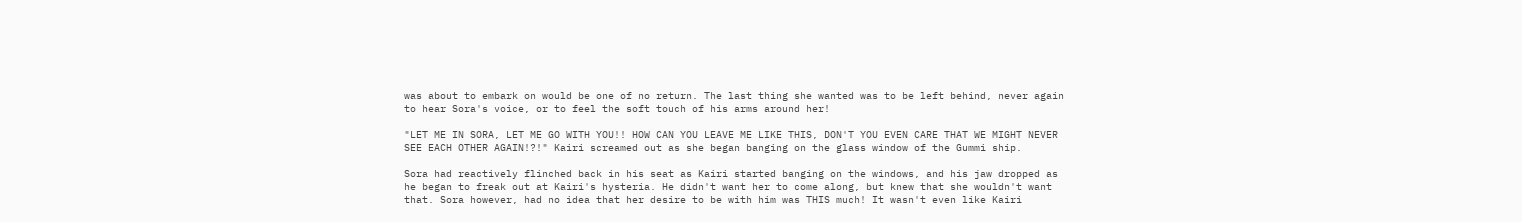was about to embark on would be one of no return. The last thing she wanted was to be left behind, never again to hear Sora's voice, or to feel the soft touch of his arms around her!

"LET ME IN SORA, LET ME GO WITH YOU!! HOW CAN YOU LEAVE ME LIKE THIS, DON'T YOU EVEN CARE THAT WE MIGHT NEVER SEE EACH OTHER AGAIN!?!" Kairi screamed out as she began banging on the glass window of the Gummi ship.

Sora had reactively flinched back in his seat as Kairi started banging on the windows, and his jaw dropped as he began to freak out at Kairi's hysteria. He didn't want her to come along, but knew that she wouldn't want that. Sora however, had no idea that her desire to be with him was THIS much! It wasn't even like Kairi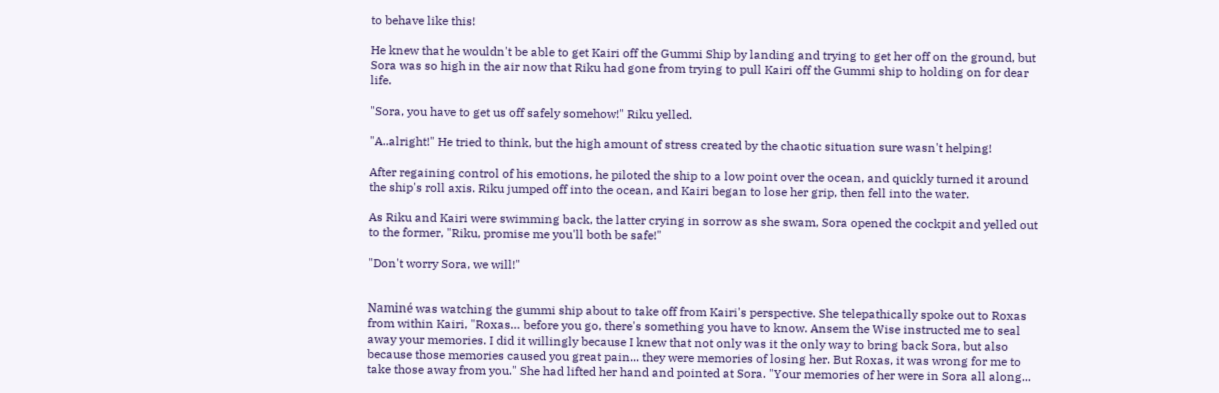to behave like this!

He knew that he wouldn't be able to get Kairi off the Gummi Ship by landing and trying to get her off on the ground, but Sora was so high in the air now that Riku had gone from trying to pull Kairi off the Gummi ship to holding on for dear life.

"Sora, you have to get us off safely somehow!" Riku yelled.

"A..alright!" He tried to think, but the high amount of stress created by the chaotic situation sure wasn't helping!

After regaining control of his emotions, he piloted the ship to a low point over the ocean, and quickly turned it around the ship's roll axis. Riku jumped off into the ocean, and Kairi began to lose her grip, then fell into the water.

As Riku and Kairi were swimming back, the latter crying in sorrow as she swam, Sora opened the cockpit and yelled out to the former, "Riku, promise me you'll both be safe!"

"Don't worry Sora, we will!"


Naminé was watching the gummi ship about to take off from Kairi's perspective. She telepathically spoke out to Roxas from within Kairi, "Roxas… before you go, there's something you have to know. Ansem the Wise instructed me to seal away your memories. I did it willingly because I knew that not only was it the only way to bring back Sora, but also because those memories caused you great pain... they were memories of losing her. But Roxas, it was wrong for me to take those away from you." She had lifted her hand and pointed at Sora. "Your memories of her were in Sora all along...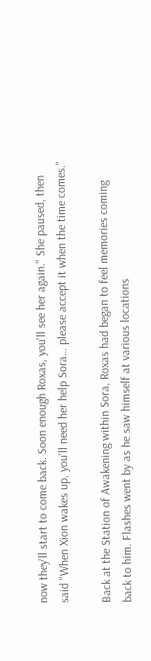now they'll start to come back. Soon enough Roxas, you'll see her again." She paused, then said "When Xion wakes up, you'll need her help Sora… please accept it when the time comes."

Back at the Station of Awakening within Sora, Roxas had began to feel memories coming back to him. Flashes went by as he saw himself at various locations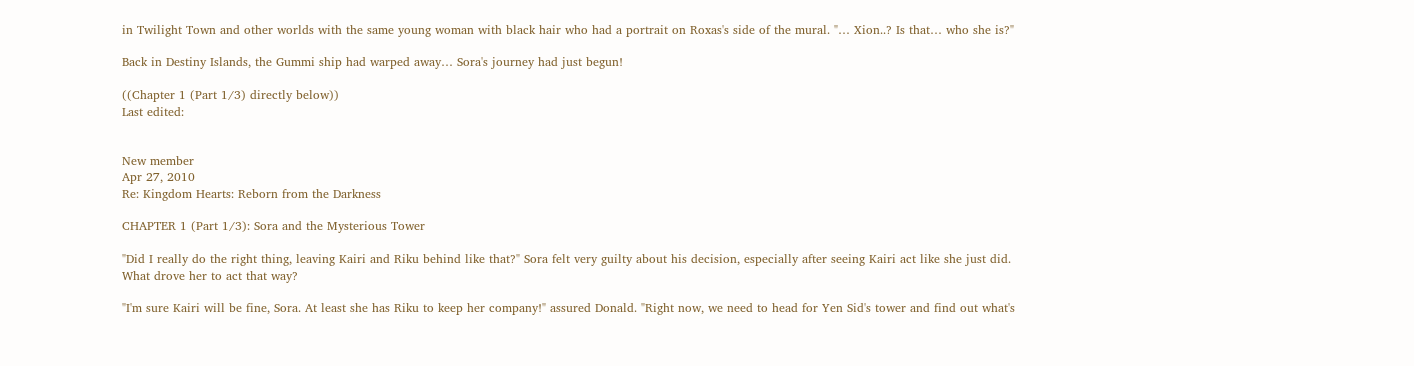in Twilight Town and other worlds with the same young woman with black hair who had a portrait on Roxas's side of the mural. "… Xion..? Is that… who she is?"

Back in Destiny Islands, the Gummi ship had warped away… Sora's journey had just begun!

((Chapter 1 (Part 1/3) directly below))
Last edited:


New member
Apr 27, 2010
Re: Kingdom Hearts: Reborn from the Darkness

CHAPTER 1 (Part 1/3): Sora and the Mysterious Tower

"Did I really do the right thing, leaving Kairi and Riku behind like that?" Sora felt very guilty about his decision, especially after seeing Kairi act like she just did. What drove her to act that way?

"I'm sure Kairi will be fine, Sora. At least she has Riku to keep her company!" assured Donald. "Right now, we need to head for Yen Sid's tower and find out what's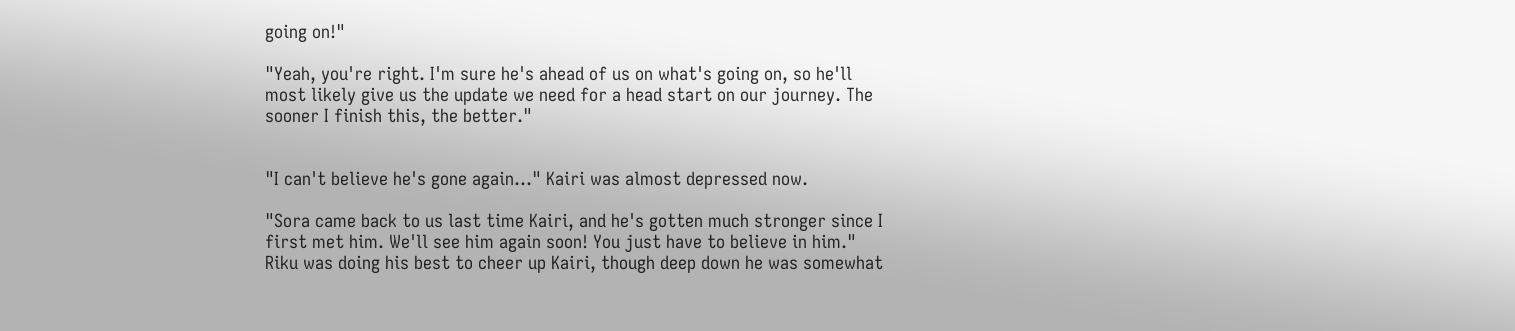going on!"

"Yeah, you're right. I'm sure he's ahead of us on what's going on, so he'll most likely give us the update we need for a head start on our journey. The sooner I finish this, the better."


"I can't believe he's gone again…" Kairi was almost depressed now.

"Sora came back to us last time Kairi, and he's gotten much stronger since I first met him. We'll see him again soon! You just have to believe in him." Riku was doing his best to cheer up Kairi, though deep down he was somewhat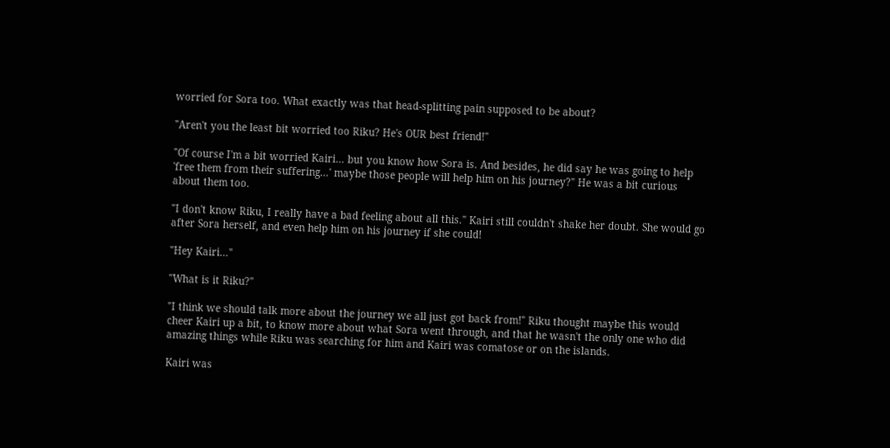worried for Sora too. What exactly was that head-splitting pain supposed to be about?

"Aren't you the least bit worried too Riku? He's OUR best friend!"

"Of course I'm a bit worried Kairi… but you know how Sora is. And besides, he did say he was going to help 'free them from their suffering…' maybe those people will help him on his journey?" He was a bit curious about them too.

"I don't know Riku, I really have a bad feeling about all this." Kairi still couldn't shake her doubt. She would go after Sora herself, and even help him on his journey if she could!

"Hey Kairi…"

"What is it Riku?"

"I think we should talk more about the journey we all just got back from!" Riku thought maybe this would cheer Kairi up a bit, to know more about what Sora went through, and that he wasn't the only one who did amazing things while Riku was searching for him and Kairi was comatose or on the islands.

Kairi was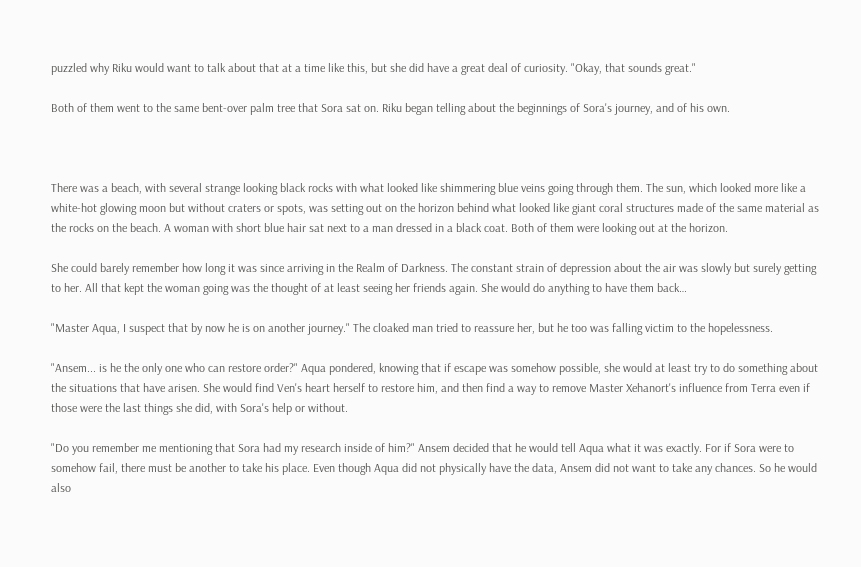puzzled why Riku would want to talk about that at a time like this, but she did have a great deal of curiosity. "Okay, that sounds great."

Both of them went to the same bent-over palm tree that Sora sat on. Riku began telling about the beginnings of Sora's journey, and of his own.



There was a beach, with several strange looking black rocks with what looked like shimmering blue veins going through them. The sun, which looked more like a white-hot glowing moon but without craters or spots, was setting out on the horizon behind what looked like giant coral structures made of the same material as the rocks on the beach. A woman with short blue hair sat next to a man dressed in a black coat. Both of them were looking out at the horizon.

She could barely remember how long it was since arriving in the Realm of Darkness. The constant strain of depression about the air was slowly but surely getting to her. All that kept the woman going was the thought of at least seeing her friends again. She would do anything to have them back…

"Master Aqua, I suspect that by now he is on another journey." The cloaked man tried to reassure her, but he too was falling victim to the hopelessness.

"Ansem... is he the only one who can restore order?" Aqua pondered, knowing that if escape was somehow possible, she would at least try to do something about the situations that have arisen. She would find Ven's heart herself to restore him, and then find a way to remove Master Xehanort's influence from Terra even if those were the last things she did, with Sora's help or without.

"Do you remember me mentioning that Sora had my research inside of him?" Ansem decided that he would tell Aqua what it was exactly. For if Sora were to somehow fail, there must be another to take his place. Even though Aqua did not physically have the data, Ansem did not want to take any chances. So he would also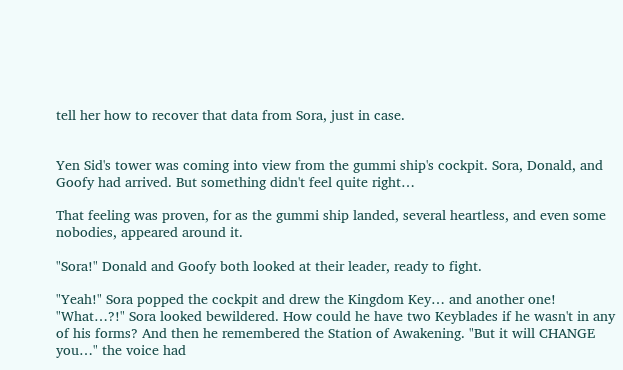tell her how to recover that data from Sora, just in case.


Yen Sid's tower was coming into view from the gummi ship's cockpit. Sora, Donald, and Goofy had arrived. But something didn't feel quite right…

That feeling was proven, for as the gummi ship landed, several heartless, and even some nobodies, appeared around it.

"Sora!" Donald and Goofy both looked at their leader, ready to fight.

"Yeah!" Sora popped the cockpit and drew the Kingdom Key… and another one! "What…?!" Sora looked bewildered. How could he have two Keyblades if he wasn't in any of his forms? And then he remembered the Station of Awakening. "But it will CHANGE you…" the voice had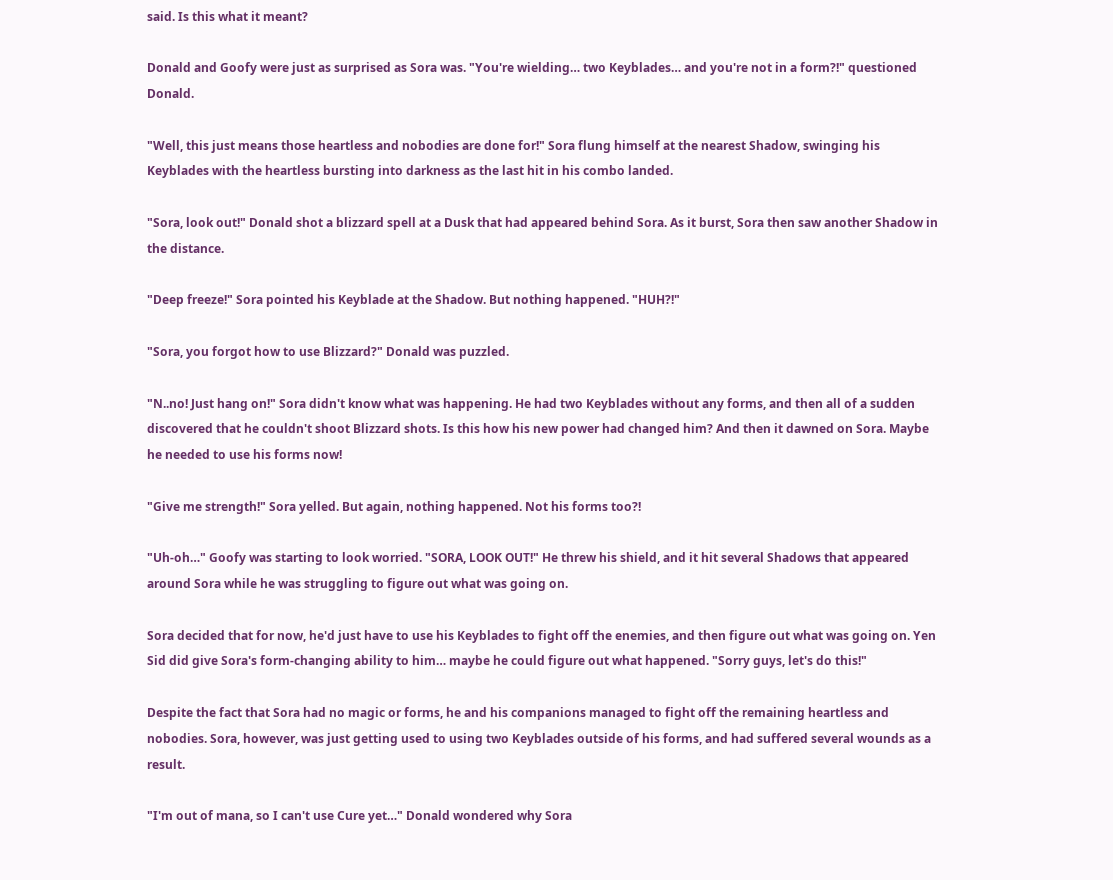said. Is this what it meant?

Donald and Goofy were just as surprised as Sora was. "You're wielding… two Keyblades… and you're not in a form?!" questioned Donald.

"Well, this just means those heartless and nobodies are done for!" Sora flung himself at the nearest Shadow, swinging his Keyblades with the heartless bursting into darkness as the last hit in his combo landed.

"Sora, look out!" Donald shot a blizzard spell at a Dusk that had appeared behind Sora. As it burst, Sora then saw another Shadow in the distance.

"Deep freeze!" Sora pointed his Keyblade at the Shadow. But nothing happened. "HUH?!"

"Sora, you forgot how to use Blizzard?" Donald was puzzled.

"N..no! Just hang on!" Sora didn't know what was happening. He had two Keyblades without any forms, and then all of a sudden discovered that he couldn't shoot Blizzard shots. Is this how his new power had changed him? And then it dawned on Sora. Maybe he needed to use his forms now!

"Give me strength!" Sora yelled. But again, nothing happened. Not his forms too?!

"Uh-oh…" Goofy was starting to look worried. "SORA, LOOK OUT!" He threw his shield, and it hit several Shadows that appeared around Sora while he was struggling to figure out what was going on.

Sora decided that for now, he'd just have to use his Keyblades to fight off the enemies, and then figure out what was going on. Yen Sid did give Sora's form-changing ability to him… maybe he could figure out what happened. "Sorry guys, let's do this!"

Despite the fact that Sora had no magic or forms, he and his companions managed to fight off the remaining heartless and nobodies. Sora, however, was just getting used to using two Keyblades outside of his forms, and had suffered several wounds as a result.

"I'm out of mana, so I can't use Cure yet…" Donald wondered why Sora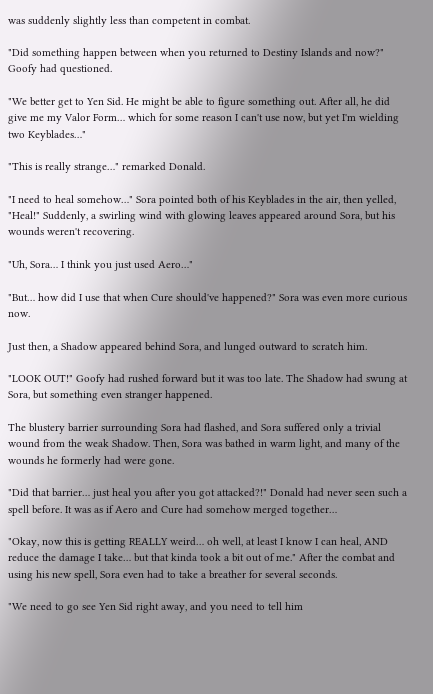was suddenly slightly less than competent in combat.

"Did something happen between when you returned to Destiny Islands and now?" Goofy had questioned.

"We better get to Yen Sid. He might be able to figure something out. After all, he did give me my Valor Form… which for some reason I can't use now, but yet I'm wielding two Keyblades…"

"This is really strange…" remarked Donald.

"I need to heal somehow…" Sora pointed both of his Keyblades in the air, then yelled, "Heal!" Suddenly, a swirling wind with glowing leaves appeared around Sora, but his wounds weren't recovering.

"Uh, Sora… I think you just used Aero…"

"But… how did I use that when Cure should've happened?" Sora was even more curious now.

Just then, a Shadow appeared behind Sora, and lunged outward to scratch him.

"LOOK OUT!" Goofy had rushed forward but it was too late. The Shadow had swung at Sora, but something even stranger happened.

The blustery barrier surrounding Sora had flashed, and Sora suffered only a trivial wound from the weak Shadow. Then, Sora was bathed in warm light, and many of the wounds he formerly had were gone.

"Did that barrier… just heal you after you got attacked?!" Donald had never seen such a spell before. It was as if Aero and Cure had somehow merged together…

"Okay, now this is getting REALLY weird… oh well, at least I know I can heal, AND reduce the damage I take… but that kinda took a bit out of me." After the combat and using his new spell, Sora even had to take a breather for several seconds.

"We need to go see Yen Sid right away, and you need to tell him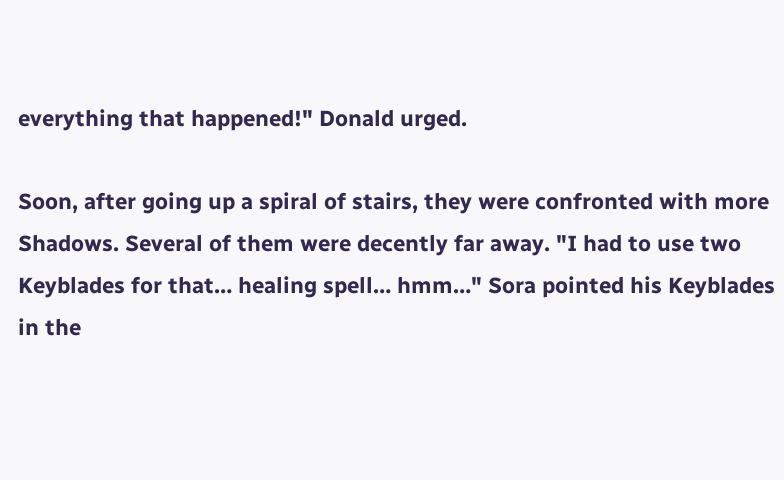everything that happened!" Donald urged.

Soon, after going up a spiral of stairs, they were confronted with more Shadows. Several of them were decently far away. "I had to use two Keyblades for that… healing spell… hmm…" Sora pointed his Keyblades in the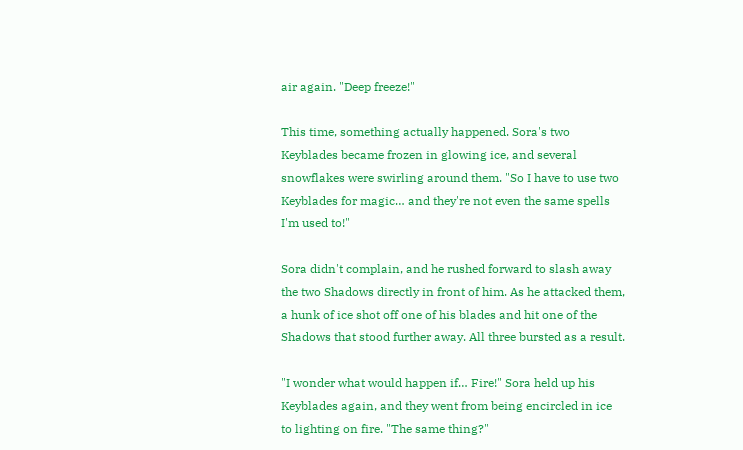air again. "Deep freeze!"

This time, something actually happened. Sora's two Keyblades became frozen in glowing ice, and several snowflakes were swirling around them. "So I have to use two Keyblades for magic… and they're not even the same spells I'm used to!"

Sora didn't complain, and he rushed forward to slash away the two Shadows directly in front of him. As he attacked them, a hunk of ice shot off one of his blades and hit one of the Shadows that stood further away. All three bursted as a result.

"I wonder what would happen if… Fire!" Sora held up his Keyblades again, and they went from being encircled in ice to lighting on fire. "The same thing?"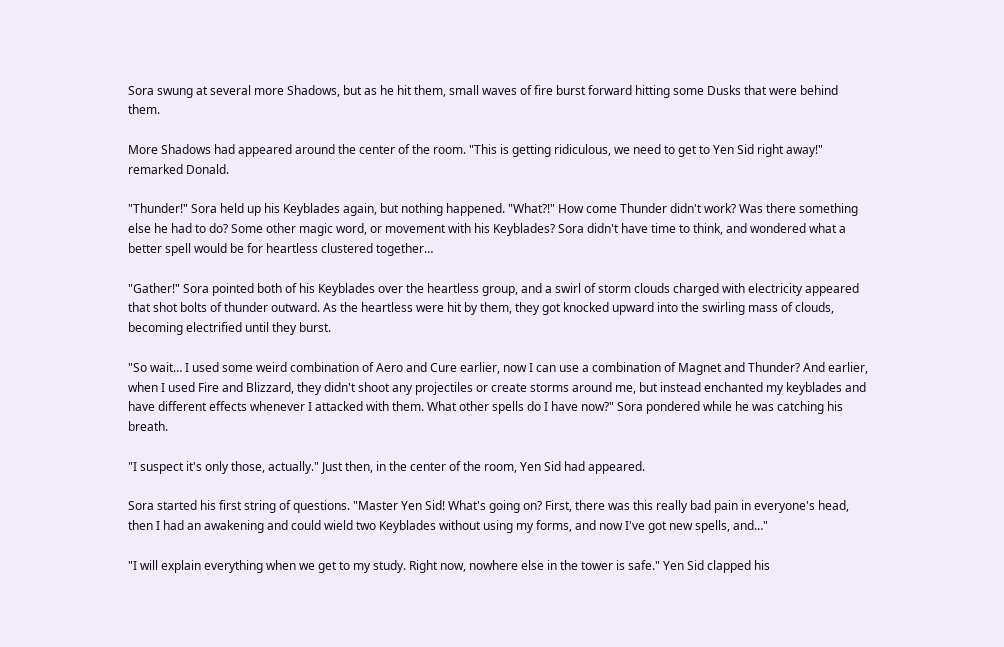Sora swung at several more Shadows, but as he hit them, small waves of fire burst forward hitting some Dusks that were behind them.

More Shadows had appeared around the center of the room. "This is getting ridiculous, we need to get to Yen Sid right away!" remarked Donald.

"Thunder!" Sora held up his Keyblades again, but nothing happened. "What?!" How come Thunder didn't work? Was there something else he had to do? Some other magic word, or movement with his Keyblades? Sora didn't have time to think, and wondered what a better spell would be for heartless clustered together…

"Gather!" Sora pointed both of his Keyblades over the heartless group, and a swirl of storm clouds charged with electricity appeared that shot bolts of thunder outward. As the heartless were hit by them, they got knocked upward into the swirling mass of clouds, becoming electrified until they burst.

"So wait… I used some weird combination of Aero and Cure earlier, now I can use a combination of Magnet and Thunder? And earlier, when I used Fire and Blizzard, they didn't shoot any projectiles or create storms around me, but instead enchanted my keyblades and have different effects whenever I attacked with them. What other spells do I have now?" Sora pondered while he was catching his breath.

"I suspect it's only those, actually." Just then, in the center of the room, Yen Sid had appeared.

Sora started his first string of questions. "Master Yen Sid! What's going on? First, there was this really bad pain in everyone's head, then I had an awakening and could wield two Keyblades without using my forms, and now I've got new spells, and…"

"I will explain everything when we get to my study. Right now, nowhere else in the tower is safe." Yen Sid clapped his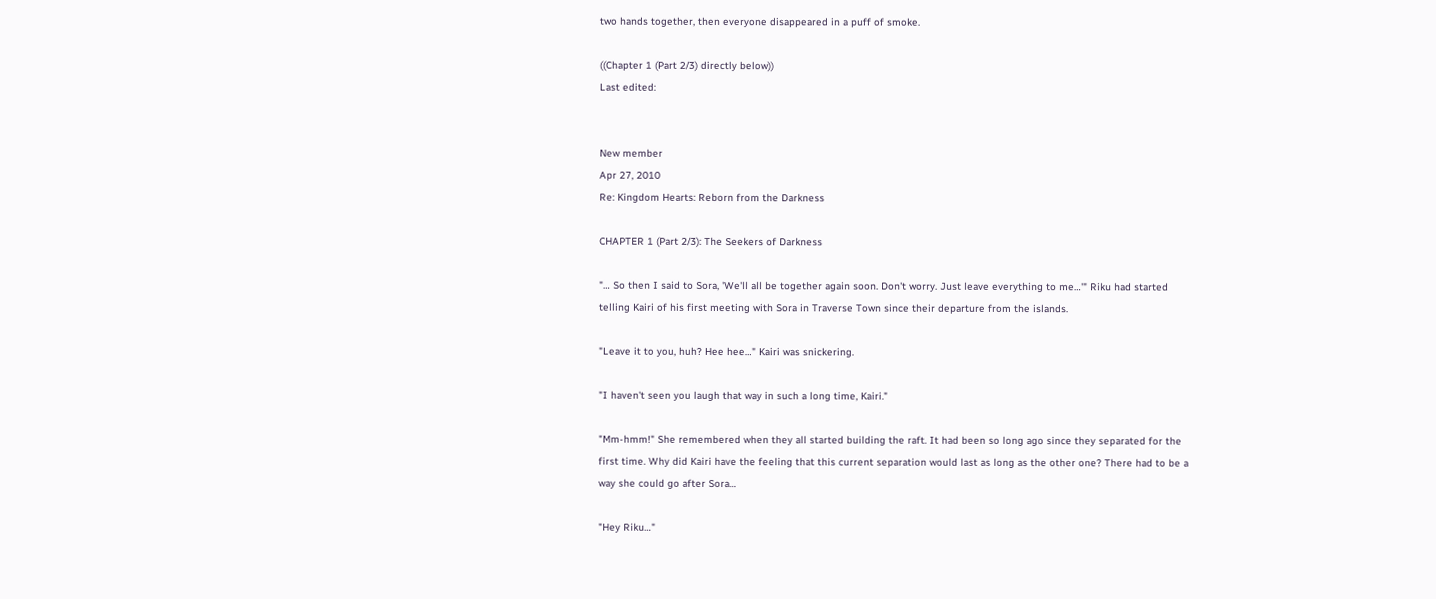two hands together, then everyone disappeared in a puff of smoke.

((Chapter 1 (Part 2/3) directly below))
Last edited:


New member
Apr 27, 2010
Re: Kingdom Hearts: Reborn from the Darkness

CHAPTER 1 (Part 2/3): The Seekers of Darkness

"… So then I said to Sora, 'We'll all be together again soon. Don't worry. Just leave everything to me…'" Riku had started telling Kairi of his first meeting with Sora in Traverse Town since their departure from the islands.

"Leave it to you, huh? Hee hee…" Kairi was snickering.

"I haven't seen you laugh that way in such a long time, Kairi."

"Mm-hmm!" She remembered when they all started building the raft. It had been so long ago since they separated for the first time. Why did Kairi have the feeling that this current separation would last as long as the other one? There had to be a way she could go after Sora…

"Hey Riku…"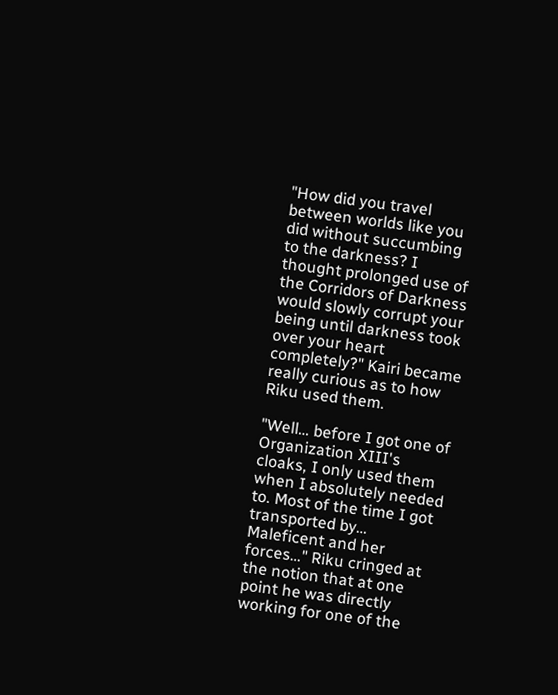"How did you travel between worlds like you did without succumbing to the darkness? I thought prolonged use of the Corridors of Darkness would slowly corrupt your being until darkness took over your heart completely?" Kairi became really curious as to how Riku used them.

"Well… before I got one of Organization XIII's cloaks, I only used them when I absolutely needed to. Most of the time I got transported by… Maleficent and her forces…" Riku cringed at the notion that at one point he was directly working for one of the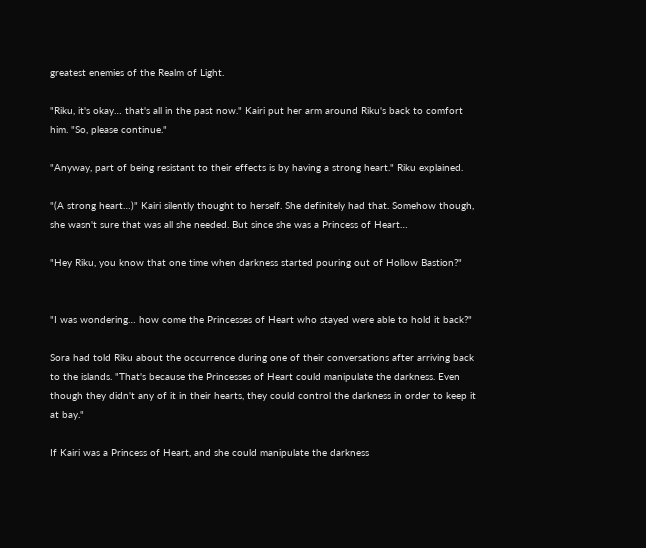greatest enemies of the Realm of Light.

"Riku, it's okay… that's all in the past now." Kairi put her arm around Riku's back to comfort him. "So, please continue."

"Anyway, part of being resistant to their effects is by having a strong heart." Riku explained.

"(A strong heart…)" Kairi silently thought to herself. She definitely had that. Somehow though, she wasn't sure that was all she needed. But since she was a Princess of Heart…

"Hey Riku, you know that one time when darkness started pouring out of Hollow Bastion?"


"I was wondering… how come the Princesses of Heart who stayed were able to hold it back?"

Sora had told Riku about the occurrence during one of their conversations after arriving back to the islands. "That's because the Princesses of Heart could manipulate the darkness. Even though they didn't any of it in their hearts, they could control the darkness in order to keep it at bay."

If Kairi was a Princess of Heart, and she could manipulate the darkness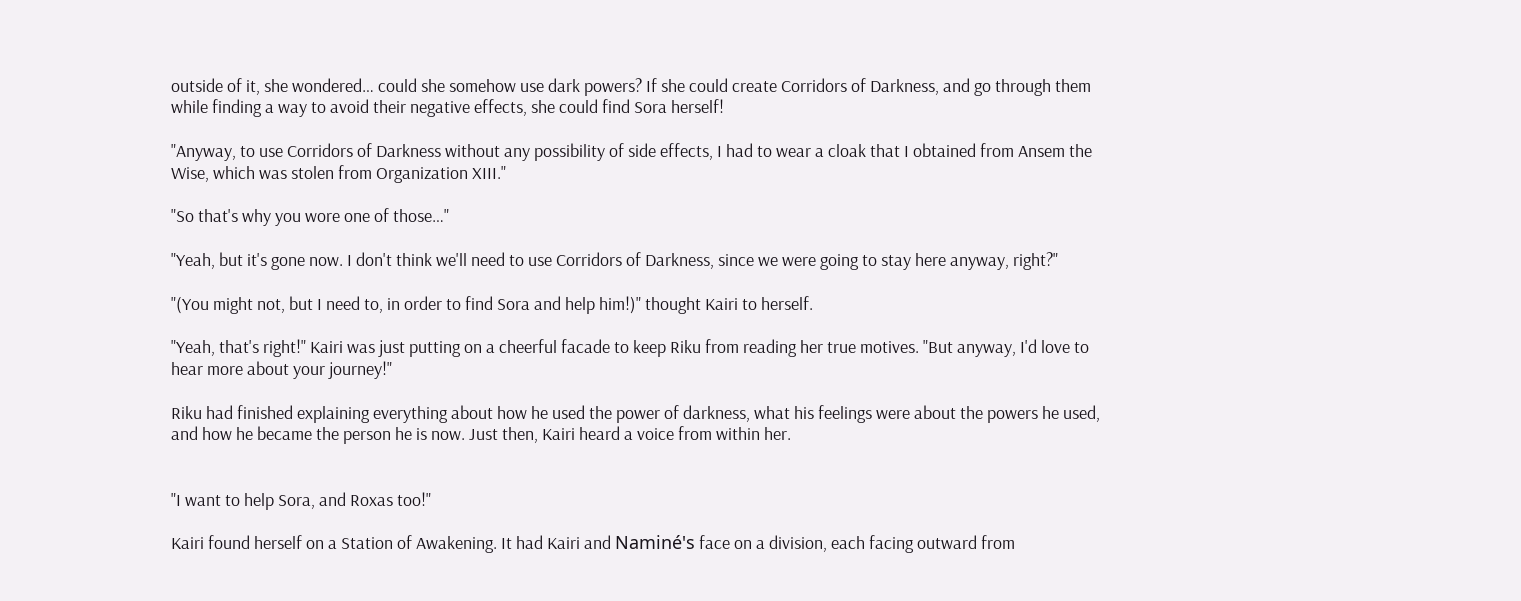outside of it, she wondered… could she somehow use dark powers? If she could create Corridors of Darkness, and go through them while finding a way to avoid their negative effects, she could find Sora herself!

"Anyway, to use Corridors of Darkness without any possibility of side effects, I had to wear a cloak that I obtained from Ansem the Wise, which was stolen from Organization XIII."

"So that's why you wore one of those…"

"Yeah, but it's gone now. I don't think we'll need to use Corridors of Darkness, since we were going to stay here anyway, right?"

"(You might not, but I need to, in order to find Sora and help him!)" thought Kairi to herself.

"Yeah, that's right!" Kairi was just putting on a cheerful facade to keep Riku from reading her true motives. "But anyway, I'd love to hear more about your journey!"

Riku had finished explaining everything about how he used the power of darkness, what his feelings were about the powers he used, and how he became the person he is now. Just then, Kairi heard a voice from within her.


"I want to help Sora, and Roxas too!"

Kairi found herself on a Station of Awakening. It had Kairi and Naminé's face on a division, each facing outward from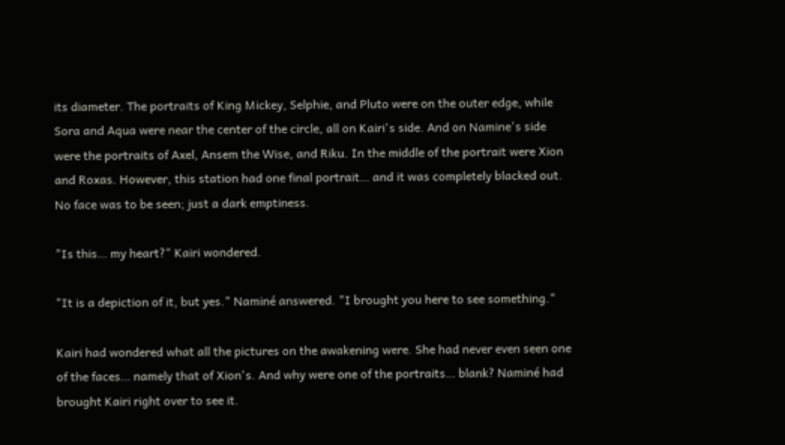its diameter. The portraits of King Mickey, Selphie, and Pluto were on the outer edge, while Sora and Aqua were near the center of the circle, all on Kairi's side. And on Namine's side were the portraits of Axel, Ansem the Wise, and Riku. In the middle of the portrait were Xion and Roxas. However, this station had one final portrait… and it was completely blacked out. No face was to be seen; just a dark emptiness.

"Is this… my heart?" Kairi wondered.

"It is a depiction of it, but yes." Naminé answered. "I brought you here to see something."

Kairi had wondered what all the pictures on the awakening were. She had never even seen one of the faces… namely that of Xion's. And why were one of the portraits… blank? Naminé had brought Kairi right over to see it.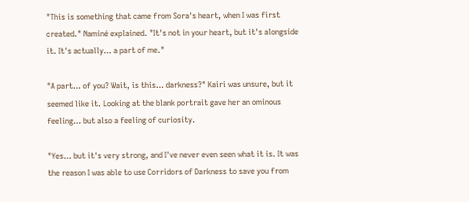"This is something that came from Sora's heart, when I was first created." Naminé explained. "It's not in your heart, but it's alongside it. It's actually… a part of me."

"A part… of you? Wait, is this… darkness?" Kairi was unsure, but it seemed like it. Looking at the blank portrait gave her an ominous feeling… but also a feeling of curiosity.

"Yes… but it's very strong, and I've never even seen what it is. It was the reason I was able to use Corridors of Darkness to save you from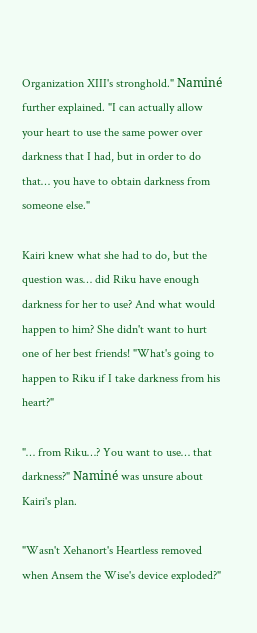Organization XIII's stronghold." Naminé further explained. "I can actually allow your heart to use the same power over darkness that I had, but in order to do that… you have to obtain darkness from someone else."

Kairi knew what she had to do, but the question was… did Riku have enough darkness for her to use? And what would happen to him? She didn't want to hurt one of her best friends! "What's going to happen to Riku if I take darkness from his heart?"

"… from Riku…? You want to use… that darkness?" Naminé was unsure about Kairi's plan.

"Wasn't Xehanort's Heartless removed when Ansem the Wise's device exploded?"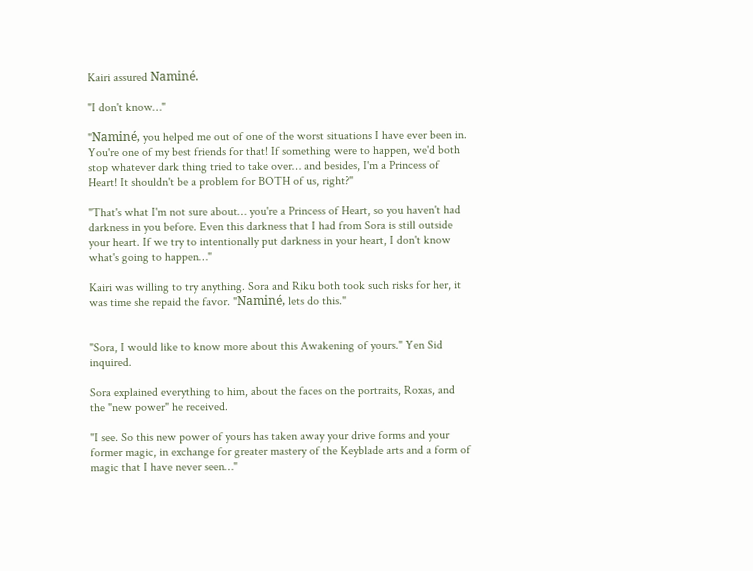Kairi assured Naminé.

"I don't know…"

"Naminé, you helped me out of one of the worst situations I have ever been in. You're one of my best friends for that! If something were to happen, we'd both stop whatever dark thing tried to take over… and besides, I'm a Princess of Heart! It shouldn't be a problem for BOTH of us, right?"

"That's what I'm not sure about… you're a Princess of Heart, so you haven't had darkness in you before. Even this darkness that I had from Sora is still outside your heart. If we try to intentionally put darkness in your heart, I don't know what's going to happen…"

Kairi was willing to try anything. Sora and Riku both took such risks for her, it was time she repaid the favor. "Naminé, lets do this."


"Sora, I would like to know more about this Awakening of yours." Yen Sid inquired.

Sora explained everything to him, about the faces on the portraits, Roxas, and the "new power" he received.

"I see. So this new power of yours has taken away your drive forms and your former magic, in exchange for greater mastery of the Keyblade arts and a form of magic that I have never seen…"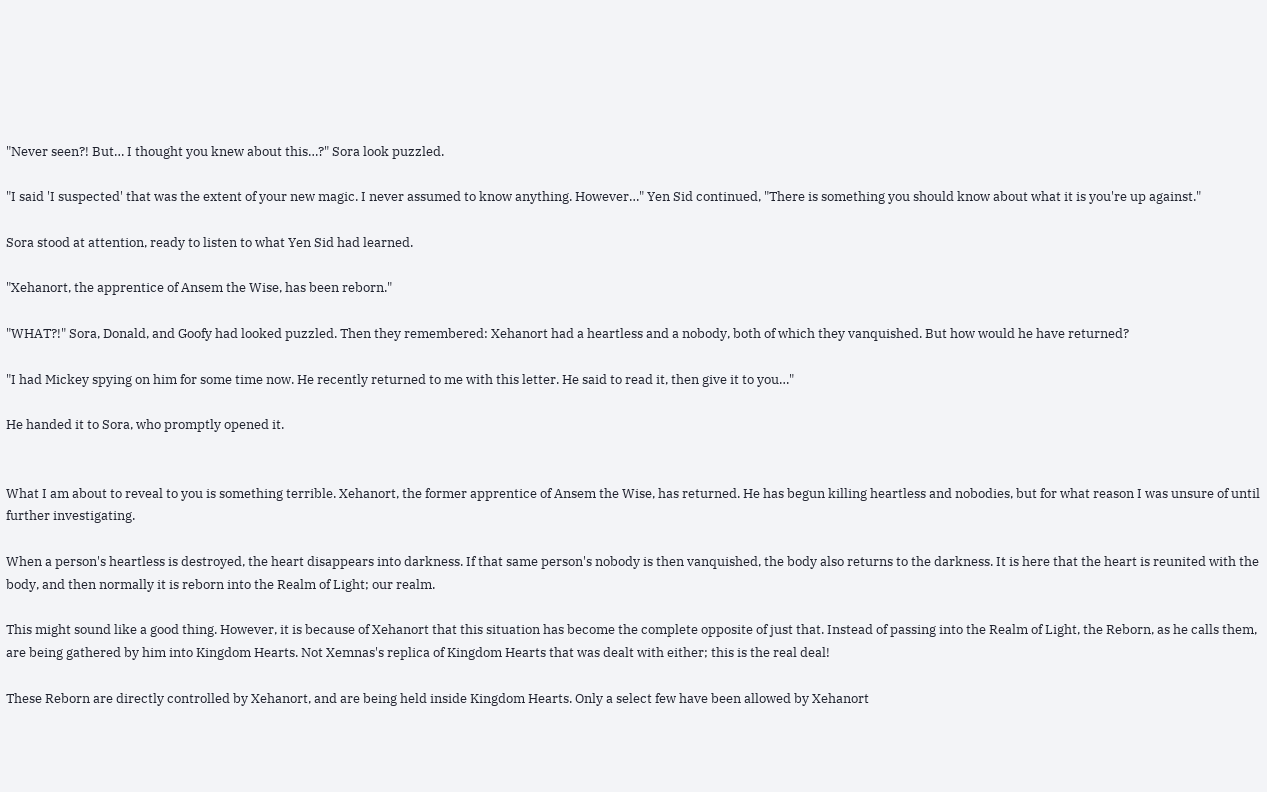"Never seen?! But… I thought you knew about this…?" Sora look puzzled.

"I said 'I suspected' that was the extent of your new magic. I never assumed to know anything. However…" Yen Sid continued, "There is something you should know about what it is you're up against."

Sora stood at attention, ready to listen to what Yen Sid had learned.

"Xehanort, the apprentice of Ansem the Wise, has been reborn."

"WHAT?!" Sora, Donald, and Goofy had looked puzzled. Then they remembered: Xehanort had a heartless and a nobody, both of which they vanquished. But how would he have returned?

"I had Mickey spying on him for some time now. He recently returned to me with this letter. He said to read it, then give it to you…"

He handed it to Sora, who promptly opened it.


What I am about to reveal to you is something terrible. Xehanort, the former apprentice of Ansem the Wise, has returned. He has begun killing heartless and nobodies, but for what reason I was unsure of until further investigating.

When a person's heartless is destroyed, the heart disappears into darkness. If that same person's nobody is then vanquished, the body also returns to the darkness. It is here that the heart is reunited with the body, and then normally it is reborn into the Realm of Light; our realm.

This might sound like a good thing. However, it is because of Xehanort that this situation has become the complete opposite of just that. Instead of passing into the Realm of Light, the Reborn, as he calls them, are being gathered by him into Kingdom Hearts. Not Xemnas's replica of Kingdom Hearts that was dealt with either; this is the real deal!

These Reborn are directly controlled by Xehanort, and are being held inside Kingdom Hearts. Only a select few have been allowed by Xehanort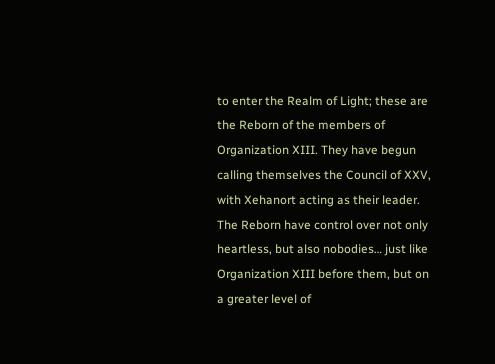to enter the Realm of Light; these are the Reborn of the members of Organization XIII. They have begun calling themselves the Council of XXV, with Xehanort acting as their leader. The Reborn have control over not only heartless, but also nobodies… just like Organization XIII before them, but on a greater level of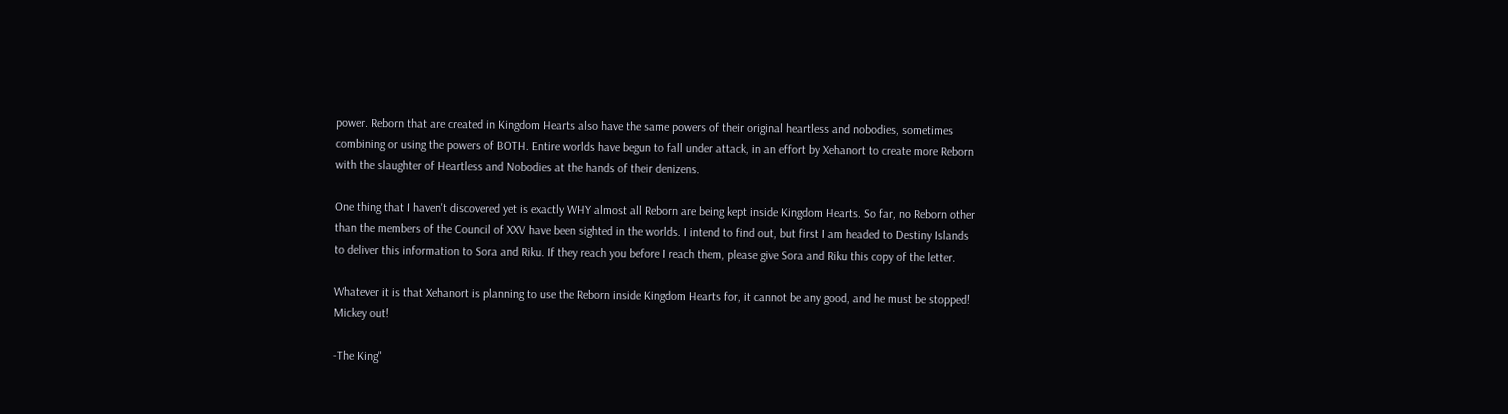power. Reborn that are created in Kingdom Hearts also have the same powers of their original heartless and nobodies, sometimes combining or using the powers of BOTH. Entire worlds have begun to fall under attack, in an effort by Xehanort to create more Reborn with the slaughter of Heartless and Nobodies at the hands of their denizens.

One thing that I haven't discovered yet is exactly WHY almost all Reborn are being kept inside Kingdom Hearts. So far, no Reborn other than the members of the Council of XXV have been sighted in the worlds. I intend to find out, but first I am headed to Destiny Islands to deliver this information to Sora and Riku. If they reach you before I reach them, please give Sora and Riku this copy of the letter.

Whatever it is that Xehanort is planning to use the Reborn inside Kingdom Hearts for, it cannot be any good, and he must be stopped! Mickey out!

-The King"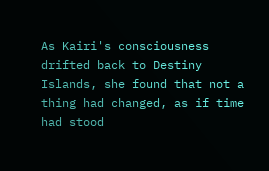As Kairi's consciousness drifted back to Destiny Islands, she found that not a thing had changed, as if time had stood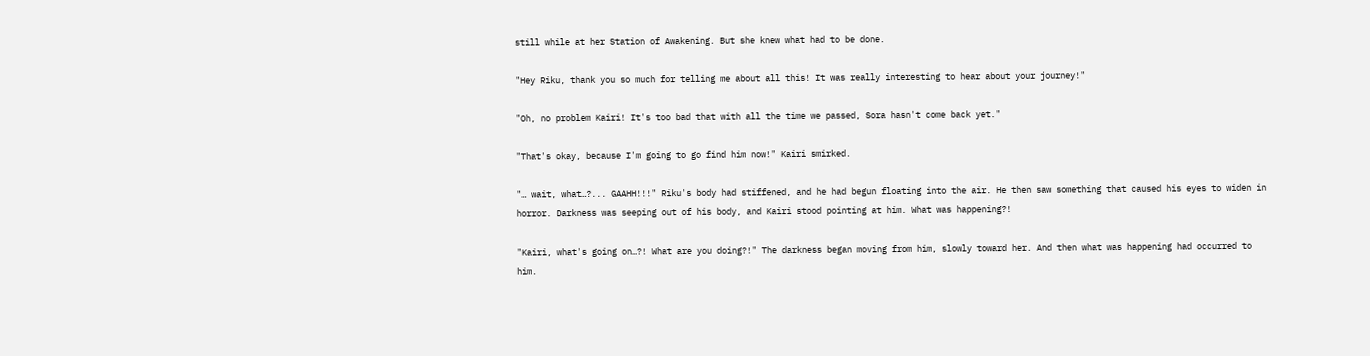still while at her Station of Awakening. But she knew what had to be done.

"Hey Riku, thank you so much for telling me about all this! It was really interesting to hear about your journey!"

"Oh, no problem Kairi! It's too bad that with all the time we passed, Sora hasn't come back yet."

"That's okay, because I'm going to go find him now!" Kairi smirked.

"… wait, what…?... GAAHH!!!" Riku's body had stiffened, and he had begun floating into the air. He then saw something that caused his eyes to widen in horror. Darkness was seeping out of his body, and Kairi stood pointing at him. What was happening?!

"Kairi, what's going on…?! What are you doing?!" The darkness began moving from him, slowly toward her. And then what was happening had occurred to him.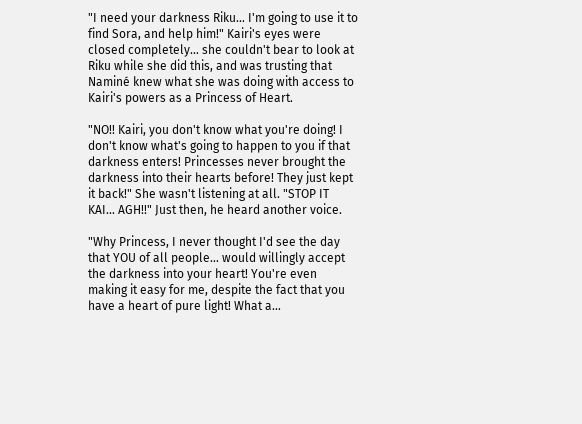"I need your darkness Riku… I'm going to use it to find Sora, and help him!" Kairi's eyes were closed completely… she couldn't bear to look at Riku while she did this, and was trusting that Naminé knew what she was doing with access to Kairi's powers as a Princess of Heart.

"NO!! Kairi, you don't know what you're doing! I don't know what's going to happen to you if that darkness enters! Princesses never brought the darkness into their hearts before! They just kept it back!" She wasn't listening at all. "STOP IT KAI... AGH!!" Just then, he heard another voice.

"Why Princess, I never thought I'd see the day that YOU of all people… would willingly accept the darkness into your heart! You're even making it easy for me, despite the fact that you have a heart of pure light! What a…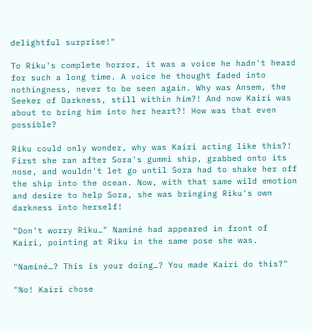delightful surprise!"

To Riku's complete horror, it was a voice he hadn't heard for such a long time. A voice he thought faded into nothingness, never to be seen again. Why was Ansem, the Seeker of Darkness, still within him?! And now Kairi was about to bring him into her heart?! How was that even possible?

Riku could only wonder, why was Kairi acting like this?! First she ran after Sora's gummi ship, grabbed onto its nose, and wouldn't let go until Sora had to shake her off the ship into the ocean. Now, with that same wild emotion and desire to help Sora, she was bringing Riku's own darkness into herself!

"Don't worry Riku…" Naminé had appeared in front of Kairi, pointing at Riku in the same pose she was.

"Naminé…? This is your doing…? You made Kairi do this?"

"No! Kairi chose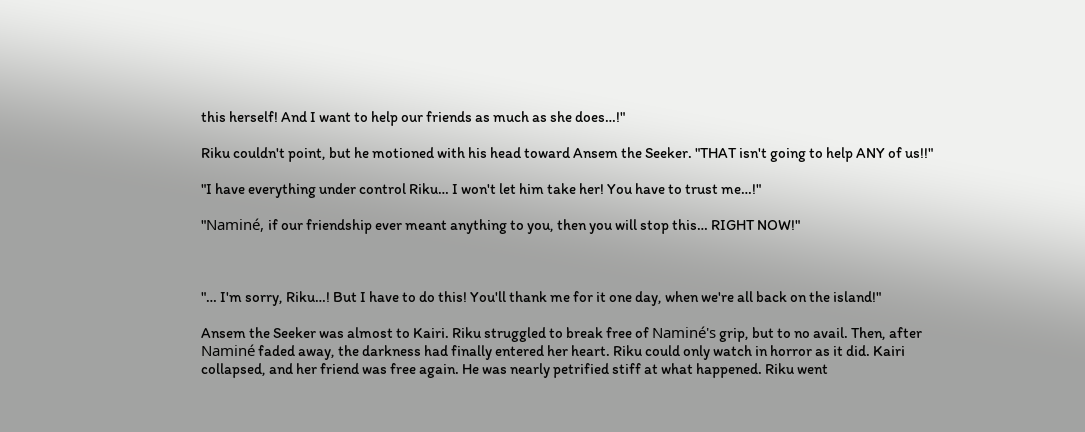this herself! And I want to help our friends as much as she does…!"

Riku couldn't point, but he motioned with his head toward Ansem the Seeker. "THAT isn't going to help ANY of us!!"

"I have everything under control Riku… I won't let him take her! You have to trust me…!"

"Naminé, if our friendship ever meant anything to you, then you will stop this… RIGHT NOW!"



"… I'm sorry, Riku…! But I have to do this! You'll thank me for it one day, when we're all back on the island!"

Ansem the Seeker was almost to Kairi. Riku struggled to break free of Naminé's grip, but to no avail. Then, after Naminé faded away, the darkness had finally entered her heart. Riku could only watch in horror as it did. Kairi collapsed, and her friend was free again. He was nearly petrified stiff at what happened. Riku went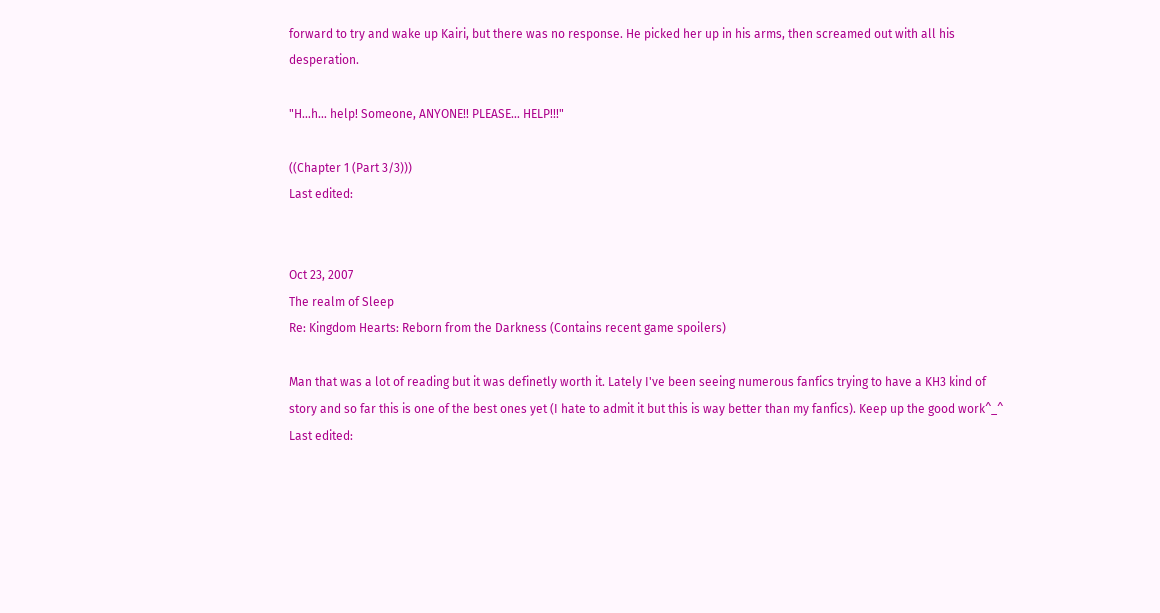forward to try and wake up Kairi, but there was no response. He picked her up in his arms, then screamed out with all his desperation.

"H…h… help! Someone, ANYONE!! PLEASE… HELP!!!"

((Chapter 1 (Part 3/3)))
Last edited:


Oct 23, 2007
The realm of Sleep
Re: Kingdom Hearts: Reborn from the Darkness (Contains recent game spoilers)

Man that was a lot of reading but it was definetly worth it. Lately I've been seeing numerous fanfics trying to have a KH3 kind of story and so far this is one of the best ones yet (I hate to admit it but this is way better than my fanfics). Keep up the good work^_^
Last edited: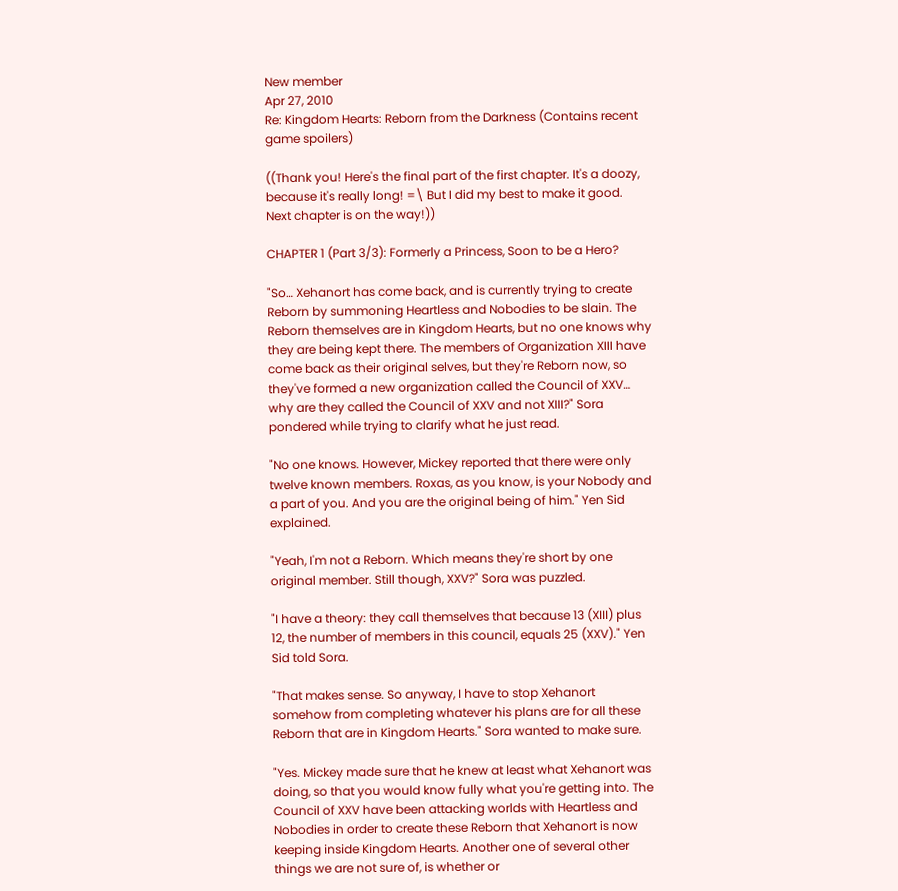New member
Apr 27, 2010
Re: Kingdom Hearts: Reborn from the Darkness (Contains recent game spoilers)

((Thank you! Here's the final part of the first chapter. It's a doozy, because it's really long! =\ But I did my best to make it good. Next chapter is on the way!))

CHAPTER 1 (Part 3/3): Formerly a Princess, Soon to be a Hero?

"So… Xehanort has come back, and is currently trying to create Reborn by summoning Heartless and Nobodies to be slain. The Reborn themselves are in Kingdom Hearts, but no one knows why they are being kept there. The members of Organization XIII have come back as their original selves, but they're Reborn now, so they've formed a new organization called the Council of XXV… why are they called the Council of XXV and not XIII?" Sora pondered while trying to clarify what he just read.

"No one knows. However, Mickey reported that there were only twelve known members. Roxas, as you know, is your Nobody and a part of you. And you are the original being of him." Yen Sid explained.

"Yeah, I'm not a Reborn. Which means they're short by one original member. Still though, XXV?" Sora was puzzled.

"I have a theory: they call themselves that because 13 (XIII) plus 12, the number of members in this council, equals 25 (XXV)." Yen Sid told Sora.

"That makes sense. So anyway, I have to stop Xehanort somehow from completing whatever his plans are for all these Reborn that are in Kingdom Hearts." Sora wanted to make sure.

"Yes. Mickey made sure that he knew at least what Xehanort was doing, so that you would know fully what you're getting into. The Council of XXV have been attacking worlds with Heartless and Nobodies in order to create these Reborn that Xehanort is now keeping inside Kingdom Hearts. Another one of several other things we are not sure of, is whether or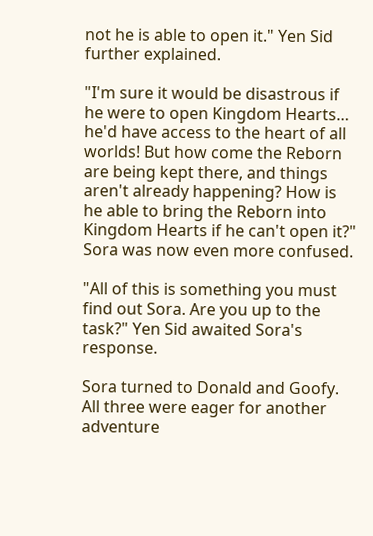not he is able to open it." Yen Sid further explained.

"I'm sure it would be disastrous if he were to open Kingdom Hearts… he'd have access to the heart of all worlds! But how come the Reborn are being kept there, and things aren't already happening? How is he able to bring the Reborn into Kingdom Hearts if he can't open it?" Sora was now even more confused.

"All of this is something you must find out Sora. Are you up to the task?" Yen Sid awaited Sora's response.

Sora turned to Donald and Goofy. All three were eager for another adventure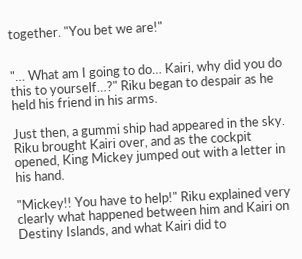together. "You bet we are!"


"… What am I going to do… Kairi, why did you do this to yourself…?" Riku began to despair as he held his friend in his arms.

Just then, a gummi ship had appeared in the sky. Riku brought Kairi over, and as the cockpit opened, King Mickey jumped out with a letter in his hand.

"Mickey!! You have to help!" Riku explained very clearly what happened between him and Kairi on Destiny Islands, and what Kairi did to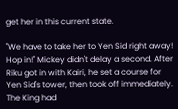get her in this current state.

"We have to take her to Yen Sid right away! Hop in!" Mickey didn't delay a second. After Riku got in with Kairi, he set a course for Yen Sid's tower, then took off immediately. The King had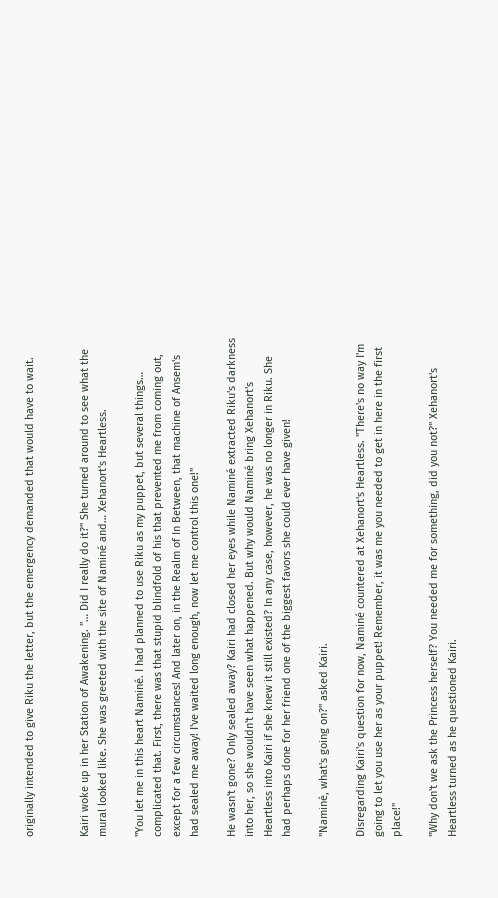originally intended to give Riku the letter, but the emergency demanded that would have to wait.


Kairi woke up in her Station of Awakening. "… Did I really do it?" She turned around to see what the mural looked like. She was greeted with the site of Naminé and… Xehanort's Heartless.

"You let me in this heart Naminé. I had planned to use Riku as my puppet, but several things… complicated that. First, there was that stupid blindfold of his that prevented me from coming out, except for a few circumstances! And later on, in the Realm of In Between, that machine of Ansem's had sealed me away! I've waited long enough, now let me control this one!"

He wasn't gone? Only sealed away? Kairi had closed her eyes while Naminé extracted Riku's darkness into her, so she wouldn't have seen what happened. But why would Naminé bring Xehanort's Heartless into Kairi if she knew it still existed? In any case, however, he was no longer in Riku. She had perhaps done for her friend one of the biggest favors she could ever have given!

"Naminé, what's going on?" asked Kairi.

Disregarding Kairi's question for now, Naminé countered at Xehanort's Heartless. "There's no way I'm going to let you use her as your puppet! Remember, it was me you needed to get in here in the first place!"

"Why don't we ask the Princess herself? You needed me for something, did you not?" Xehanort's Heartless turned as he questioned Kairi.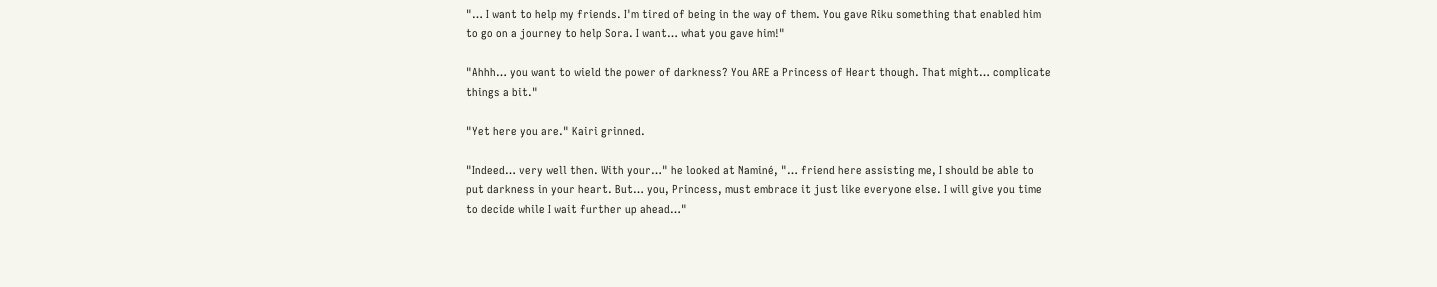"… I want to help my friends. I'm tired of being in the way of them. You gave Riku something that enabled him to go on a journey to help Sora. I want… what you gave him!"

"Ahhh… you want to wield the power of darkness? You ARE a Princess of Heart though. That might… complicate things a bit."

"Yet here you are." Kairi grinned.

"Indeed… very well then. With your…" he looked at Naminé, "… friend here assisting me, I should be able to put darkness in your heart. But… you, Princess, must embrace it just like everyone else. I will give you time to decide while I wait further up ahead…"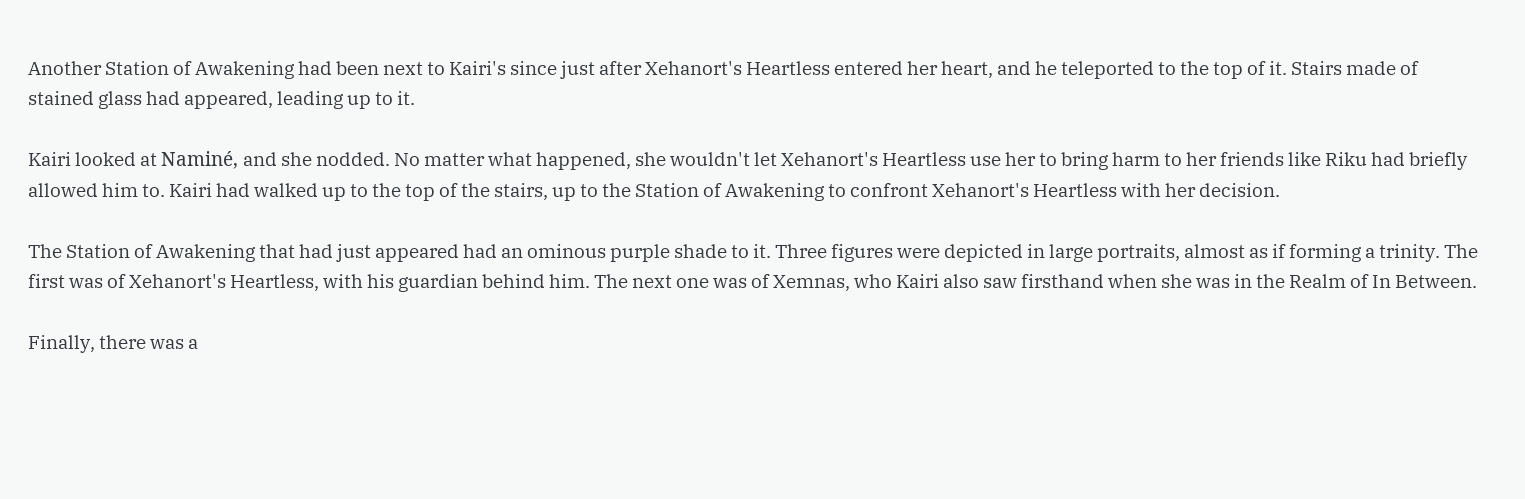Another Station of Awakening had been next to Kairi's since just after Xehanort's Heartless entered her heart, and he teleported to the top of it. Stairs made of stained glass had appeared, leading up to it.

Kairi looked at Naminé, and she nodded. No matter what happened, she wouldn't let Xehanort's Heartless use her to bring harm to her friends like Riku had briefly allowed him to. Kairi had walked up to the top of the stairs, up to the Station of Awakening to confront Xehanort's Heartless with her decision.

The Station of Awakening that had just appeared had an ominous purple shade to it. Three figures were depicted in large portraits, almost as if forming a trinity. The first was of Xehanort's Heartless, with his guardian behind him. The next one was of Xemnas, who Kairi also saw firsthand when she was in the Realm of In Between.

Finally, there was a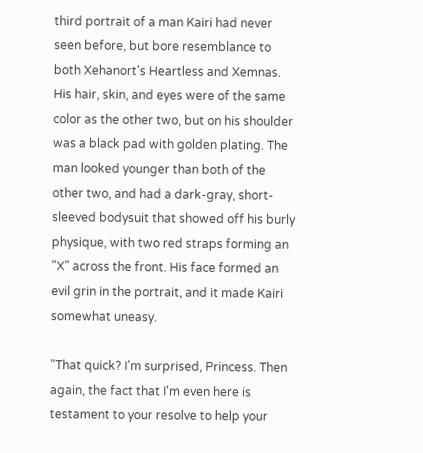third portrait of a man Kairi had never seen before, but bore resemblance to both Xehanort's Heartless and Xemnas. His hair, skin, and eyes were of the same color as the other two, but on his shoulder was a black pad with golden plating. The man looked younger than both of the other two, and had a dark-gray, short-sleeved bodysuit that showed off his burly physique, with two red straps forming an "X" across the front. His face formed an evil grin in the portrait, and it made Kairi somewhat uneasy.

"That quick? I'm surprised, Princess. Then again, the fact that I'm even here is testament to your resolve to help your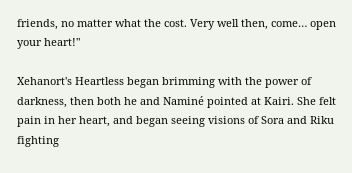friends, no matter what the cost. Very well then, come… open your heart!"

Xehanort's Heartless began brimming with the power of darkness, then both he and Naminé pointed at Kairi. She felt pain in her heart, and began seeing visions of Sora and Riku fighting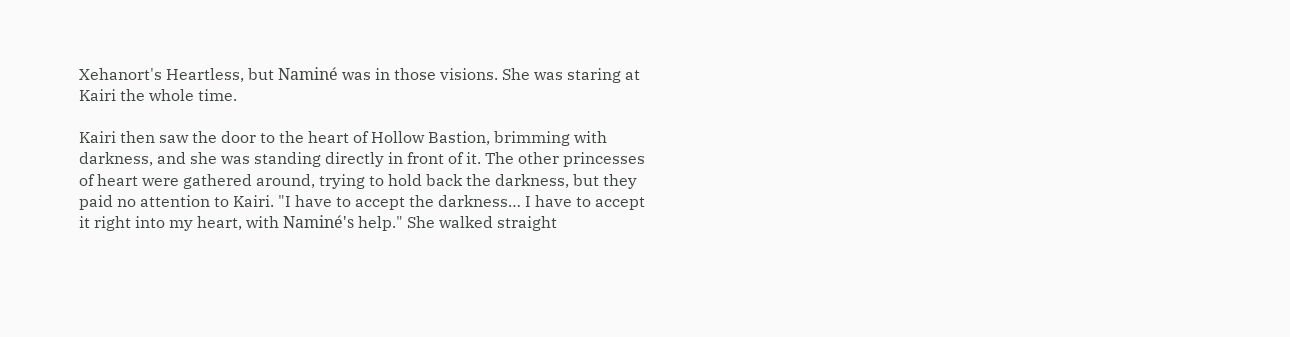Xehanort's Heartless, but Naminé was in those visions. She was staring at Kairi the whole time.

Kairi then saw the door to the heart of Hollow Bastion, brimming with darkness, and she was standing directly in front of it. The other princesses of heart were gathered around, trying to hold back the darkness, but they paid no attention to Kairi. "I have to accept the darkness… I have to accept it right into my heart, with Naminé's help." She walked straight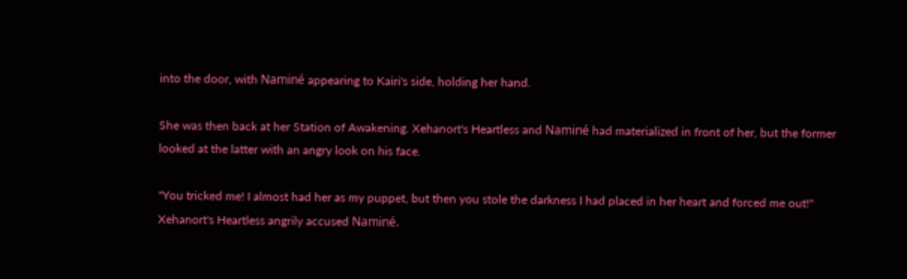into the door, with Naminé appearing to Kairi's side, holding her hand.

She was then back at her Station of Awakening. Xehanort's Heartless and Naminé had materialized in front of her, but the former looked at the latter with an angry look on his face.

"You tricked me! I almost had her as my puppet, but then you stole the darkness I had placed in her heart and forced me out!" Xehanort's Heartless angrily accused Naminé.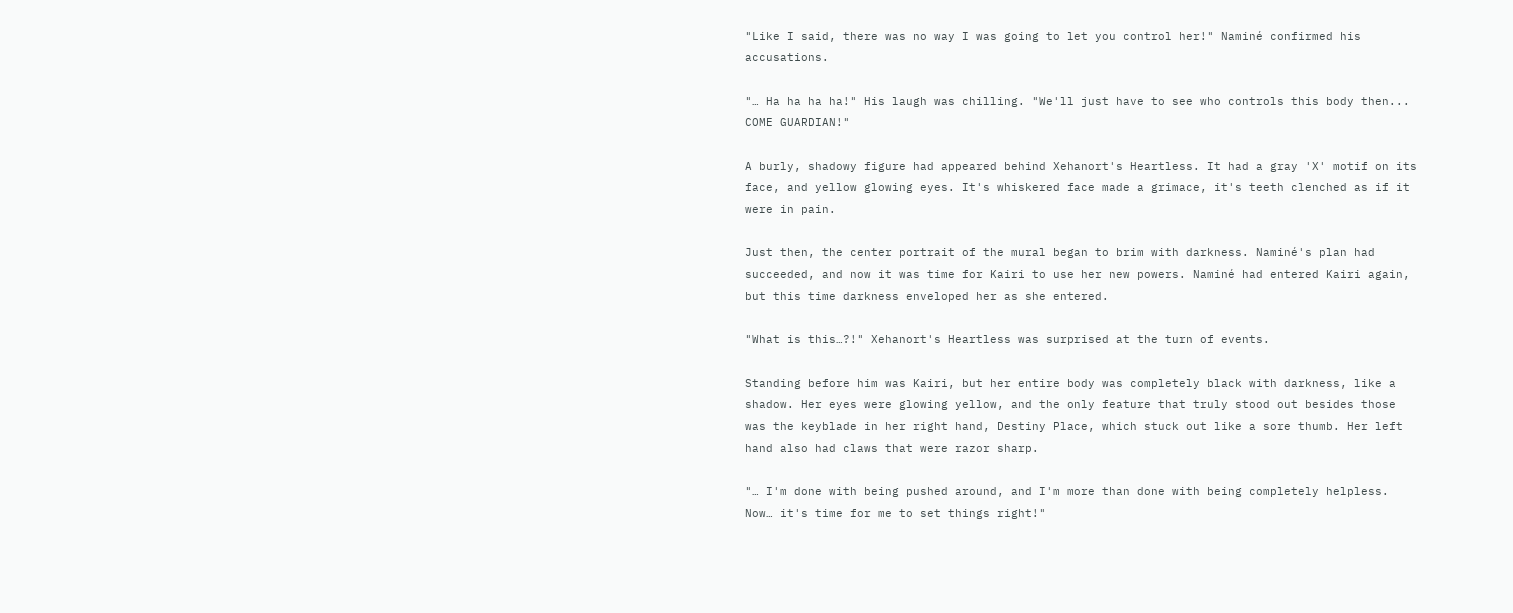"Like I said, there was no way I was going to let you control her!" Naminé confirmed his accusations.

"… Ha ha ha ha!" His laugh was chilling. "We'll just have to see who controls this body then... COME GUARDIAN!"

A burly, shadowy figure had appeared behind Xehanort's Heartless. It had a gray 'X' motif on its face, and yellow glowing eyes. It's whiskered face made a grimace, it's teeth clenched as if it were in pain.

Just then, the center portrait of the mural began to brim with darkness. Naminé's plan had succeeded, and now it was time for Kairi to use her new powers. Naminé had entered Kairi again, but this time darkness enveloped her as she entered.

"What is this…?!" Xehanort's Heartless was surprised at the turn of events.

Standing before him was Kairi, but her entire body was completely black with darkness, like a shadow. Her eyes were glowing yellow, and the only feature that truly stood out besides those was the keyblade in her right hand, Destiny Place, which stuck out like a sore thumb. Her left hand also had claws that were razor sharp.

"… I'm done with being pushed around, and I'm more than done with being completely helpless. Now… it's time for me to set things right!"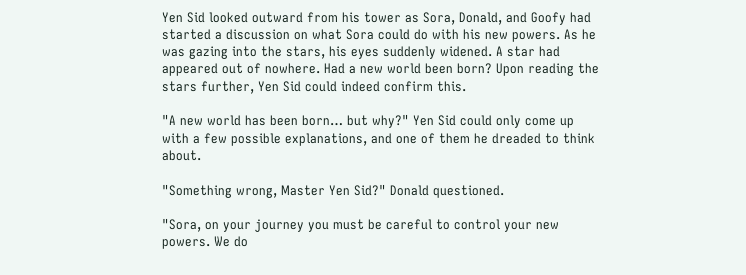Yen Sid looked outward from his tower as Sora, Donald, and Goofy had started a discussion on what Sora could do with his new powers. As he was gazing into the stars, his eyes suddenly widened. A star had appeared out of nowhere. Had a new world been born? Upon reading the stars further, Yen Sid could indeed confirm this.

"A new world has been born… but why?" Yen Sid could only come up with a few possible explanations, and one of them he dreaded to think about.

"Something wrong, Master Yen Sid?" Donald questioned.

"Sora, on your journey you must be careful to control your new powers. We do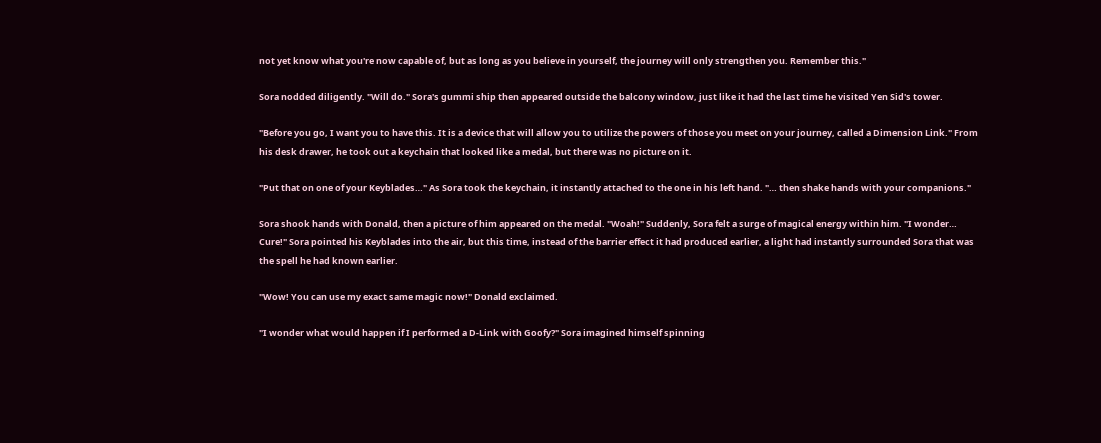not yet know what you're now capable of, but as long as you believe in yourself, the journey will only strengthen you. Remember this."

Sora nodded diligently. "Will do." Sora's gummi ship then appeared outside the balcony window, just like it had the last time he visited Yen Sid's tower.

"Before you go, I want you to have this. It is a device that will allow you to utilize the powers of those you meet on your journey, called a Dimension Link." From his desk drawer, he took out a keychain that looked like a medal, but there was no picture on it.

"Put that on one of your Keyblades…" As Sora took the keychain, it instantly attached to the one in his left hand. "… then shake hands with your companions."

Sora shook hands with Donald, then a picture of him appeared on the medal. "Woah!" Suddenly, Sora felt a surge of magical energy within him. "I wonder… Cure!" Sora pointed his Keyblades into the air, but this time, instead of the barrier effect it had produced earlier, a light had instantly surrounded Sora that was the spell he had known earlier.

"Wow! You can use my exact same magic now!" Donald exclaimed.

"I wonder what would happen if I performed a D-Link with Goofy?" Sora imagined himself spinning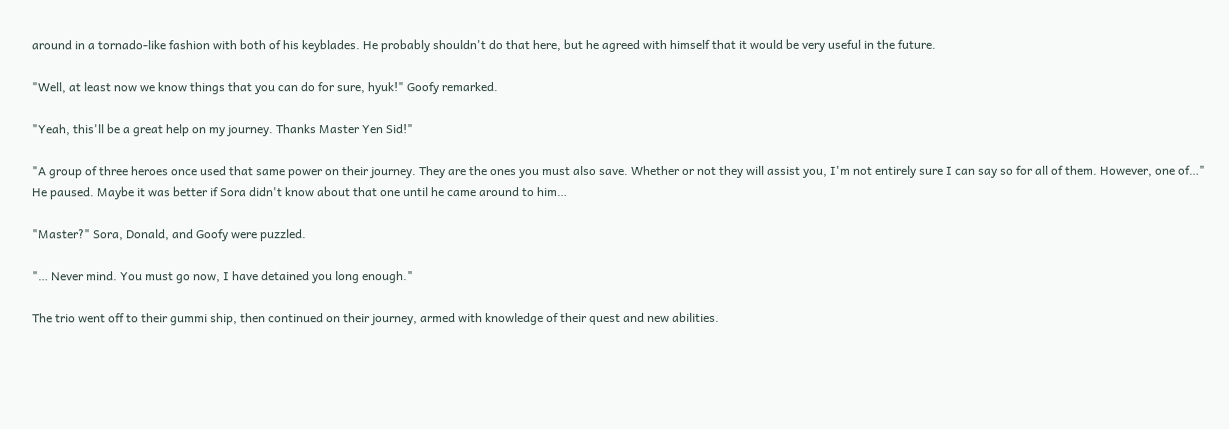around in a tornado-like fashion with both of his keyblades. He probably shouldn't do that here, but he agreed with himself that it would be very useful in the future.

"Well, at least now we know things that you can do for sure, hyuk!" Goofy remarked.

"Yeah, this'll be a great help on my journey. Thanks Master Yen Sid!"

"A group of three heroes once used that same power on their journey. They are the ones you must also save. Whether or not they will assist you, I'm not entirely sure I can say so for all of them. However, one of…" He paused. Maybe it was better if Sora didn't know about that one until he came around to him…

"Master?" Sora, Donald, and Goofy were puzzled.

"… Never mind. You must go now, I have detained you long enough."

The trio went off to their gummi ship, then continued on their journey, armed with knowledge of their quest and new abilities.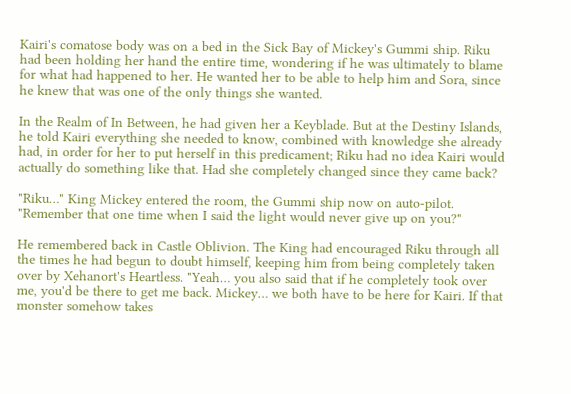Kairi's comatose body was on a bed in the Sick Bay of Mickey's Gummi ship. Riku had been holding her hand the entire time, wondering if he was ultimately to blame for what had happened to her. He wanted her to be able to help him and Sora, since he knew that was one of the only things she wanted.

In the Realm of In Between, he had given her a Keyblade. But at the Destiny Islands, he told Kairi everything she needed to know, combined with knowledge she already had, in order for her to put herself in this predicament; Riku had no idea Kairi would actually do something like that. Had she completely changed since they came back?

"Riku…" King Mickey entered the room, the Gummi ship now on auto-pilot. "Remember that one time when I said the light would never give up on you?"

He remembered back in Castle Oblivion. The King had encouraged Riku through all the times he had begun to doubt himself, keeping him from being completely taken over by Xehanort's Heartless. "Yeah… you also said that if he completely took over me, you'd be there to get me back. Mickey… we both have to be here for Kairi. If that monster somehow takes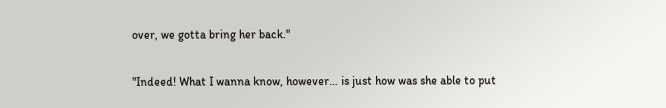over, we gotta bring her back."

"Indeed! What I wanna know, however… is just how was she able to put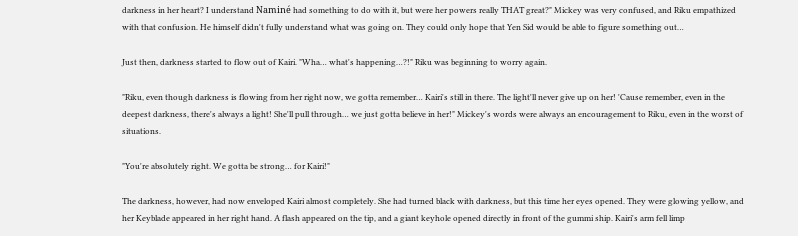darkness in her heart? I understand Naminé had something to do with it, but were her powers really THAT great?" Mickey was very confused, and Riku empathized with that confusion. He himself didn't fully understand what was going on. They could only hope that Yen Sid would be able to figure something out…

Just then, darkness started to flow out of Kairi. "Wha… what's happening…?!" Riku was beginning to worry again.

"Riku, even though darkness is flowing from her right now, we gotta remember… Kairi's still in there. The light'll never give up on her! 'Cause remember, even in the deepest darkness, there's always a light! She'll pull through… we just gotta believe in her!" Mickey's words were always an encouragement to Riku, even in the worst of situations.

"You're absolutely right. We gotta be strong… for Kairi!"

The darkness, however, had now enveloped Kairi almost completely. She had turned black with darkness, but this time her eyes opened. They were glowing yellow, and her Keyblade appeared in her right hand. A flash appeared on the tip, and a giant keyhole opened directly in front of the gummi ship. Kairi's arm fell limp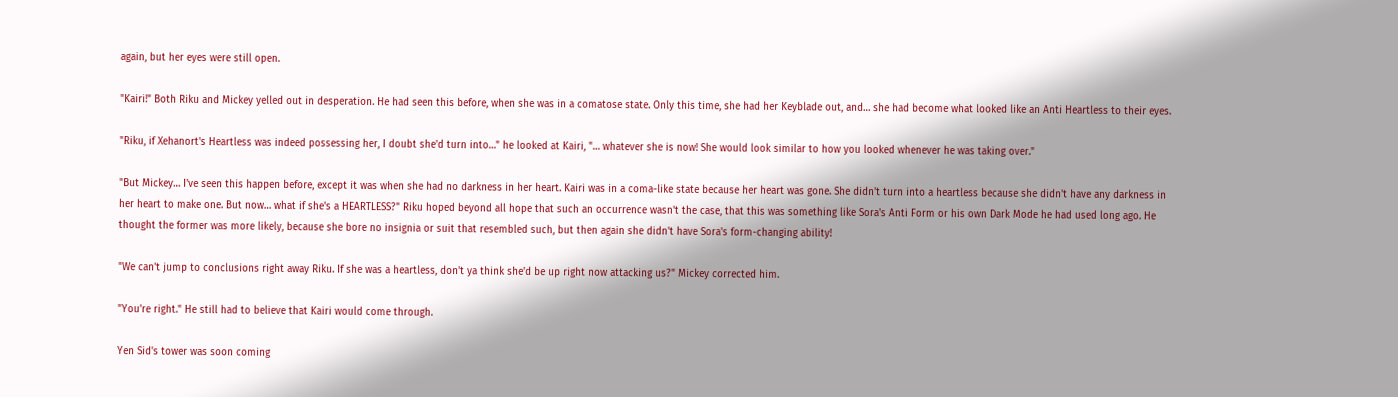again, but her eyes were still open.

"Kairi!" Both Riku and Mickey yelled out in desperation. He had seen this before, when she was in a comatose state. Only this time, she had her Keyblade out, and… she had become what looked like an Anti Heartless to their eyes.

"Riku, if Xehanort's Heartless was indeed possessing her, I doubt she'd turn into…" he looked at Kairi, "… whatever she is now! She would look similar to how you looked whenever he was taking over."

"But Mickey… I've seen this happen before, except it was when she had no darkness in her heart. Kairi was in a coma-like state because her heart was gone. She didn't turn into a heartless because she didn't have any darkness in her heart to make one. But now… what if she's a HEARTLESS?" Riku hoped beyond all hope that such an occurrence wasn't the case, that this was something like Sora's Anti Form or his own Dark Mode he had used long ago. He thought the former was more likely, because she bore no insignia or suit that resembled such, but then again she didn't have Sora's form-changing ability!

"We can't jump to conclusions right away Riku. If she was a heartless, don't ya think she'd be up right now attacking us?" Mickey corrected him.

"You're right." He still had to believe that Kairi would come through.

Yen Sid's tower was soon coming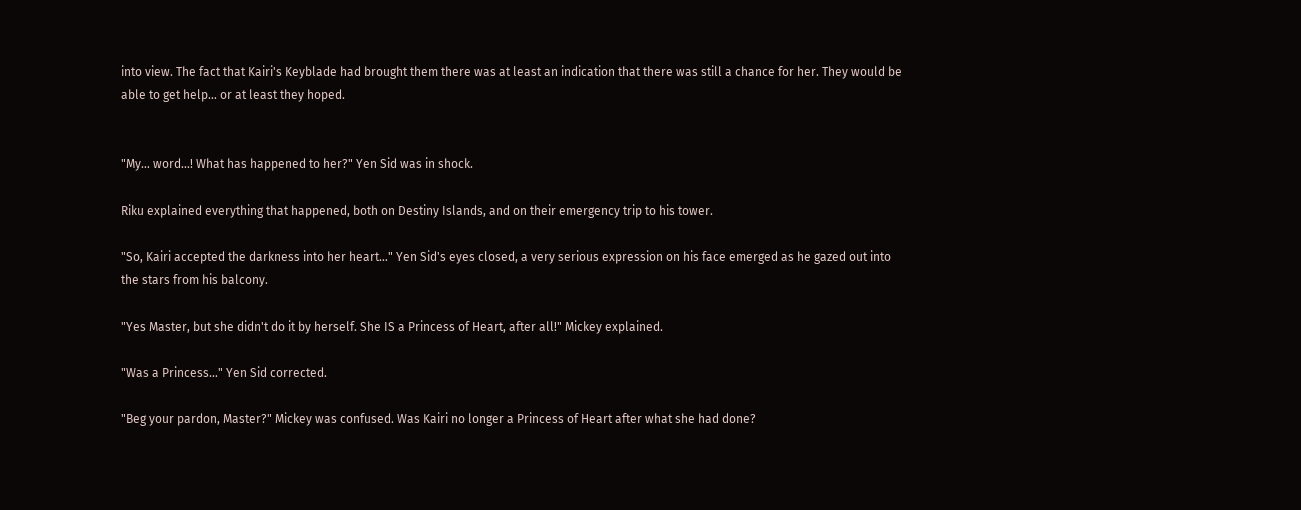into view. The fact that Kairi's Keyblade had brought them there was at least an indication that there was still a chance for her. They would be able to get help… or at least they hoped.


"My… word...! What has happened to her?" Yen Sid was in shock.

Riku explained everything that happened, both on Destiny Islands, and on their emergency trip to his tower.

"So, Kairi accepted the darkness into her heart…" Yen Sid's eyes closed, a very serious expression on his face emerged as he gazed out into the stars from his balcony.

"Yes Master, but she didn't do it by herself. She IS a Princess of Heart, after all!" Mickey explained.

"Was a Princess…" Yen Sid corrected.

"Beg your pardon, Master?" Mickey was confused. Was Kairi no longer a Princess of Heart after what she had done?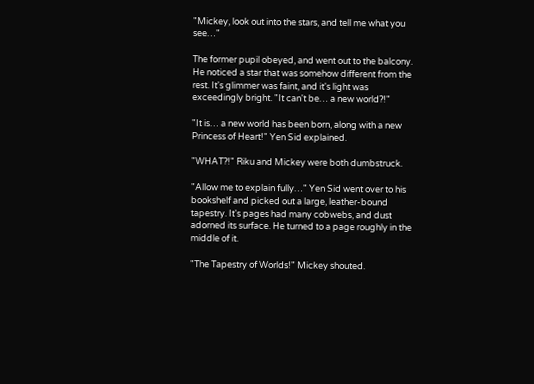"Mickey, look out into the stars, and tell me what you see…"

The former pupil obeyed, and went out to the balcony. He noticed a star that was somehow different from the rest. It's glimmer was faint, and it's light was exceedingly bright. "It can't be… a new world?!"

"It is… a new world has been born, along with a new Princess of Heart!" Yen Sid explained.

"WHAT?!" Riku and Mickey were both dumbstruck.

"Allow me to explain fully…" Yen Sid went over to his bookshelf and picked out a large, leather-bound tapestry. It's pages had many cobwebs, and dust adorned its surface. He turned to a page roughly in the middle of it.

"The Tapestry of Worlds!" Mickey shouted.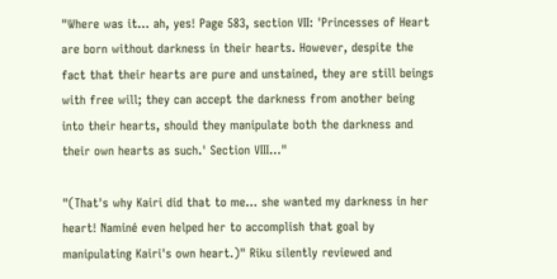"Where was it… ah, yes! Page 583, section VII: 'Princesses of Heart are born without darkness in their hearts. However, despite the fact that their hearts are pure and unstained, they are still beings with free will; they can accept the darkness from another being into their hearts, should they manipulate both the darkness and their own hearts as such.' Section VIII…"

"(That's why Kairi did that to me… she wanted my darkness in her heart! Naminé even helped her to accomplish that goal by manipulating Kairi's own heart.)" Riku silently reviewed and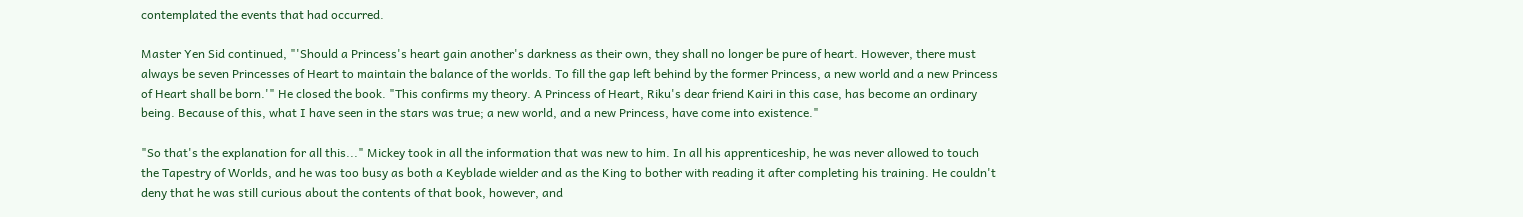contemplated the events that had occurred.

Master Yen Sid continued, "'Should a Princess's heart gain another's darkness as their own, they shall no longer be pure of heart. However, there must always be seven Princesses of Heart to maintain the balance of the worlds. To fill the gap left behind by the former Princess, a new world and a new Princess of Heart shall be born.'" He closed the book. "This confirms my theory. A Princess of Heart, Riku's dear friend Kairi in this case, has become an ordinary being. Because of this, what I have seen in the stars was true; a new world, and a new Princess, have come into existence."

"So that's the explanation for all this..." Mickey took in all the information that was new to him. In all his apprenticeship, he was never allowed to touch the Tapestry of Worlds, and he was too busy as both a Keyblade wielder and as the King to bother with reading it after completing his training. He couldn't deny that he was still curious about the contents of that book, however, and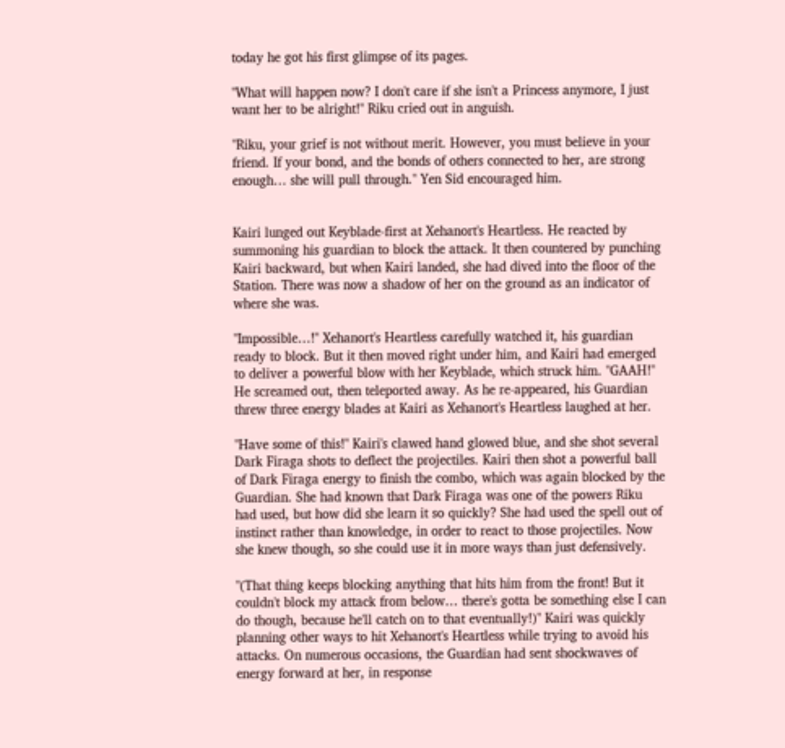today he got his first glimpse of its pages.

"What will happen now? I don't care if she isn't a Princess anymore, I just want her to be alright!" Riku cried out in anguish.

"Riku, your grief is not without merit. However, you must believe in your friend. If your bond, and the bonds of others connected to her, are strong enough… she will pull through." Yen Sid encouraged him.


Kairi lunged out Keyblade-first at Xehanort's Heartless. He reacted by summoning his guardian to block the attack. It then countered by punching Kairi backward, but when Kairi landed, she had dived into the floor of the Station. There was now a shadow of her on the ground as an indicator of where she was.

"Impossible…!" Xehanort's Heartless carefully watched it, his guardian ready to block. But it then moved right under him, and Kairi had emerged to deliver a powerful blow with her Keyblade, which struck him. "GAAH!" He screamed out, then teleported away. As he re-appeared, his Guardian threw three energy blades at Kairi as Xehanort's Heartless laughed at her.

"Have some of this!" Kairi's clawed hand glowed blue, and she shot several Dark Firaga shots to deflect the projectiles. Kairi then shot a powerful ball of Dark Firaga energy to finish the combo, which was again blocked by the Guardian. She had known that Dark Firaga was one of the powers Riku had used, but how did she learn it so quickly? She had used the spell out of instinct rather than knowledge, in order to react to those projectiles. Now she knew though, so she could use it in more ways than just defensively.

"(That thing keeps blocking anything that hits him from the front! But it couldn't block my attack from below… there's gotta be something else I can do though, because he'll catch on to that eventually!)" Kairi was quickly planning other ways to hit Xehanort's Heartless while trying to avoid his attacks. On numerous occasions, the Guardian had sent shockwaves of energy forward at her, in response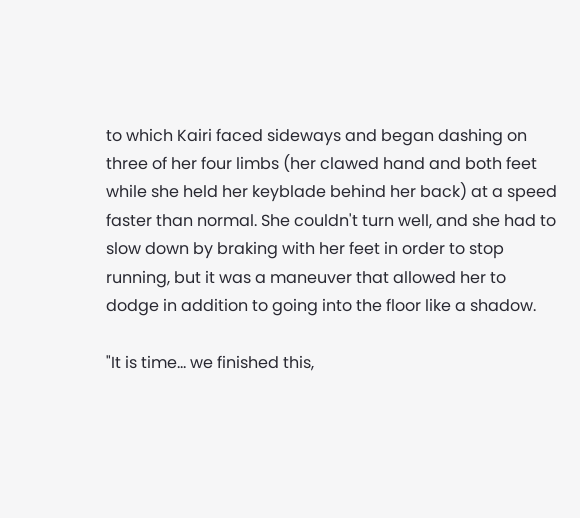to which Kairi faced sideways and began dashing on three of her four limbs (her clawed hand and both feet while she held her keyblade behind her back) at a speed faster than normal. She couldn't turn well, and she had to slow down by braking with her feet in order to stop running, but it was a maneuver that allowed her to dodge in addition to going into the floor like a shadow.

"It is time… we finished this,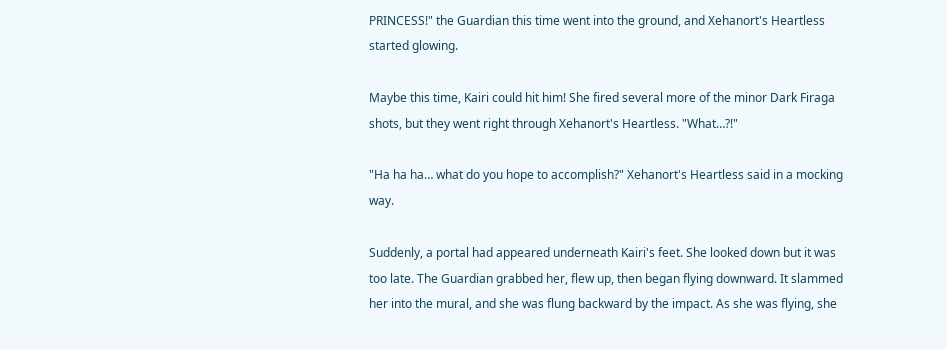PRINCESS!" the Guardian this time went into the ground, and Xehanort's Heartless started glowing.

Maybe this time, Kairi could hit him! She fired several more of the minor Dark Firaga shots, but they went right through Xehanort's Heartless. "What…?!"

"Ha ha ha… what do you hope to accomplish?" Xehanort's Heartless said in a mocking way.

Suddenly, a portal had appeared underneath Kairi's feet. She looked down but it was too late. The Guardian grabbed her, flew up, then began flying downward. It slammed her into the mural, and she was flung backward by the impact. As she was flying, she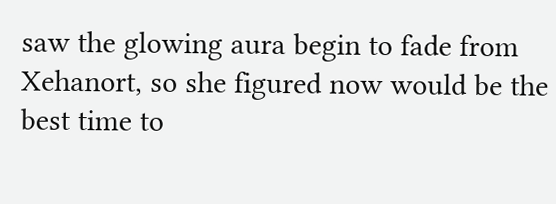saw the glowing aura begin to fade from Xehanort, so she figured now would be the best time to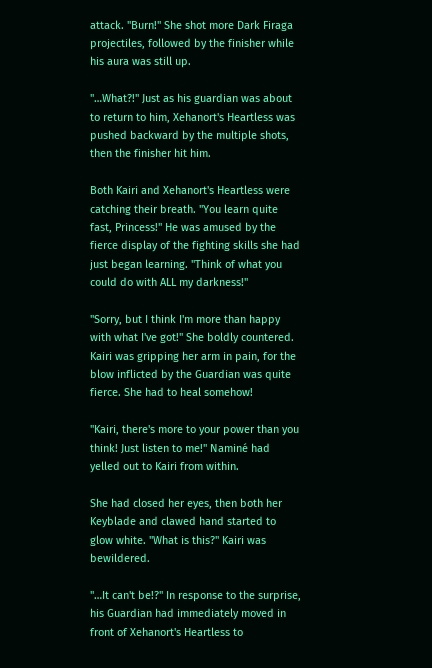attack. "Burn!" She shot more Dark Firaga projectiles, followed by the finisher while his aura was still up.

"…What?!" Just as his guardian was about to return to him, Xehanort's Heartless was pushed backward by the multiple shots, then the finisher hit him.

Both Kairi and Xehanort's Heartless were catching their breath. "You learn quite fast, Princess!" He was amused by the fierce display of the fighting skills she had just began learning. "Think of what you could do with ALL my darkness!"

"Sorry, but I think I'm more than happy with what I've got!" She boldly countered. Kairi was gripping her arm in pain, for the blow inflicted by the Guardian was quite fierce. She had to heal somehow!

"Kairi, there's more to your power than you think! Just listen to me!" Naminé had yelled out to Kairi from within.

She had closed her eyes, then both her Keyblade and clawed hand started to glow white. "What is this?" Kairi was bewildered.

"…It can't be!?" In response to the surprise, his Guardian had immediately moved in front of Xehanort's Heartless to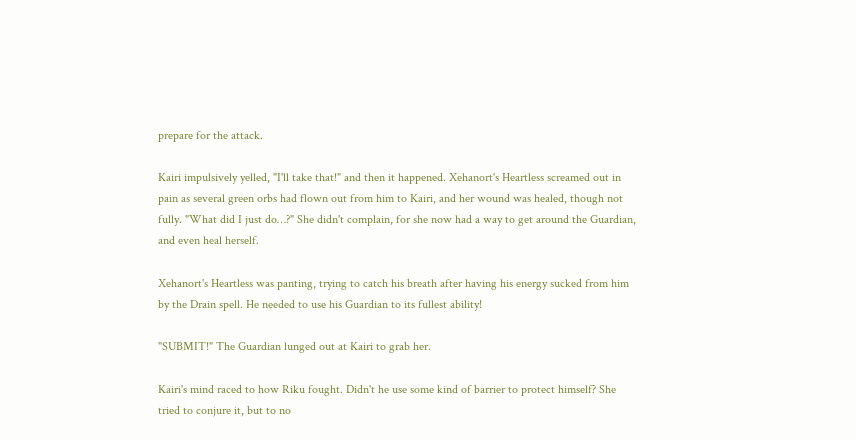prepare for the attack.

Kairi impulsively yelled, "I'll take that!" and then it happened. Xehanort's Heartless screamed out in pain as several green orbs had flown out from him to Kairi, and her wound was healed, though not fully. "What did I just do…?" She didn't complain, for she now had a way to get around the Guardian, and even heal herself.

Xehanort's Heartless was panting, trying to catch his breath after having his energy sucked from him by the Drain spell. He needed to use his Guardian to its fullest ability!

"SUBMIT!" The Guardian lunged out at Kairi to grab her.

Kairi's mind raced to how Riku fought. Didn't he use some kind of barrier to protect himself? She tried to conjure it, but to no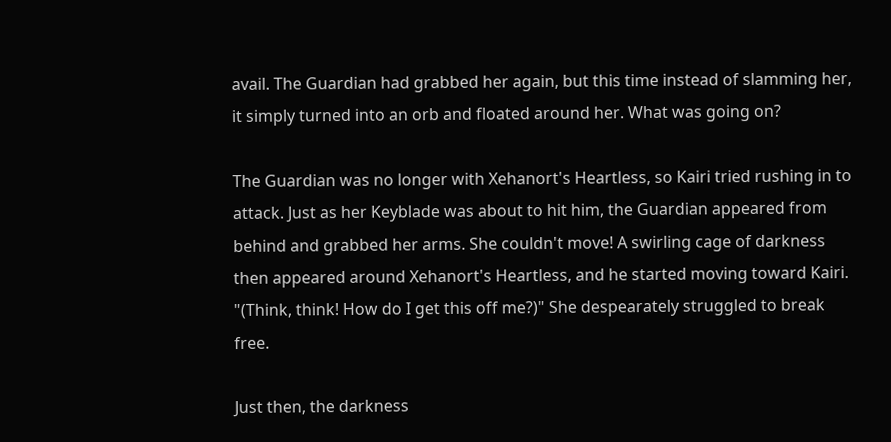avail. The Guardian had grabbed her again, but this time instead of slamming her, it simply turned into an orb and floated around her. What was going on?

The Guardian was no longer with Xehanort's Heartless, so Kairi tried rushing in to attack. Just as her Keyblade was about to hit him, the Guardian appeared from behind and grabbed her arms. She couldn't move! A swirling cage of darkness then appeared around Xehanort's Heartless, and he started moving toward Kairi. "(Think, think! How do I get this off me?)" She despearately struggled to break free.

Just then, the darkness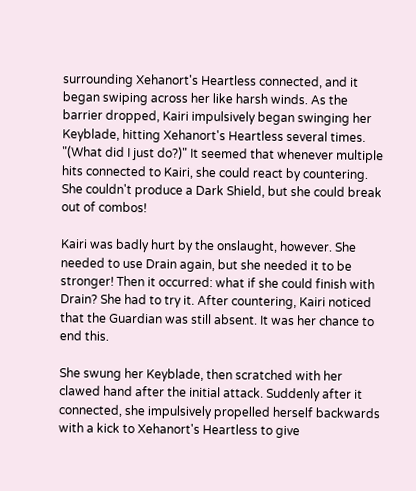surrounding Xehanort's Heartless connected, and it began swiping across her like harsh winds. As the barrier dropped, Kairi impulsively began swinging her Keyblade, hitting Xehanort's Heartless several times. "(What did I just do?)" It seemed that whenever multiple hits connected to Kairi, she could react by countering. She couldn't produce a Dark Shield, but she could break out of combos!

Kairi was badly hurt by the onslaught, however. She needed to use Drain again, but she needed it to be stronger! Then it occurred: what if she could finish with Drain? She had to try it. After countering, Kairi noticed that the Guardian was still absent. It was her chance to end this.

She swung her Keyblade, then scratched with her clawed hand after the initial attack. Suddenly after it connected, she impulsively propelled herself backwards with a kick to Xehanort's Heartless to give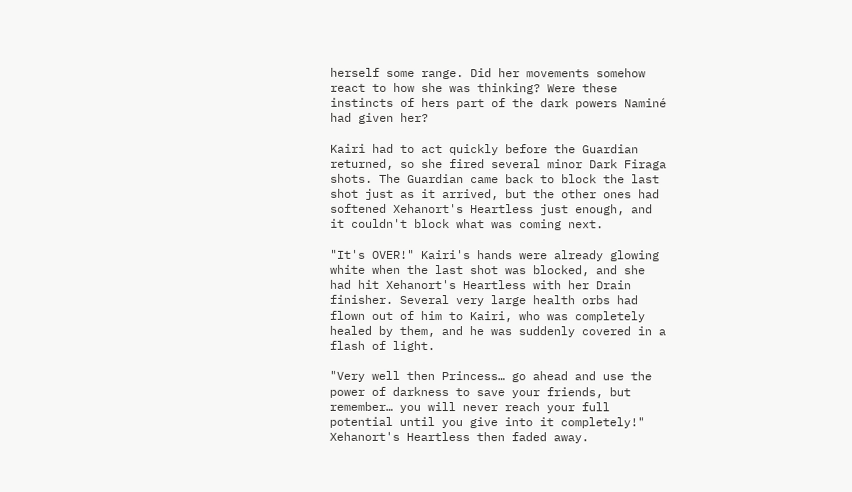herself some range. Did her movements somehow react to how she was thinking? Were these instincts of hers part of the dark powers Naminé had given her?

Kairi had to act quickly before the Guardian returned, so she fired several minor Dark Firaga shots. The Guardian came back to block the last shot just as it arrived, but the other ones had softened Xehanort's Heartless just enough, and it couldn't block what was coming next.

"It's OVER!" Kairi's hands were already glowing white when the last shot was blocked, and she had hit Xehanort's Heartless with her Drain finisher. Several very large health orbs had flown out of him to Kairi, who was completely healed by them, and he was suddenly covered in a flash of light.

"Very well then Princess… go ahead and use the power of darkness to save your friends, but remember… you will never reach your full potential until you give into it completely!" Xehanort's Heartless then faded away.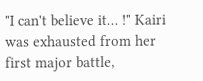"I can't believe it… !" Kairi was exhausted from her first major battle,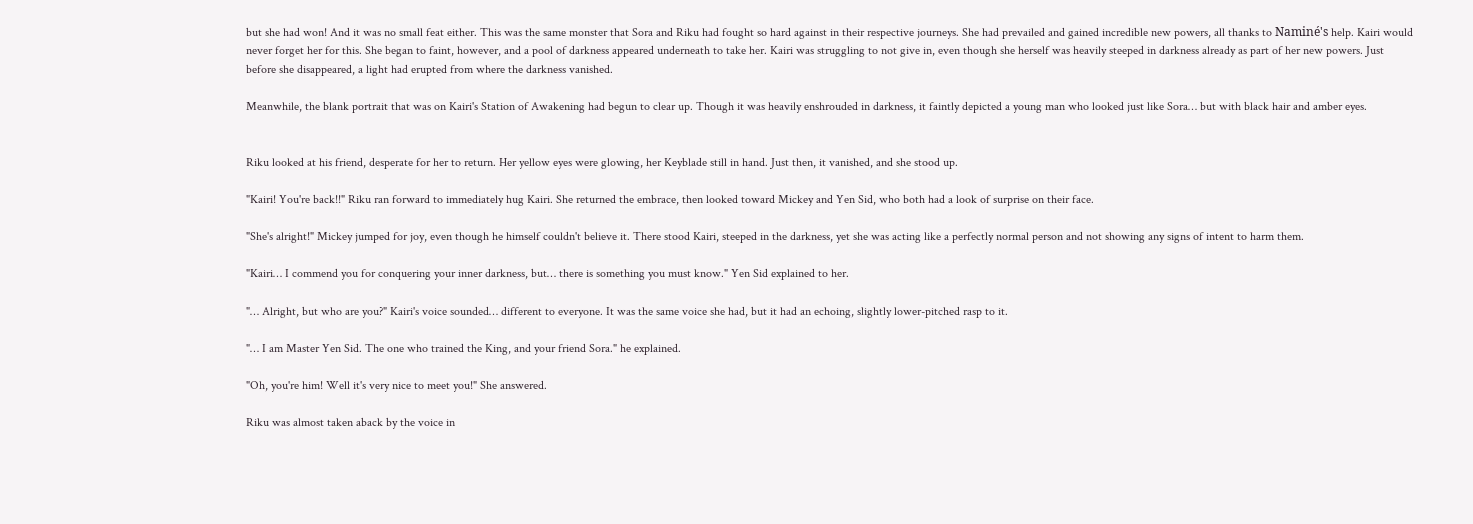but she had won! And it was no small feat either. This was the same monster that Sora and Riku had fought so hard against in their respective journeys. She had prevailed and gained incredible new powers, all thanks to Naminé's help. Kairi would never forget her for this. She began to faint, however, and a pool of darkness appeared underneath to take her. Kairi was struggling to not give in, even though she herself was heavily steeped in darkness already as part of her new powers. Just before she disappeared, a light had erupted from where the darkness vanished.

Meanwhile, the blank portrait that was on Kairi's Station of Awakening had begun to clear up. Though it was heavily enshrouded in darkness, it faintly depicted a young man who looked just like Sora… but with black hair and amber eyes.


Riku looked at his friend, desperate for her to return. Her yellow eyes were glowing, her Keyblade still in hand. Just then, it vanished, and she stood up.

"Kairi! You're back!!" Riku ran forward to immediately hug Kairi. She returned the embrace, then looked toward Mickey and Yen Sid, who both had a look of surprise on their face.

"She's alright!" Mickey jumped for joy, even though he himself couldn't believe it. There stood Kairi, steeped in the darkness, yet she was acting like a perfectly normal person and not showing any signs of intent to harm them.

"Kairi… I commend you for conquering your inner darkness, but… there is something you must know." Yen Sid explained to her.

"… Alright, but who are you?" Kairi's voice sounded… different to everyone. It was the same voice she had, but it had an echoing, slightly lower-pitched rasp to it.

"… I am Master Yen Sid. The one who trained the King, and your friend Sora." he explained.

"Oh, you're him! Well it's very nice to meet you!" She answered.

Riku was almost taken aback by the voice in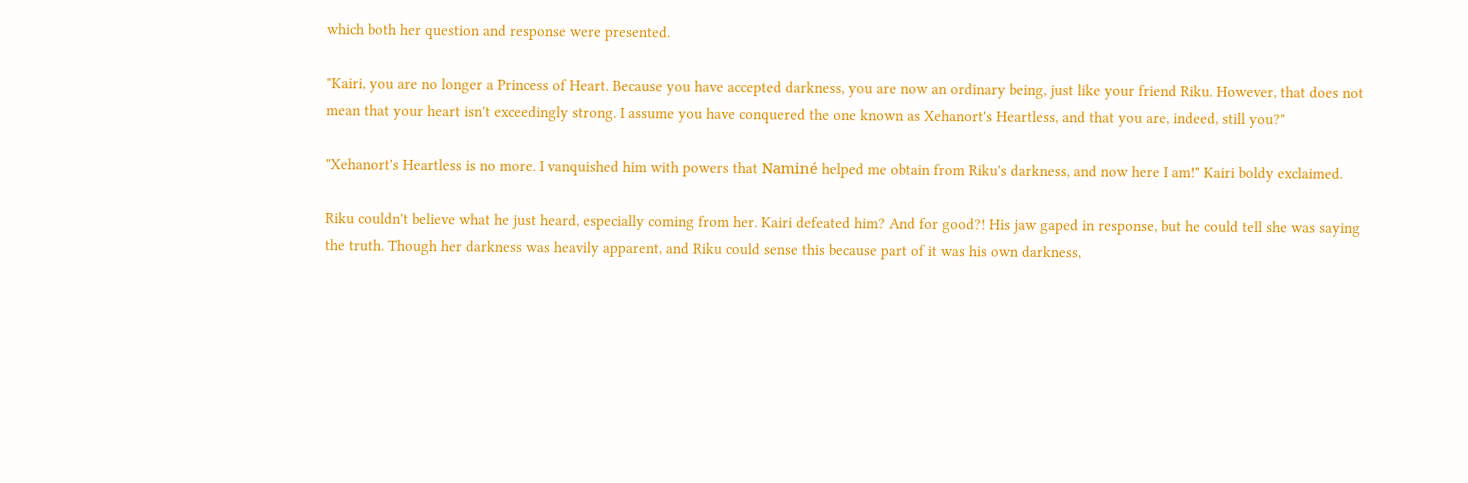which both her question and response were presented.

"Kairi, you are no longer a Princess of Heart. Because you have accepted darkness, you are now an ordinary being, just like your friend Riku. However, that does not mean that your heart isn't exceedingly strong. I assume you have conquered the one known as Xehanort's Heartless, and that you are, indeed, still you?"

"Xehanort's Heartless is no more. I vanquished him with powers that Naminé helped me obtain from Riku's darkness, and now here I am!" Kairi boldy exclaimed.

Riku couldn't believe what he just heard, especially coming from her. Kairi defeated him? And for good?! His jaw gaped in response, but he could tell she was saying the truth. Though her darkness was heavily apparent, and Riku could sense this because part of it was his own darkness,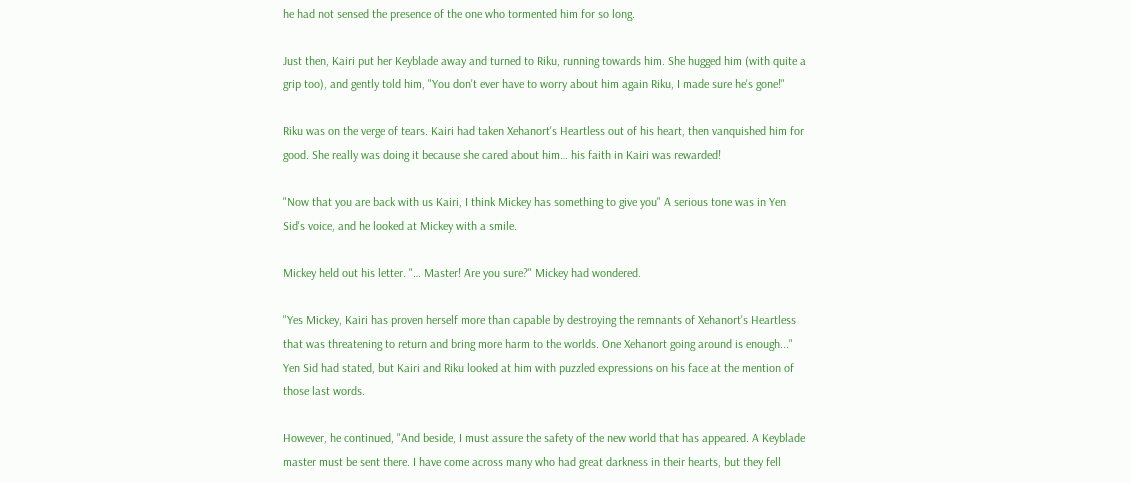he had not sensed the presence of the one who tormented him for so long.

Just then, Kairi put her Keyblade away and turned to Riku, running towards him. She hugged him (with quite a grip too), and gently told him, "You don't ever have to worry about him again Riku, I made sure he's gone!"

Riku was on the verge of tears. Kairi had taken Xehanort's Heartless out of his heart, then vanquished him for good. She really was doing it because she cared about him… his faith in Kairi was rewarded!

"Now that you are back with us Kairi, I think Mickey has something to give you" A serious tone was in Yen Sid's voice, and he looked at Mickey with a smile.

Mickey held out his letter. "… Master! Are you sure?" Mickey had wondered.

"Yes Mickey, Kairi has proven herself more than capable by destroying the remnants of Xehanort's Heartless that was threatening to return and bring more harm to the worlds. One Xehanort going around is enough..." Yen Sid had stated, but Kairi and Riku looked at him with puzzled expressions on his face at the mention of those last words.

However, he continued, "And beside, I must assure the safety of the new world that has appeared. A Keyblade master must be sent there. I have come across many who had great darkness in their hearts, but they fell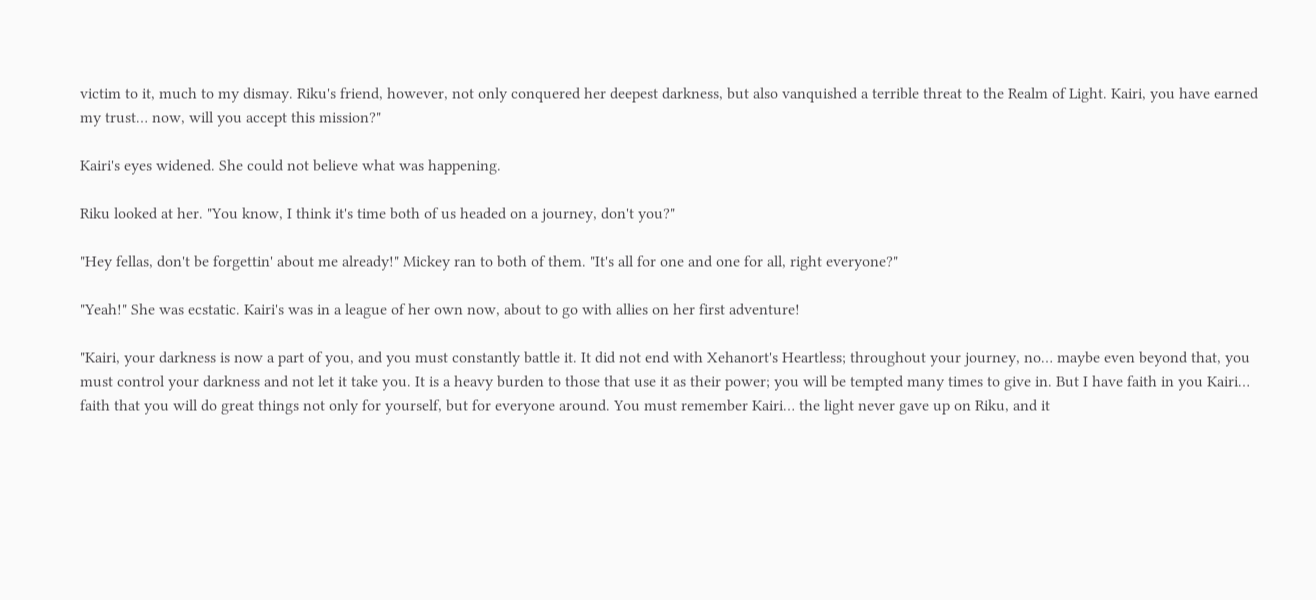victim to it, much to my dismay. Riku's friend, however, not only conquered her deepest darkness, but also vanquished a terrible threat to the Realm of Light. Kairi, you have earned my trust… now, will you accept this mission?"

Kairi's eyes widened. She could not believe what was happening.

Riku looked at her. "You know, I think it's time both of us headed on a journey, don't you?"

"Hey fellas, don't be forgettin' about me already!" Mickey ran to both of them. "It's all for one and one for all, right everyone?"

"Yeah!" She was ecstatic. Kairi's was in a league of her own now, about to go with allies on her first adventure!

"Kairi, your darkness is now a part of you, and you must constantly battle it. It did not end with Xehanort's Heartless; throughout your journey, no… maybe even beyond that, you must control your darkness and not let it take you. It is a heavy burden to those that use it as their power; you will be tempted many times to give in. But I have faith in you Kairi… faith that you will do great things not only for yourself, but for everyone around. You must remember Kairi… the light never gave up on Riku, and it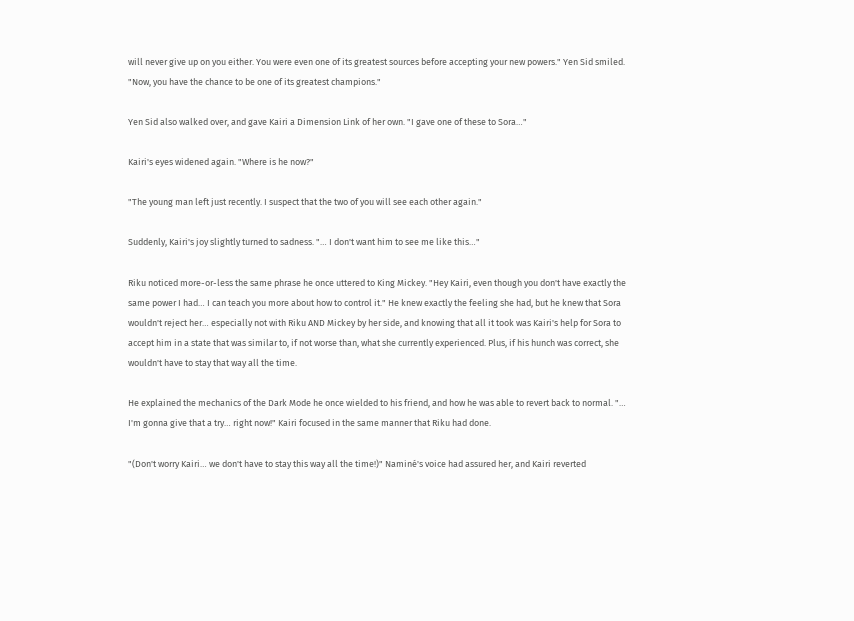will never give up on you either. You were even one of its greatest sources before accepting your new powers." Yen Sid smiled. "Now, you have the chance to be one of its greatest champions."

Yen Sid also walked over, and gave Kairi a Dimension Link of her own. "I gave one of these to Sora…"

Kairi's eyes widened again. "Where is he now?"

"The young man left just recently. I suspect that the two of you will see each other again."

Suddenly, Kairi's joy slightly turned to sadness. "… I don't want him to see me like this…"

Riku noticed more-or-less the same phrase he once uttered to King Mickey. "Hey Kairi, even though you don't have exactly the same power I had… I can teach you more about how to control it." He knew exactly the feeling she had, but he knew that Sora wouldn't reject her… especially not with Riku AND Mickey by her side, and knowing that all it took was Kairi's help for Sora to accept him in a state that was similar to, if not worse than, what she currently experienced. Plus, if his hunch was correct, she wouldn't have to stay that way all the time.

He explained the mechanics of the Dark Mode he once wielded to his friend, and how he was able to revert back to normal. "… I'm gonna give that a try… right now!" Kairi focused in the same manner that Riku had done.

"(Don't worry Kairi… we don't have to stay this way all the time!)" Naminé's voice had assured her, and Kairi reverted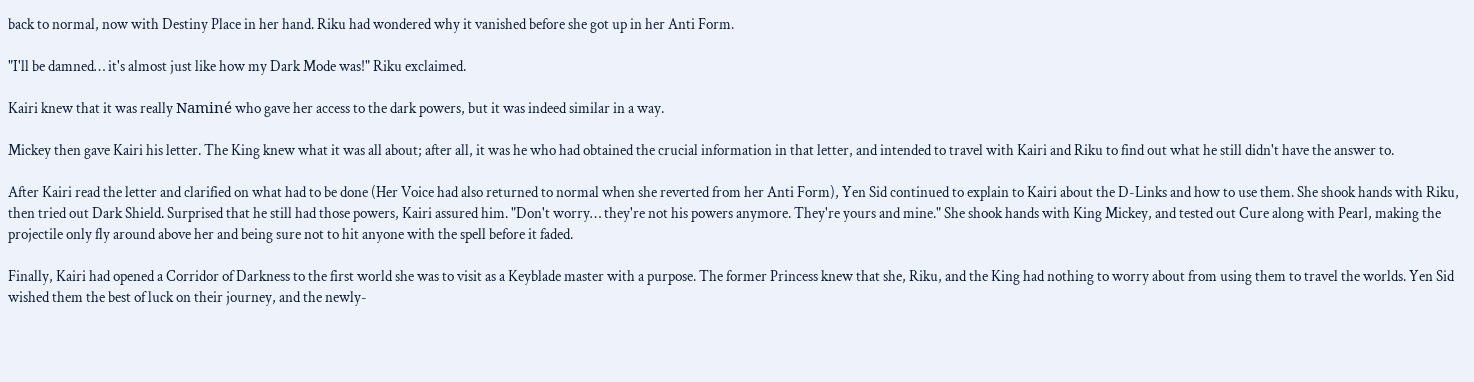back to normal, now with Destiny Place in her hand. Riku had wondered why it vanished before she got up in her Anti Form.

"I'll be damned… it's almost just like how my Dark Mode was!" Riku exclaimed.

Kairi knew that it was really Naminé who gave her access to the dark powers, but it was indeed similar in a way.

Mickey then gave Kairi his letter. The King knew what it was all about; after all, it was he who had obtained the crucial information in that letter, and intended to travel with Kairi and Riku to find out what he still didn't have the answer to.

After Kairi read the letter and clarified on what had to be done (Her Voice had also returned to normal when she reverted from her Anti Form), Yen Sid continued to explain to Kairi about the D-Links and how to use them. She shook hands with Riku, then tried out Dark Shield. Surprised that he still had those powers, Kairi assured him. "Don't worry… they're not his powers anymore. They're yours and mine." She shook hands with King Mickey, and tested out Cure along with Pearl, making the projectile only fly around above her and being sure not to hit anyone with the spell before it faded.

Finally, Kairi had opened a Corridor of Darkness to the first world she was to visit as a Keyblade master with a purpose. The former Princess knew that she, Riku, and the King had nothing to worry about from using them to travel the worlds. Yen Sid wished them the best of luck on their journey, and the newly-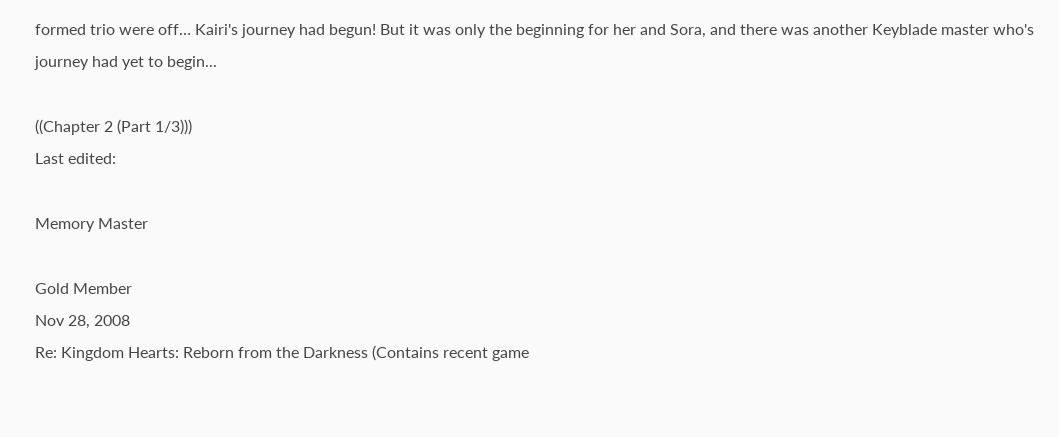formed trio were off… Kairi's journey had begun! But it was only the beginning for her and Sora, and there was another Keyblade master who's journey had yet to begin...

((Chapter 2 (Part 1/3)))
Last edited:

Memory Master

Gold Member
Nov 28, 2008
Re: Kingdom Hearts: Reborn from the Darkness (Contains recent game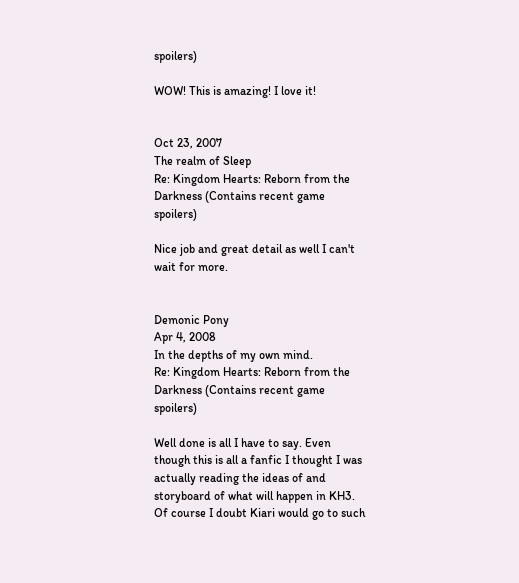spoilers)

WOW! This is amazing! I love it!


Oct 23, 2007
The realm of Sleep
Re: Kingdom Hearts: Reborn from the Darkness (Contains recent game spoilers)

Nice job and great detail as well I can't wait for more.


Demonic Pony
Apr 4, 2008
In the depths of my own mind.
Re: Kingdom Hearts: Reborn from the Darkness (Contains recent game spoilers)

Well done is all I have to say. Even though this is all a fanfic I thought I was actually reading the ideas of and storyboard of what will happen in KH3. Of course I doubt Kiari would go to such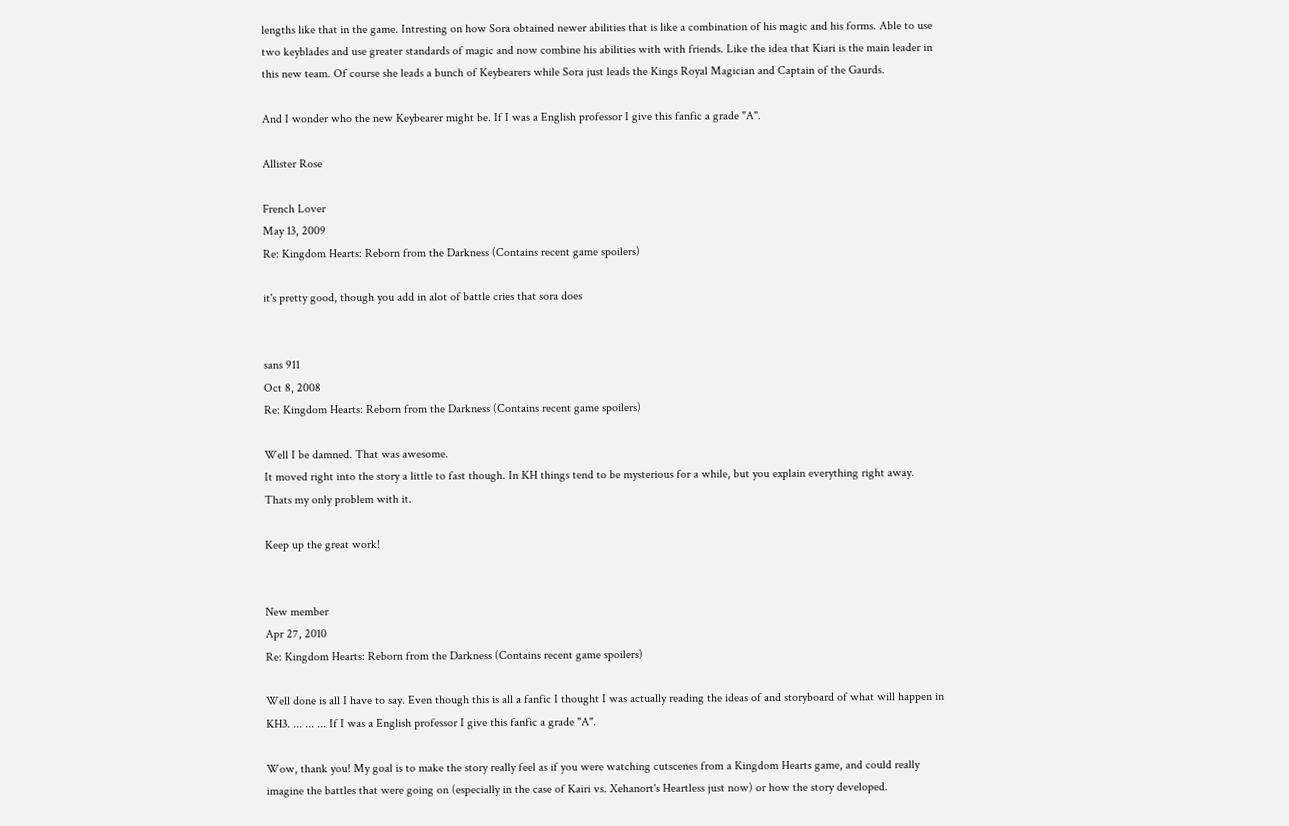lengths like that in the game. Intresting on how Sora obtained newer abilities that is like a combination of his magic and his forms. Able to use two keyblades and use greater standards of magic and now combine his abilities with with friends. Like the idea that Kiari is the main leader in this new team. Of course she leads a bunch of Keybearers while Sora just leads the Kings Royal Magician and Captain of the Gaurds.

And I wonder who the new Keybearer might be. If I was a English professor I give this fanfic a grade "A".

Allister Rose

French Lover
May 13, 2009
Re: Kingdom Hearts: Reborn from the Darkness (Contains recent game spoilers)

it's pretty good, though you add in alot of battle cries that sora does


sans 911
Oct 8, 2008
Re: Kingdom Hearts: Reborn from the Darkness (Contains recent game spoilers)

Well I be damned. That was awesome.
It moved right into the story a little to fast though. In KH things tend to be mysterious for a while, but you explain everything right away. Thats my only problem with it.

Keep up the great work!


New member
Apr 27, 2010
Re: Kingdom Hearts: Reborn from the Darkness (Contains recent game spoilers)

Well done is all I have to say. Even though this is all a fanfic I thought I was actually reading the ideas of and storyboard of what will happen in KH3. ... ... ... If I was a English professor I give this fanfic a grade "A".

Wow, thank you! My goal is to make the story really feel as if you were watching cutscenes from a Kingdom Hearts game, and could really imagine the battles that were going on (especially in the case of Kairi vs. Xehanort's Heartless just now) or how the story developed.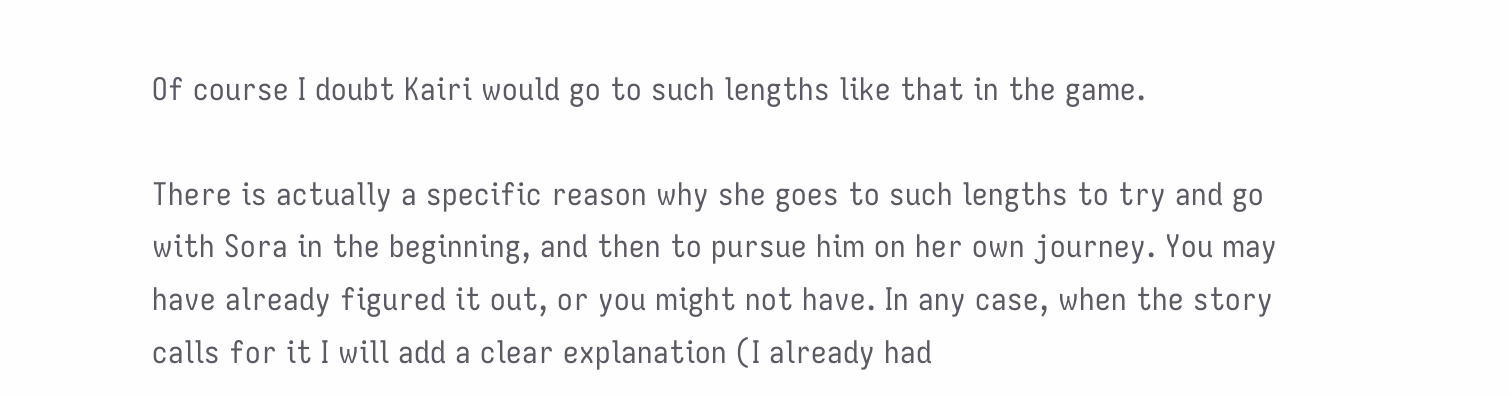Of course I doubt Kairi would go to such lengths like that in the game.

There is actually a specific reason why she goes to such lengths to try and go with Sora in the beginning, and then to pursue him on her own journey. You may have already figured it out, or you might not have. In any case, when the story calls for it I will add a clear explanation (I already had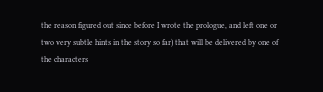the reason figured out since before I wrote the prologue, and left one or two very subtle hints in the story so far) that will be delivered by one of the characters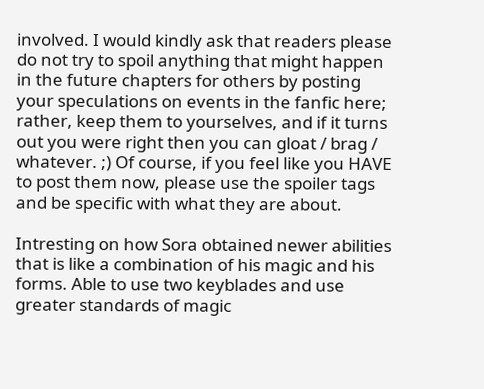involved. I would kindly ask that readers please do not try to spoil anything that might happen in the future chapters for others by posting your speculations on events in the fanfic here; rather, keep them to yourselves, and if it turns out you were right then you can gloat / brag / whatever. ;) Of course, if you feel like you HAVE to post them now, please use the spoiler tags and be specific with what they are about.

Intresting on how Sora obtained newer abilities that is like a combination of his magic and his forms. Able to use two keyblades and use greater standards of magic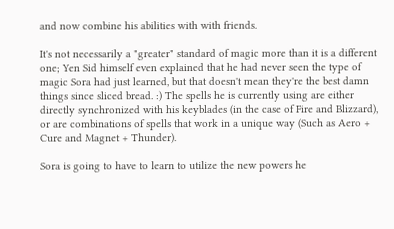and now combine his abilities with with friends.

It's not necessarily a "greater" standard of magic more than it is a different one; Yen Sid himself even explained that he had never seen the type of magic Sora had just learned, but that doesn't mean they're the best damn things since sliced bread. :) The spells he is currently using are either directly synchronized with his keyblades (in the case of Fire and Blizzard), or are combinations of spells that work in a unique way (Such as Aero + Cure and Magnet + Thunder).

Sora is going to have to learn to utilize the new powers he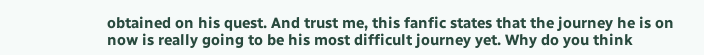obtained on his quest. And trust me, this fanfic states that the journey he is on now is really going to be his most difficult journey yet. Why do you think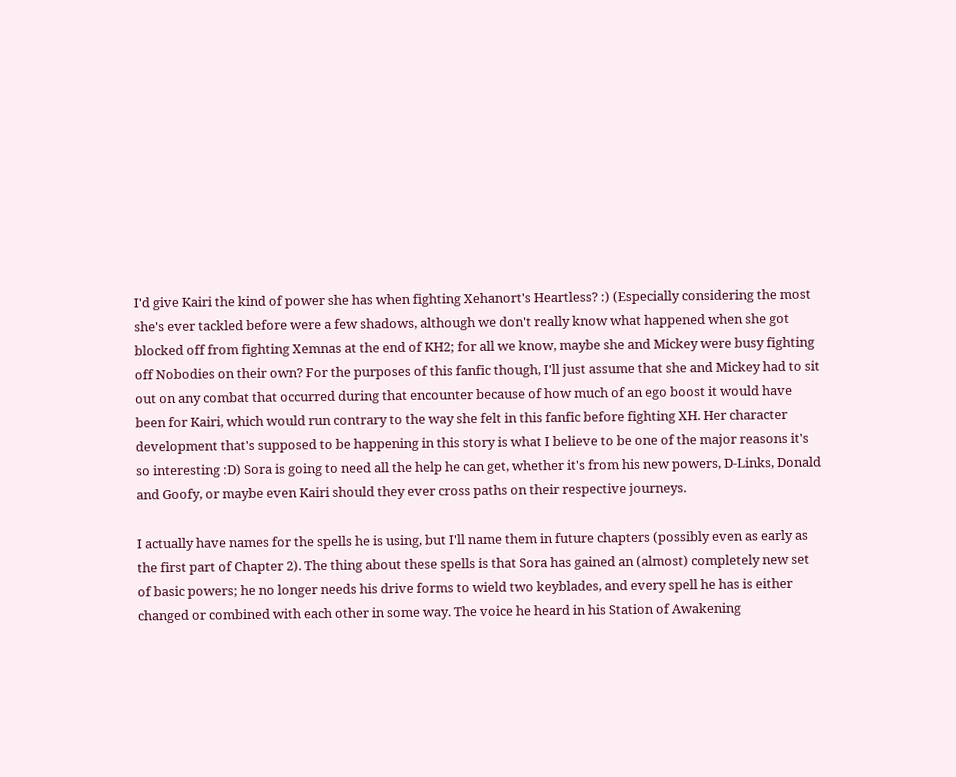I'd give Kairi the kind of power she has when fighting Xehanort's Heartless? :) (Especially considering the most she's ever tackled before were a few shadows, although we don't really know what happened when she got blocked off from fighting Xemnas at the end of KH2; for all we know, maybe she and Mickey were busy fighting off Nobodies on their own? For the purposes of this fanfic though, I'll just assume that she and Mickey had to sit out on any combat that occurred during that encounter because of how much of an ego boost it would have been for Kairi, which would run contrary to the way she felt in this fanfic before fighting XH. Her character development that's supposed to be happening in this story is what I believe to be one of the major reasons it's so interesting :D) Sora is going to need all the help he can get, whether it's from his new powers, D-Links, Donald and Goofy, or maybe even Kairi should they ever cross paths on their respective journeys.

I actually have names for the spells he is using, but I'll name them in future chapters (possibly even as early as the first part of Chapter 2). The thing about these spells is that Sora has gained an (almost) completely new set of basic powers; he no longer needs his drive forms to wield two keyblades, and every spell he has is either changed or combined with each other in some way. The voice he heard in his Station of Awakening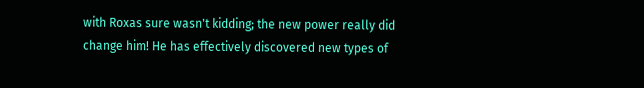with Roxas sure wasn't kidding; the new power really did change him! He has effectively discovered new types of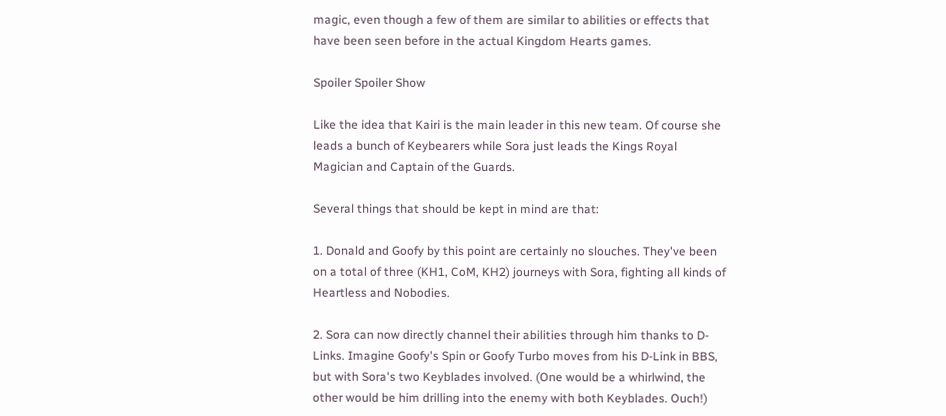magic, even though a few of them are similar to abilities or effects that have been seen before in the actual Kingdom Hearts games.

Spoiler Spoiler Show

Like the idea that Kairi is the main leader in this new team. Of course she leads a bunch of Keybearers while Sora just leads the Kings Royal Magician and Captain of the Guards.

Several things that should be kept in mind are that:

1. Donald and Goofy by this point are certainly no slouches. They've been on a total of three (KH1, CoM, KH2) journeys with Sora, fighting all kinds of Heartless and Nobodies.

2. Sora can now directly channel their abilities through him thanks to D-Links. Imagine Goofy's Spin or Goofy Turbo moves from his D-Link in BBS, but with Sora's two Keyblades involved. (One would be a whirlwind, the other would be him drilling into the enemy with both Keyblades. Ouch!)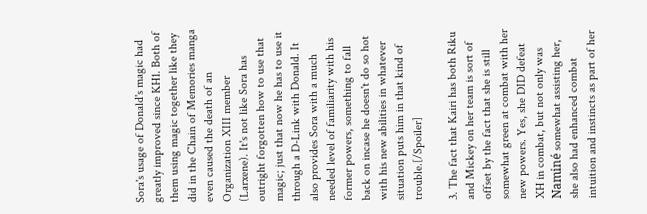Sora's usage of Donald's magic had greatly improved since KH1. Both of them using magic together like they did in the Chain of Memories manga even caused the death of an Organization XIII member (Larxene). It's not like Sora has outright forgotten how to use that magic; just that now he has to use it through a D-Link with Donald. It also provides Sora with a much needed level of familiarity with his former powers, something to fall back on incase he doesn't do so hot with his new abilities in whatever situation puts him in that kind of trouble.[/Spoiler]

3. The fact that Kairi has both Riku and Mickey on her team is sort of offset by the fact that she is still somewhat green at combat with her new powers. Yes, she DID defeat XH in combat, but not only was Naminé somewhat assisting her, she also had enhanced combat intuition and instincts as part of her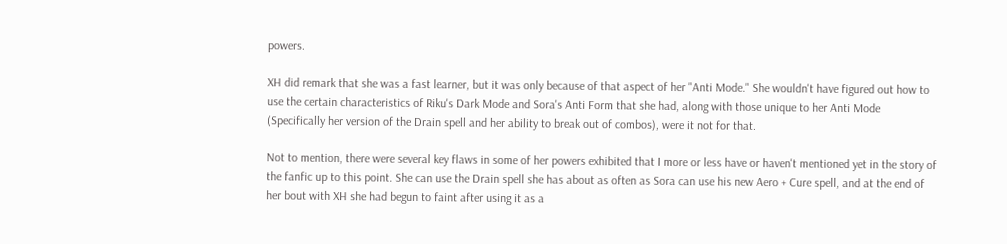powers.

XH did remark that she was a fast learner, but it was only because of that aspect of her "Anti Mode." She wouldn't have figured out how to use the certain characteristics of Riku's Dark Mode and Sora's Anti Form that she had, along with those unique to her Anti Mode (Specifically her version of the Drain spell and her ability to break out of combos), were it not for that.

Not to mention, there were several key flaws in some of her powers exhibited that I more or less have or haven't mentioned yet in the story of the fanfic up to this point. She can use the Drain spell she has about as often as Sora can use his new Aero + Cure spell, and at the end of her bout with XH she had begun to faint after using it as a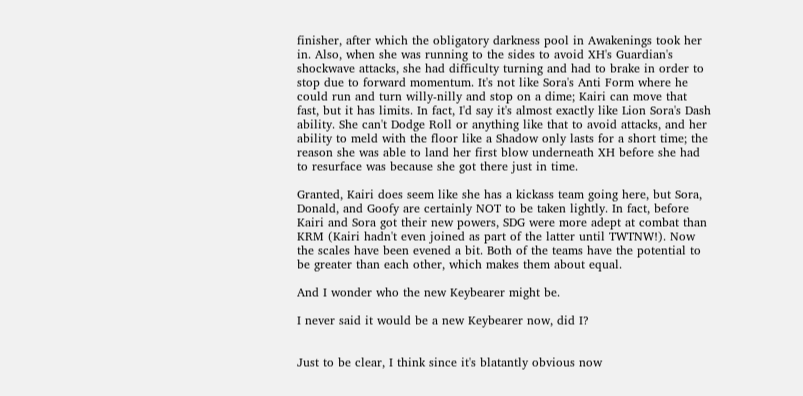finisher, after which the obligatory darkness pool in Awakenings took her in. Also, when she was running to the sides to avoid XH's Guardian's shockwave attacks, she had difficulty turning and had to brake in order to stop due to forward momentum. It's not like Sora's Anti Form where he could run and turn willy-nilly and stop on a dime; Kairi can move that fast, but it has limits. In fact, I'd say it's almost exactly like Lion Sora's Dash ability. She can't Dodge Roll or anything like that to avoid attacks, and her ability to meld with the floor like a Shadow only lasts for a short time; the reason she was able to land her first blow underneath XH before she had to resurface was because she got there just in time.

Granted, Kairi does seem like she has a kickass team going here, but Sora, Donald, and Goofy are certainly NOT to be taken lightly. In fact, before Kairi and Sora got their new powers, SDG were more adept at combat than KRM (Kairi hadn't even joined as part of the latter until TWTNW!). Now the scales have been evened a bit. Both of the teams have the potential to be greater than each other, which makes them about equal.

And I wonder who the new Keybearer might be.

I never said it would be a new Keybearer now, did I?


Just to be clear, I think since it's blatantly obvious now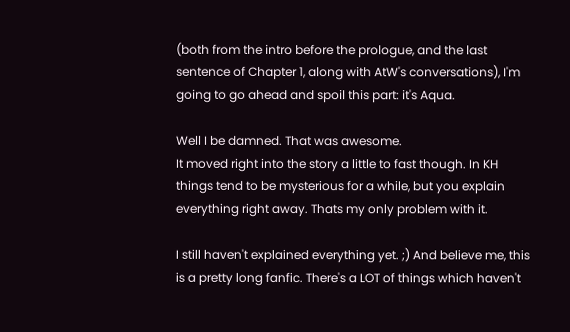(both from the intro before the prologue, and the last sentence of Chapter 1, along with AtW's conversations), I'm going to go ahead and spoil this part: it's Aqua.

Well I be damned. That was awesome.
It moved right into the story a little to fast though. In KH things tend to be mysterious for a while, but you explain everything right away. Thats my only problem with it.

I still haven't explained everything yet. ;) And believe me, this is a pretty long fanfic. There's a LOT of things which haven't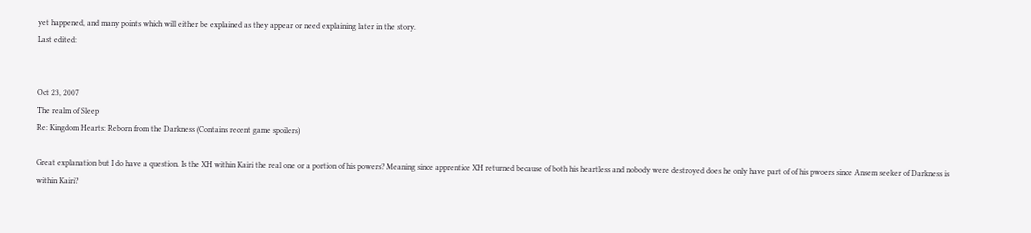yet happened, and many points which will either be explained as they appear or need explaining later in the story.
Last edited:


Oct 23, 2007
The realm of Sleep
Re: Kingdom Hearts: Reborn from the Darkness (Contains recent game spoilers)

Great explanation but I do have a question. Is the XH within Kairi the real one or a portion of his powers? Meaning since apprentice XH returned because of both his heartless and nobody were destroyed does he only have part of of his pwoers since Ansem seeker of Darkness is within Kairi?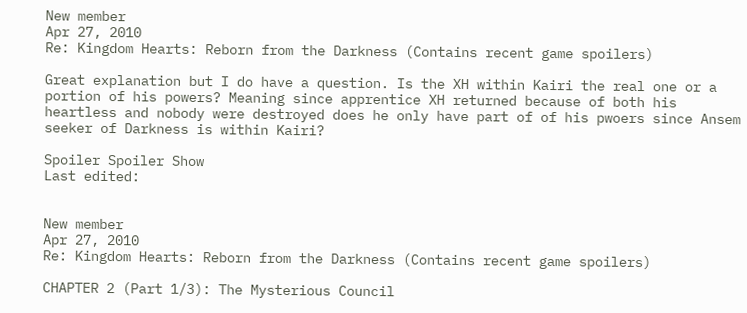New member
Apr 27, 2010
Re: Kingdom Hearts: Reborn from the Darkness (Contains recent game spoilers)

Great explanation but I do have a question. Is the XH within Kairi the real one or a portion of his powers? Meaning since apprentice XH returned because of both his heartless and nobody were destroyed does he only have part of of his pwoers since Ansem seeker of Darkness is within Kairi?

Spoiler Spoiler Show
Last edited:


New member
Apr 27, 2010
Re: Kingdom Hearts: Reborn from the Darkness (Contains recent game spoilers)

CHAPTER 2 (Part 1/3): The Mysterious Council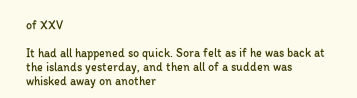of XXV

It had all happened so quick. Sora felt as if he was back at the islands yesterday, and then all of a sudden was whisked away on another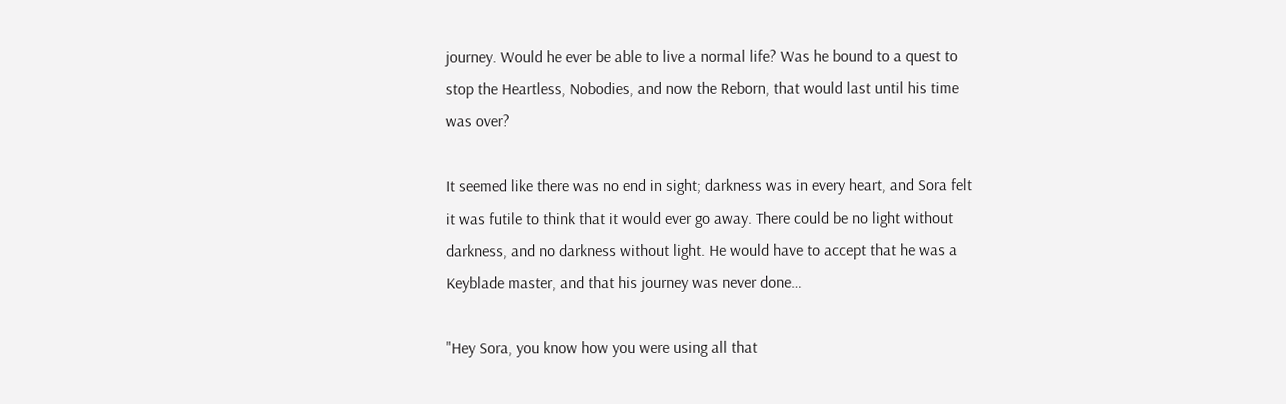journey. Would he ever be able to live a normal life? Was he bound to a quest to stop the Heartless, Nobodies, and now the Reborn, that would last until his time was over?

It seemed like there was no end in sight; darkness was in every heart, and Sora felt it was futile to think that it would ever go away. There could be no light without darkness, and no darkness without light. He would have to accept that he was a Keyblade master, and that his journey was never done…

"Hey Sora, you know how you were using all that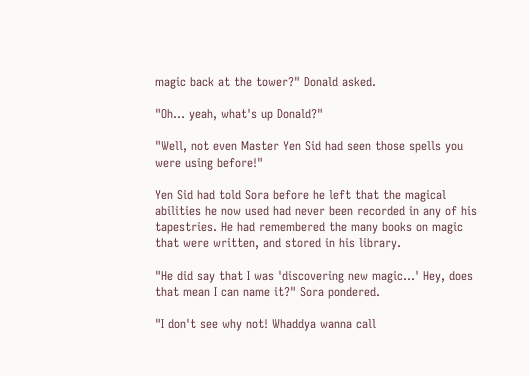magic back at the tower?" Donald asked.

"Oh… yeah, what's up Donald?"

"Well, not even Master Yen Sid had seen those spells you were using before!"

Yen Sid had told Sora before he left that the magical abilities he now used had never been recorded in any of his tapestries. He had remembered the many books on magic that were written, and stored in his library.

"He did say that I was 'discovering new magic…' Hey, does that mean I can name it?" Sora pondered.

"I don't see why not! Whaddya wanna call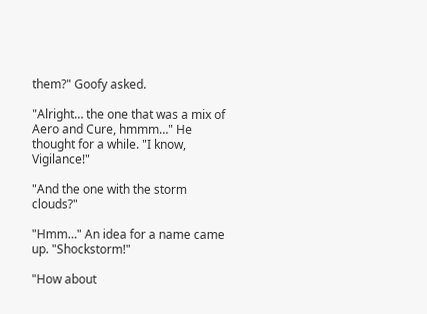them?" Goofy asked.

"Alright… the one that was a mix of Aero and Cure, hmmm…" He thought for a while. "I know, Vigilance!"

"And the one with the storm clouds?"

"Hmm…" An idea for a name came up. "Shockstorm!"

"How about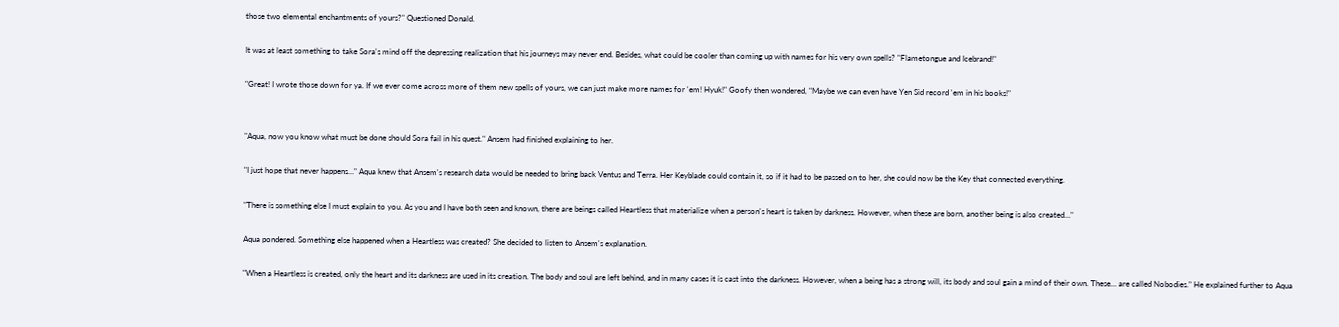those two elemental enchantments of yours?" Questioned Donald.

It was at least something to take Sora's mind off the depressing realization that his journeys may never end. Besides, what could be cooler than coming up with names for his very own spells? "Flametongue and Icebrand!"

"Great! I wrote those down for ya. If we ever come across more of them new spells of yours, we can just make more names for 'em! Hyuk!" Goofy then wondered, "Maybe we can even have Yen Sid record 'em in his books!"


"Aqua, now you know what must be done should Sora fail in his quest." Ansem had finished explaining to her.

"I just hope that never happens…" Aqua knew that Ansem's research data would be needed to bring back Ventus and Terra. Her Keyblade could contain it, so if it had to be passed on to her, she could now be the Key that connected everything.

"There is something else I must explain to you. As you and I have both seen and known, there are beings called Heartless that materialize when a person's heart is taken by darkness. However, when these are born, another being is also created…"

Aqua pondered. Something else happened when a Heartless was created? She decided to listen to Ansem's explanation.

"When a Heartless is created, only the heart and its darkness are used in its creation. The body and soul are left behind, and in many cases it is cast into the darkness. However, when a being has a strong will, its body and soul gain a mind of their own. These… are called Nobodies." He explained further to Aqua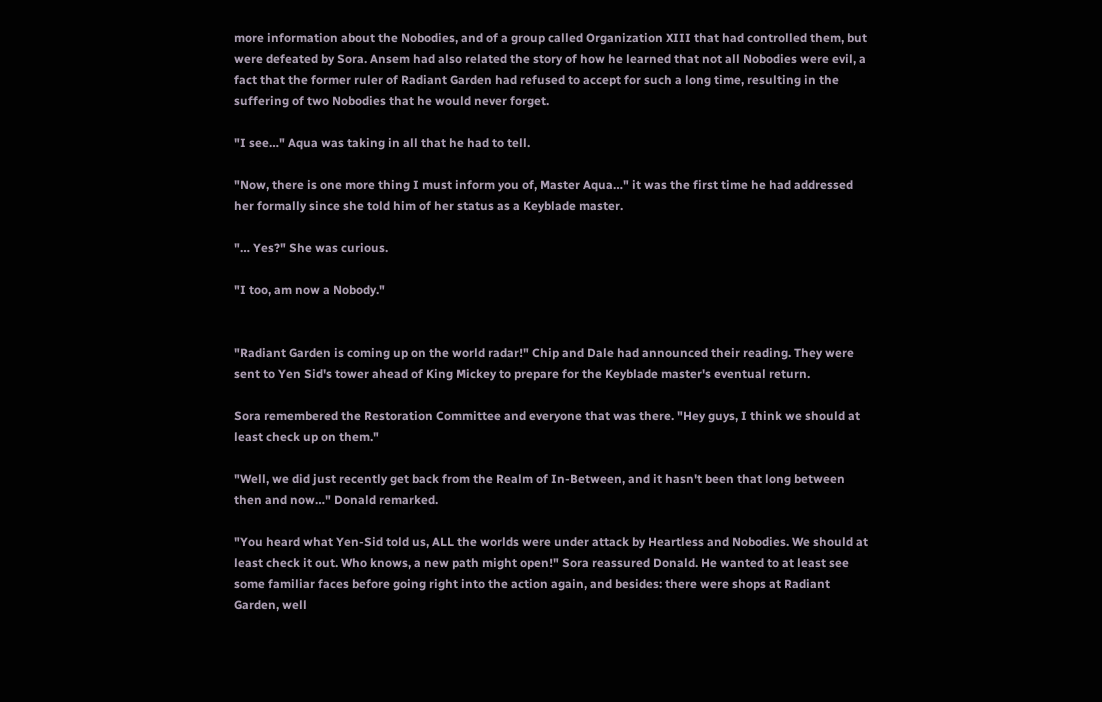more information about the Nobodies, and of a group called Organization XIII that had controlled them, but were defeated by Sora. Ansem had also related the story of how he learned that not all Nobodies were evil, a fact that the former ruler of Radiant Garden had refused to accept for such a long time, resulting in the suffering of two Nobodies that he would never forget.

"I see…" Aqua was taking in all that he had to tell.

"Now, there is one more thing I must inform you of, Master Aqua…" it was the first time he had addressed her formally since she told him of her status as a Keyblade master.

"… Yes?" She was curious.

"I too, am now a Nobody."


"Radiant Garden is coming up on the world radar!" Chip and Dale had announced their reading. They were sent to Yen Sid's tower ahead of King Mickey to prepare for the Keyblade master's eventual return.

Sora remembered the Restoration Committee and everyone that was there. "Hey guys, I think we should at least check up on them."

"Well, we did just recently get back from the Realm of In-Between, and it hasn't been that long between then and now…" Donald remarked.

"You heard what Yen-Sid told us, ALL the worlds were under attack by Heartless and Nobodies. We should at least check it out. Who knows, a new path might open!" Sora reassured Donald. He wanted to at least see some familiar faces before going right into the action again, and besides: there were shops at Radiant Garden, well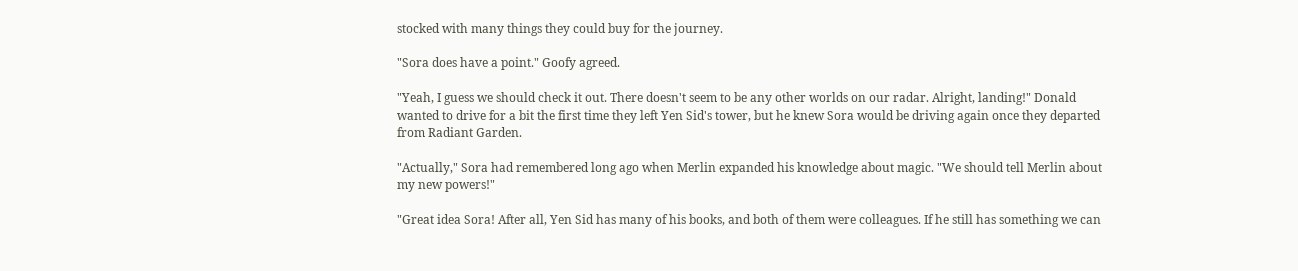stocked with many things they could buy for the journey.

"Sora does have a point." Goofy agreed.

"Yeah, I guess we should check it out. There doesn't seem to be any other worlds on our radar. Alright, landing!" Donald wanted to drive for a bit the first time they left Yen Sid's tower, but he knew Sora would be driving again once they departed from Radiant Garden.

"Actually," Sora had remembered long ago when Merlin expanded his knowledge about magic. "We should tell Merlin about my new powers!"

"Great idea Sora! After all, Yen Sid has many of his books, and both of them were colleagues. If he still has something we can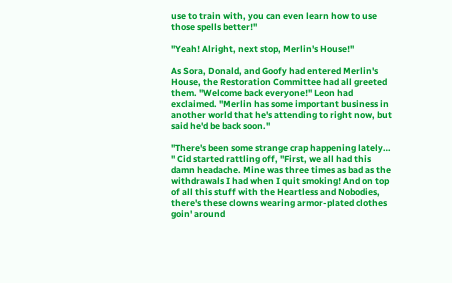use to train with, you can even learn how to use those spells better!"

"Yeah! Alright, next stop, Merlin's House!"

As Sora, Donald, and Goofy had entered Merlin's House, the Restoration Committee had all greeted them. "Welcome back everyone!" Leon had exclaimed. "Merlin has some important business in another world that he's attending to right now, but said he'd be back soon."

"There's been some strange crap happening lately… " Cid started rattling off, "First, we all had this damn headache. Mine was three times as bad as the withdrawals I had when I quit smoking! And on top of all this stuff with the Heartless and Nobodies, there's these clowns wearing armor-plated clothes goin' around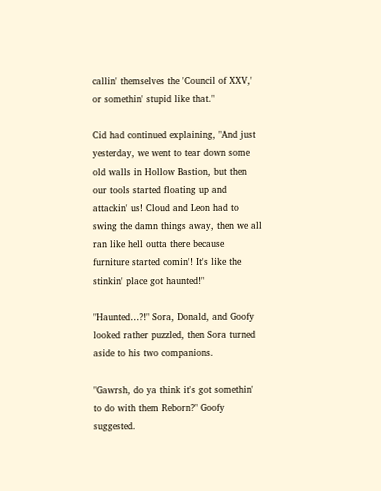callin' themselves the 'Council of XXV,' or somethin' stupid like that."

Cid had continued explaining, "And just yesterday, we went to tear down some old walls in Hollow Bastion, but then our tools started floating up and attackin' us! Cloud and Leon had to swing the damn things away, then we all ran like hell outta there because furniture started comin'! It's like the stinkin' place got haunted!"

"Haunted…?!" Sora, Donald, and Goofy looked rather puzzled, then Sora turned aside to his two companions.

"Gawrsh, do ya think it's got somethin' to do with them Reborn?" Goofy suggested.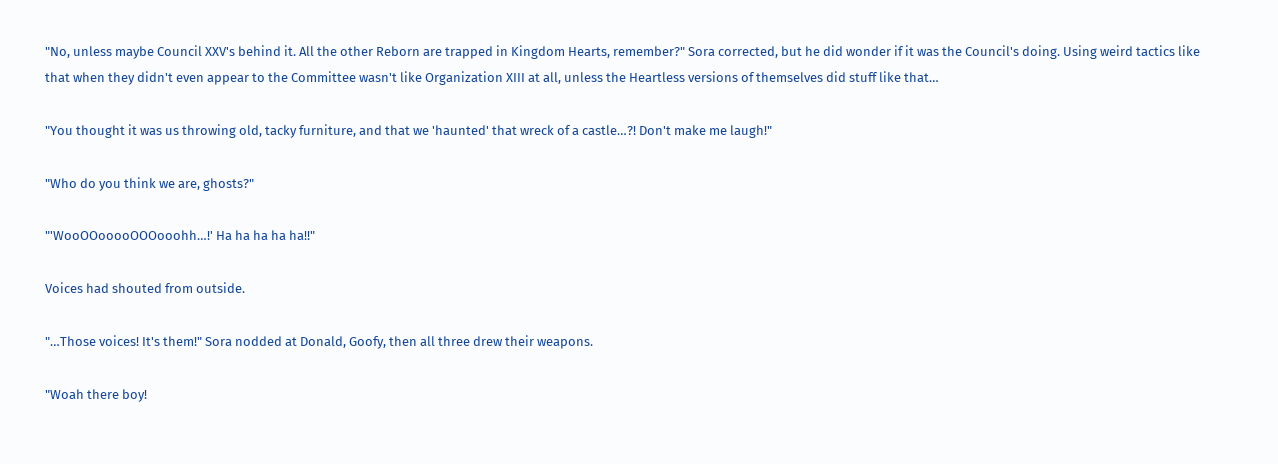"No, unless maybe Council XXV's behind it. All the other Reborn are trapped in Kingdom Hearts, remember?" Sora corrected, but he did wonder if it was the Council's doing. Using weird tactics like that when they didn't even appear to the Committee wasn't like Organization XIII at all, unless the Heartless versions of themselves did stuff like that…

"You thought it was us throwing old, tacky furniture, and that we 'haunted' that wreck of a castle…?! Don't make me laugh!"

"Who do you think we are, ghosts?"

"'WooOOooooOOOooohh…!' Ha ha ha ha ha!!"

Voices had shouted from outside.

"…Those voices! It's them!" Sora nodded at Donald, Goofy, then all three drew their weapons.

"Woah there boy!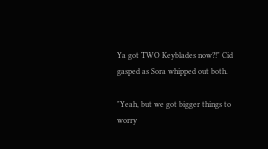Ya got TWO Keyblades now?!" Cid gasped as Sora whipped out both.

"Yeah, but we got bigger things to worry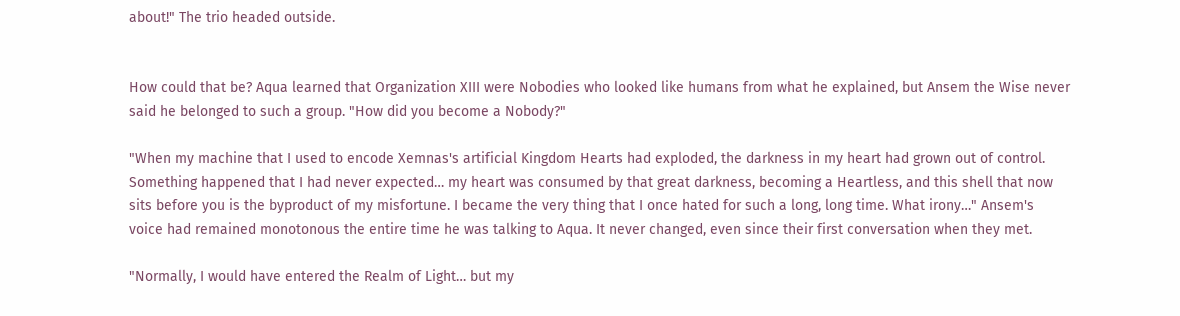about!" The trio headed outside.


How could that be? Aqua learned that Organization XIII were Nobodies who looked like humans from what he explained, but Ansem the Wise never said he belonged to such a group. "How did you become a Nobody?"

"When my machine that I used to encode Xemnas's artificial Kingdom Hearts had exploded, the darkness in my heart had grown out of control. Something happened that I had never expected… my heart was consumed by that great darkness, becoming a Heartless, and this shell that now sits before you is the byproduct of my misfortune. I became the very thing that I once hated for such a long, long time. What irony…" Ansem's voice had remained monotonous the entire time he was talking to Aqua. It never changed, even since their first conversation when they met.

"Normally, I would have entered the Realm of Light… but my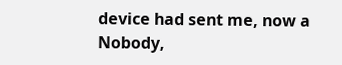device had sent me, now a Nobody,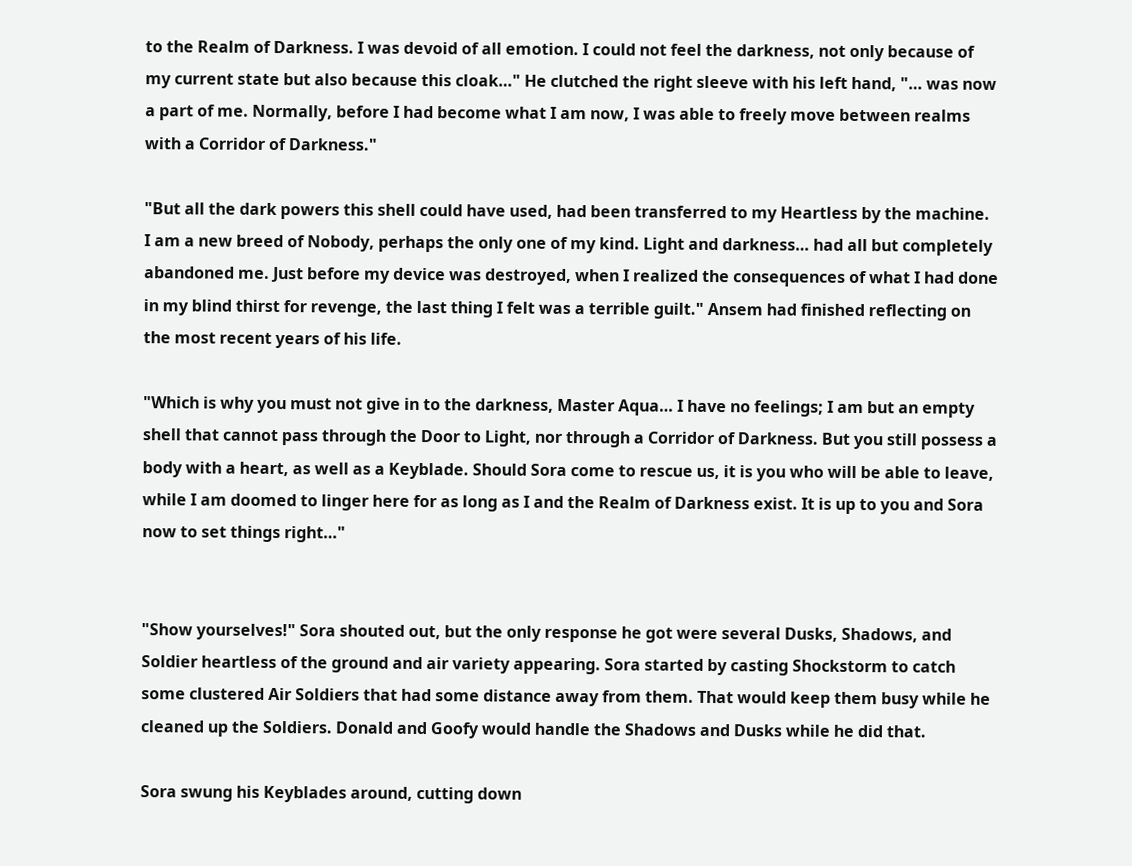to the Realm of Darkness. I was devoid of all emotion. I could not feel the darkness, not only because of my current state but also because this cloak…" He clutched the right sleeve with his left hand, "… was now a part of me. Normally, before I had become what I am now, I was able to freely move between realms with a Corridor of Darkness."

"But all the dark powers this shell could have used, had been transferred to my Heartless by the machine. I am a new breed of Nobody, perhaps the only one of my kind. Light and darkness… had all but completely abandoned me. Just before my device was destroyed, when I realized the consequences of what I had done in my blind thirst for revenge, the last thing I felt was a terrible guilt." Ansem had finished reflecting on the most recent years of his life.

"Which is why you must not give in to the darkness, Master Aqua… I have no feelings; I am but an empty shell that cannot pass through the Door to Light, nor through a Corridor of Darkness. But you still possess a body with a heart, as well as a Keyblade. Should Sora come to rescue us, it is you who will be able to leave, while I am doomed to linger here for as long as I and the Realm of Darkness exist. It is up to you and Sora now to set things right…"


"Show yourselves!" Sora shouted out, but the only response he got were several Dusks, Shadows, and Soldier heartless of the ground and air variety appearing. Sora started by casting Shockstorm to catch some clustered Air Soldiers that had some distance away from them. That would keep them busy while he cleaned up the Soldiers. Donald and Goofy would handle the Shadows and Dusks while he did that.

Sora swung his Keyblades around, cutting down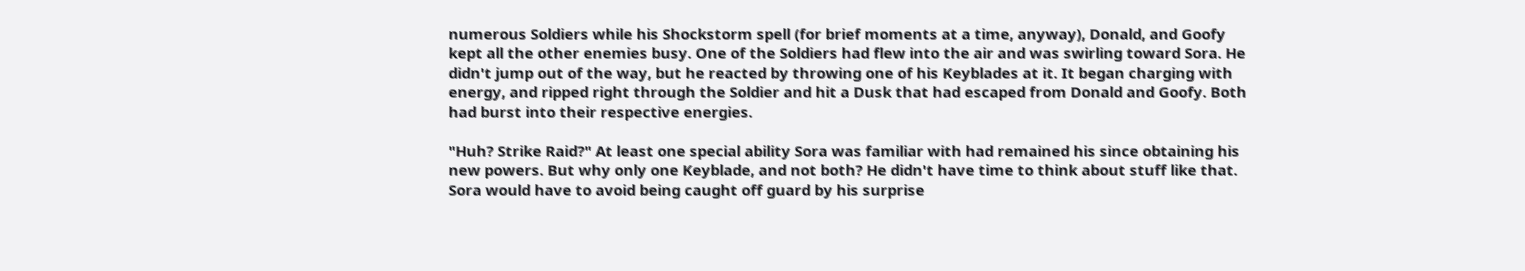numerous Soldiers while his Shockstorm spell (for brief moments at a time, anyway), Donald, and Goofy kept all the other enemies busy. One of the Soldiers had flew into the air and was swirling toward Sora. He didn't jump out of the way, but he reacted by throwing one of his Keyblades at it. It began charging with energy, and ripped right through the Soldier and hit a Dusk that had escaped from Donald and Goofy. Both had burst into their respective energies.

"Huh? Strike Raid?" At least one special ability Sora was familiar with had remained his since obtaining his new powers. But why only one Keyblade, and not both? He didn't have time to think about stuff like that. Sora would have to avoid being caught off guard by his surprise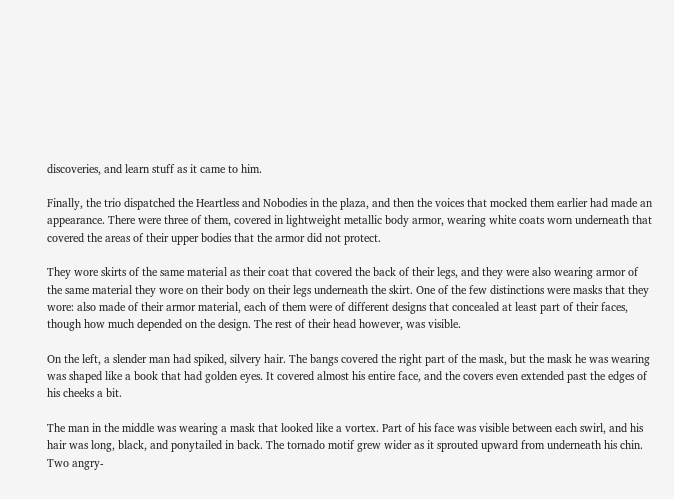discoveries, and learn stuff as it came to him.

Finally, the trio dispatched the Heartless and Nobodies in the plaza, and then the voices that mocked them earlier had made an appearance. There were three of them, covered in lightweight metallic body armor, wearing white coats worn underneath that covered the areas of their upper bodies that the armor did not protect.

They wore skirts of the same material as their coat that covered the back of their legs, and they were also wearing armor of the same material they wore on their body on their legs underneath the skirt. One of the few distinctions were masks that they wore: also made of their armor material, each of them were of different designs that concealed at least part of their faces, though how much depended on the design. The rest of their head however, was visible.

On the left, a slender man had spiked, silvery hair. The bangs covered the right part of the mask, but the mask he was wearing was shaped like a book that had golden eyes. It covered almost his entire face, and the covers even extended past the edges of his cheeks a bit.

The man in the middle was wearing a mask that looked like a vortex. Part of his face was visible between each swirl, and his hair was long, black, and ponytailed in back. The tornado motif grew wider as it sprouted upward from underneath his chin. Two angry-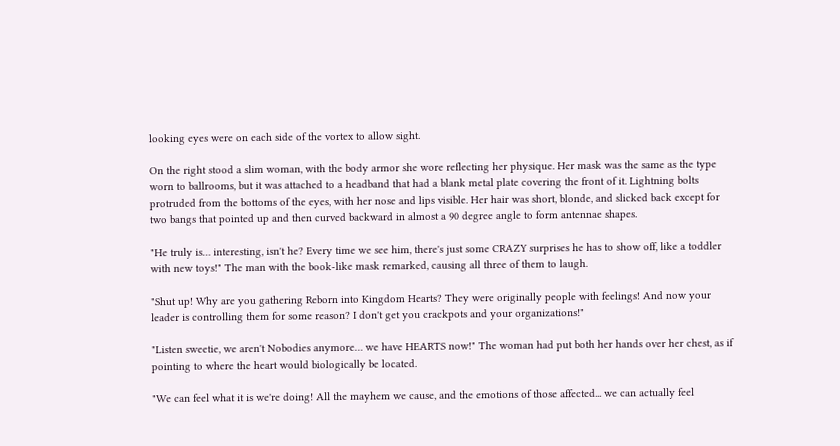looking eyes were on each side of the vortex to allow sight.

On the right stood a slim woman, with the body armor she wore reflecting her physique. Her mask was the same as the type worn to ballrooms, but it was attached to a headband that had a blank metal plate covering the front of it. Lightning bolts protruded from the bottoms of the eyes, with her nose and lips visible. Her hair was short, blonde, and slicked back except for two bangs that pointed up and then curved backward in almost a 90 degree angle to form antennae shapes.

"He truly is… interesting, isn't he? Every time we see him, there's just some CRAZY surprises he has to show off, like a toddler with new toys!" The man with the book-like mask remarked, causing all three of them to laugh.

"Shut up! Why are you gathering Reborn into Kingdom Hearts? They were originally people with feelings! And now your leader is controlling them for some reason? I don't get you crackpots and your organizations!"

"Listen sweetie, we aren't Nobodies anymore… we have HEARTS now!" The woman had put both her hands over her chest, as if pointing to where the heart would biologically be located.

"We can feel what it is we're doing! All the mayhem we cause, and the emotions of those affected... we can actually feel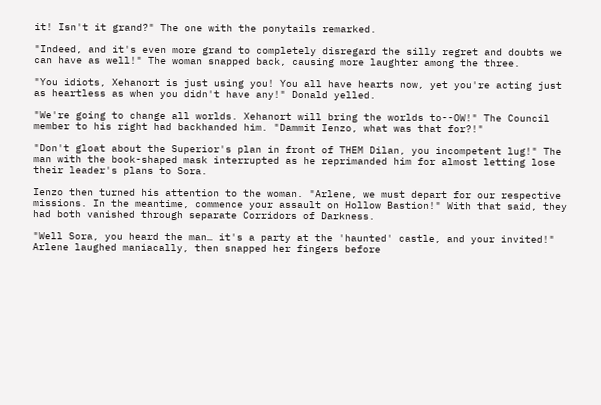it! Isn't it grand?" The one with the ponytails remarked.

"Indeed, and it's even more grand to completely disregard the silly regret and doubts we can have as well!" The woman snapped back, causing more laughter among the three.

"You idiots, Xehanort is just using you! You all have hearts now, yet you're acting just as heartless as when you didn't have any!" Donald yelled.

"We're going to change all worlds. Xehanort will bring the worlds to--OW!" The Council member to his right had backhanded him. "Dammit Ienzo, what was that for?!"

"Don't gloat about the Superior's plan in front of THEM Dilan, you incompetent lug!" The man with the book-shaped mask interrupted as he reprimanded him for almost letting lose their leader's plans to Sora.

Ienzo then turned his attention to the woman. "Arlene, we must depart for our respective missions. In the meantime, commence your assault on Hollow Bastion!" With that said, they had both vanished through separate Corridors of Darkness.

"Well Sora, you heard the man… it's a party at the 'haunted' castle, and your invited!" Arlene laughed maniacally, then snapped her fingers before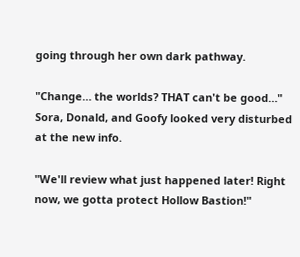going through her own dark pathway.

"Change… the worlds? THAT can't be good…" Sora, Donald, and Goofy looked very disturbed at the new info.

"We'll review what just happened later! Right now, we gotta protect Hollow Bastion!"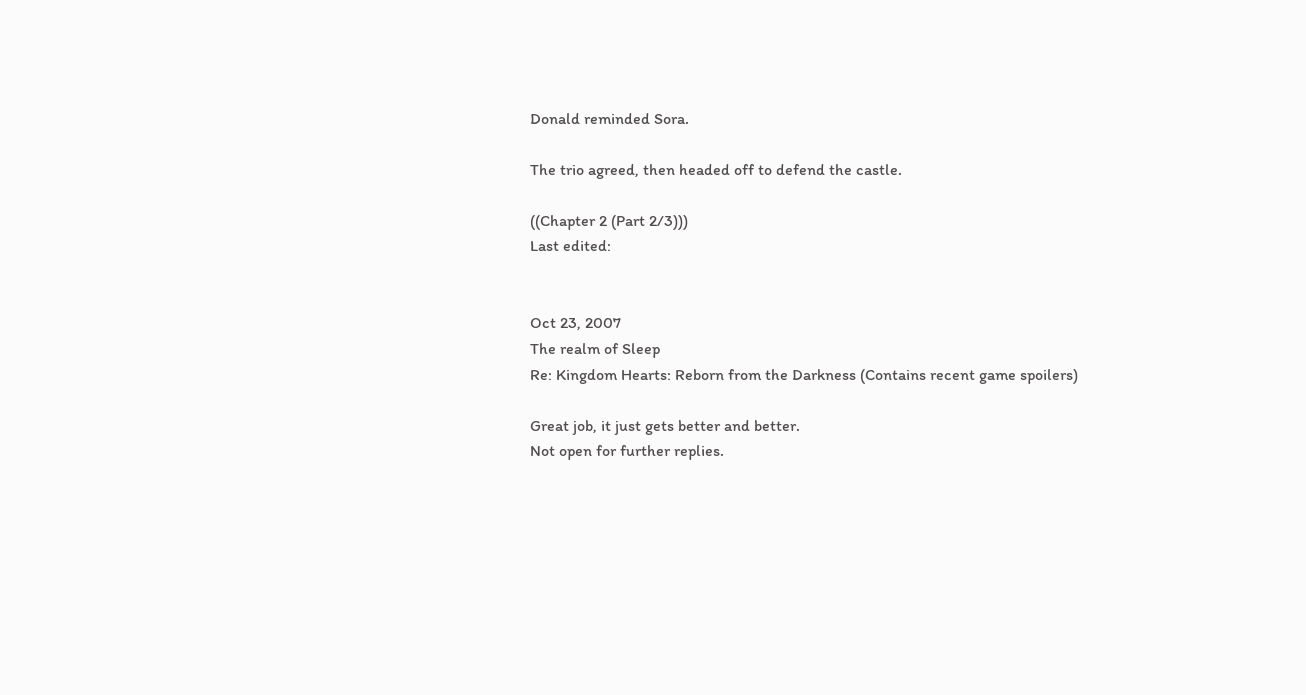Donald reminded Sora.

The trio agreed, then headed off to defend the castle.

((Chapter 2 (Part 2/3)))
Last edited:


Oct 23, 2007
The realm of Sleep
Re: Kingdom Hearts: Reborn from the Darkness (Contains recent game spoilers)

Great job, it just gets better and better.
Not open for further replies.